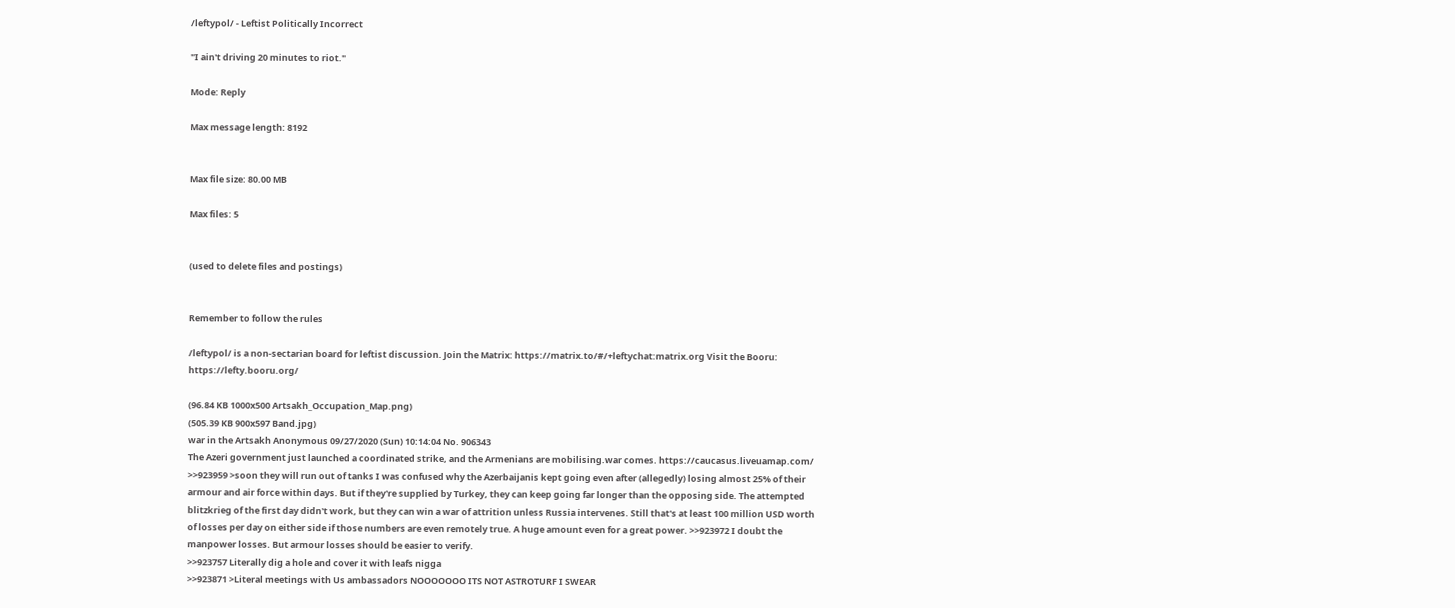/leftypol/ - Leftist Politically Incorrect

"I ain't driving 20 minutes to riot."

Mode: Reply

Max message length: 8192


Max file size: 80.00 MB

Max files: 5


(used to delete files and postings)


Remember to follow the rules

/leftypol/ is a non-sectarian board for leftist discussion. Join the Matrix: https://matrix.to/#/+leftychat:matrix.org Visit the Booru: https://lefty.booru.org/

(96.84 KB 1000x500 Artsakh_Occupation_Map.png)
(505.39 KB 900x597 Band.jpg)
war in the Artsakh Anonymous 09/27/2020 (Sun) 10:14:04 No. 906343
The Azeri government just launched a coordinated strike, and the Armenians are mobilising.war comes. https://caucasus.liveuamap.com/
>>923959 >soon they will run out of tanks I was confused why the Azerbaijanis kept going even after (allegedly) losing almost 25% of their armour and air force within days. But if they're supplied by Turkey, they can keep going far longer than the opposing side. The attempted blitzkrieg of the first day didn't work, but they can win a war of attrition unless Russia intervenes. Still that's at least 100 million USD worth of losses per day on either side if those numbers are even remotely true. A huge amount even for a great power. >>923972 I doubt the manpower losses. But armour losses should be easier to verify.
>>923757 Literally dig a hole and cover it with leafs nigga
>>923871 >Literal meetings with Us ambassadors NOOOOOOO ITS NOT ASTROTURF I SWEAR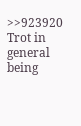>>923920 Trot in general being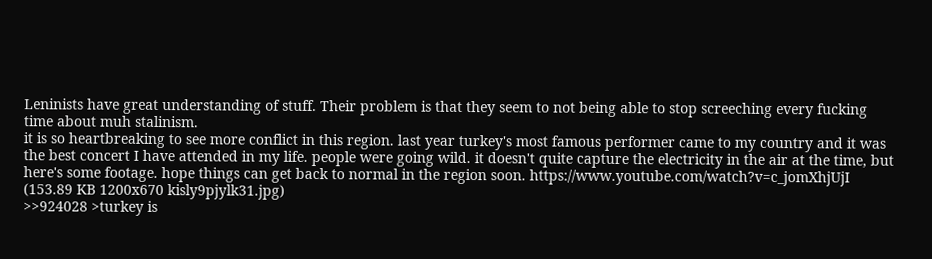Leninists have great understanding of stuff. Their problem is that they seem to not being able to stop screeching every fucking time about muh stalinism.
it is so heartbreaking to see more conflict in this region. last year turkey's most famous performer came to my country and it was the best concert I have attended in my life. people were going wild. it doesn't quite capture the electricity in the air at the time, but here's some footage. hope things can get back to normal in the region soon. https://www.youtube.com/watch?v=c_jomXhjUjI
(153.89 KB 1200x670 kisly9pjylk31.jpg)
>>924028 >turkey is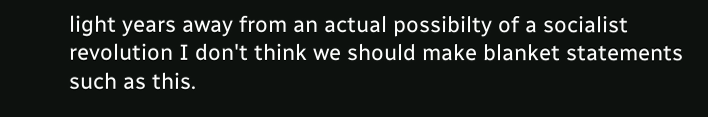light years away from an actual possibilty of a socialist revolution I don't think we should make blanket statements such as this.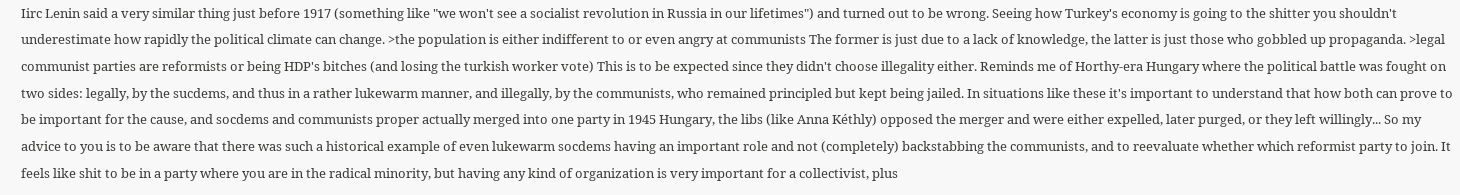Iirc Lenin said a very similar thing just before 1917 (something like "we won't see a socialist revolution in Russia in our lifetimes") and turned out to be wrong. Seeing how Turkey's economy is going to the shitter you shouldn't underestimate how rapidly the political climate can change. >the population is either indifferent to or even angry at communists The former is just due to a lack of knowledge, the latter is just those who gobbled up propaganda. >legal communist parties are reformists or being HDP's bitches (and losing the turkish worker vote) This is to be expected since they didn't choose illegality either. Reminds me of Horthy-era Hungary where the political battle was fought on two sides: legally, by the sucdems, and thus in a rather lukewarm manner, and illegally, by the communists, who remained principled but kept being jailed. In situations like these it's important to understand that how both can prove to be important for the cause, and socdems and communists proper actually merged into one party in 1945 Hungary, the libs (like Anna Kéthly) opposed the merger and were either expelled, later purged, or they left willingly... So my advice to you is to be aware that there was such a historical example of even lukewarm socdems having an important role and not (completely) backstabbing the communists, and to reevaluate whether which reformist party to join. It feels like shit to be in a party where you are in the radical minority, but having any kind of organization is very important for a collectivist, plus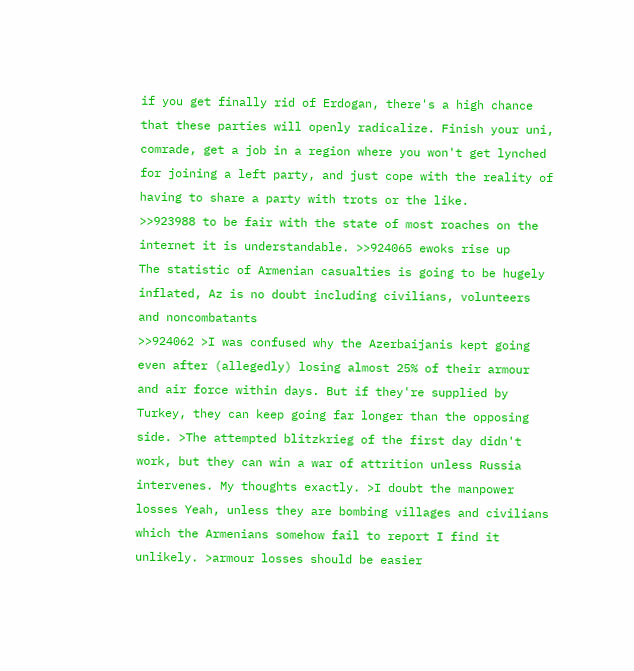if you get finally rid of Erdogan, there's a high chance that these parties will openly radicalize. Finish your uni, comrade, get a job in a region where you won't get lynched for joining a left party, and just cope with the reality of having to share a party with trots or the like.
>>923988 to be fair with the state of most roaches on the internet it is understandable. >>924065 ewoks rise up
The statistic of Armenian casualties is going to be hugely inflated, Az is no doubt including civilians, volunteers and noncombatants
>>924062 >I was confused why the Azerbaijanis kept going even after (allegedly) losing almost 25% of their armour and air force within days. But if they're supplied by Turkey, they can keep going far longer than the opposing side. >The attempted blitzkrieg of the first day didn't work, but they can win a war of attrition unless Russia intervenes. My thoughts exactly. >I doubt the manpower losses Yeah, unless they are bombing villages and civilians which the Armenians somehow fail to report I find it unlikely. >armour losses should be easier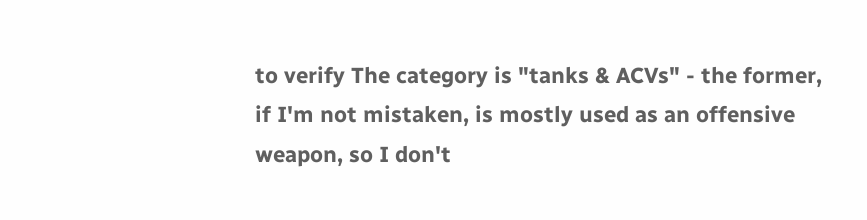to verify The category is "tanks & ACVs" - the former, if I'm not mistaken, is mostly used as an offensive weapon, so I don't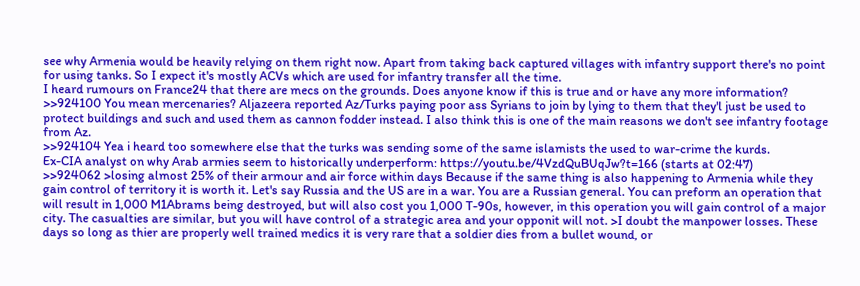see why Armenia would be heavily relying on them right now. Apart from taking back captured villages with infantry support there's no point for using tanks. So I expect it's mostly ACVs which are used for infantry transfer all the time.
I heard rumours on France24 that there are mecs on the grounds. Does anyone know if this is true and or have any more information?
>>924100 You mean mercenaries? Aljazeera reported Az/Turks paying poor ass Syrians to join by lying to them that they'l just be used to protect buildings and such and used them as cannon fodder instead. I also think this is one of the main reasons we don't see infantry footage from Az.
>>924104 Yea i heard too somewhere else that the turks was sending some of the same islamists the used to war-crime the kurds.
Ex-CIA analyst on why Arab armies seem to historically underperform: https://youtu.be/4VzdQuBUqJw?t=166 (starts at 02:47)
>>924062 >losing almost 25% of their armour and air force within days Because if the same thing is also happening to Armenia while they gain control of territory it is worth it. Let's say Russia and the US are in a war. You are a Russian general. You can preform an operation that will result in 1,000 M1Abrams being destroyed, but will also cost you 1,000 T-90s, however, in this operation you will gain control of a major city. The casualties are similar, but you will have control of a strategic area and your opponit will not. >I doubt the manpower losses. These days so long as thier are properly well trained medics it is very rare that a soldier dies from a bullet wound, or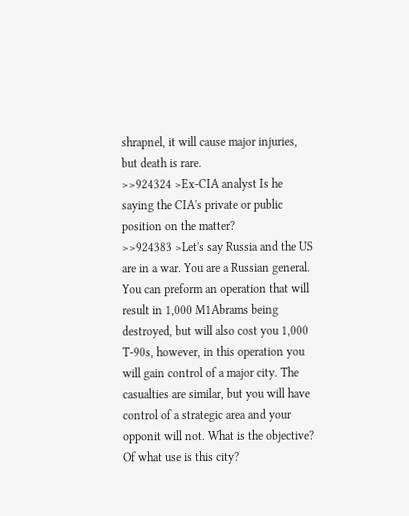shrapnel, it will cause major injuries, but death is rare.
>>924324 >Ex-CIA analyst Is he saying the CIA's private or public position on the matter?
>>924383 >Let's say Russia and the US are in a war. You are a Russian general. You can preform an operation that will result in 1,000 M1Abrams being destroyed, but will also cost you 1,000 T-90s, however, in this operation you will gain control of a major city. The casualties are similar, but you will have control of a strategic area and your opponit will not. What is the objective? Of what use is this city?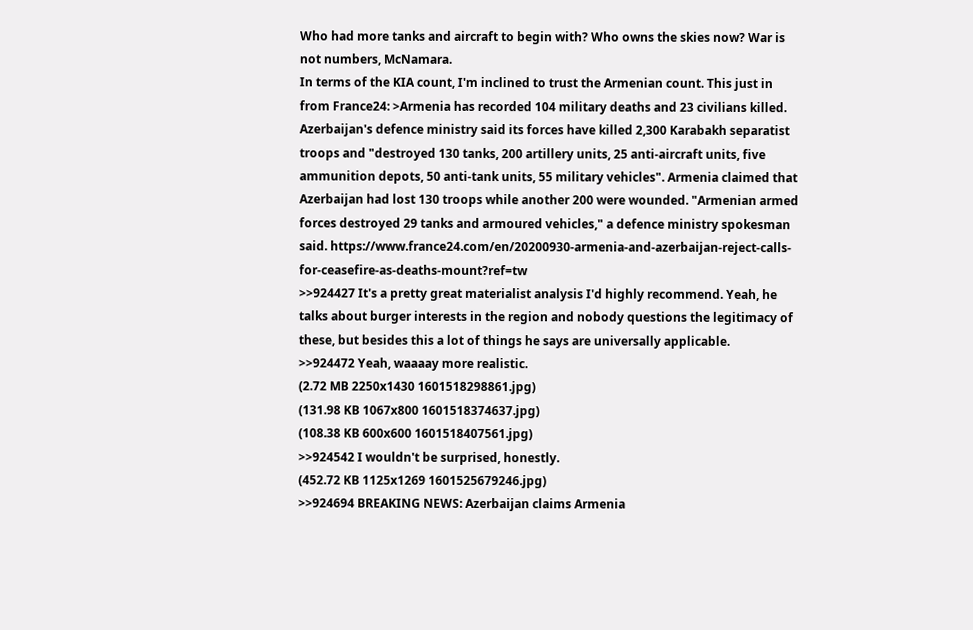Who had more tanks and aircraft to begin with? Who owns the skies now? War is not numbers, McNamara.
In terms of the KIA count, I'm inclined to trust the Armenian count. This just in from France24: >Armenia has recorded 104 military deaths and 23 civilians killed. Azerbaijan's defence ministry said its forces have killed 2,300 Karabakh separatist troops and "destroyed 130 tanks, 200 artillery units, 25 anti-aircraft units, five ammunition depots, 50 anti-tank units, 55 military vehicles". Armenia claimed that Azerbaijan had lost 130 troops while another 200 were wounded. "Armenian armed forces destroyed 29 tanks and armoured vehicles," a defence ministry spokesman said. https://www.france24.com/en/20200930-armenia-and-azerbaijan-reject-calls-for-ceasefire-as-deaths-mount?ref=tw
>>924427 It's a pretty great materialist analysis I'd highly recommend. Yeah, he talks about burger interests in the region and nobody questions the legitimacy of these, but besides this a lot of things he says are universally applicable.
>>924472 Yeah, waaaay more realistic.
(2.72 MB 2250x1430 1601518298861.jpg)
(131.98 KB 1067x800 1601518374637.jpg)
(108.38 KB 600x600 1601518407561.jpg)
>>924542 I wouldn't be surprised, honestly.
(452.72 KB 1125x1269 1601525679246.jpg)
>>924694 BREAKING NEWS: Azerbaijan claims Armenia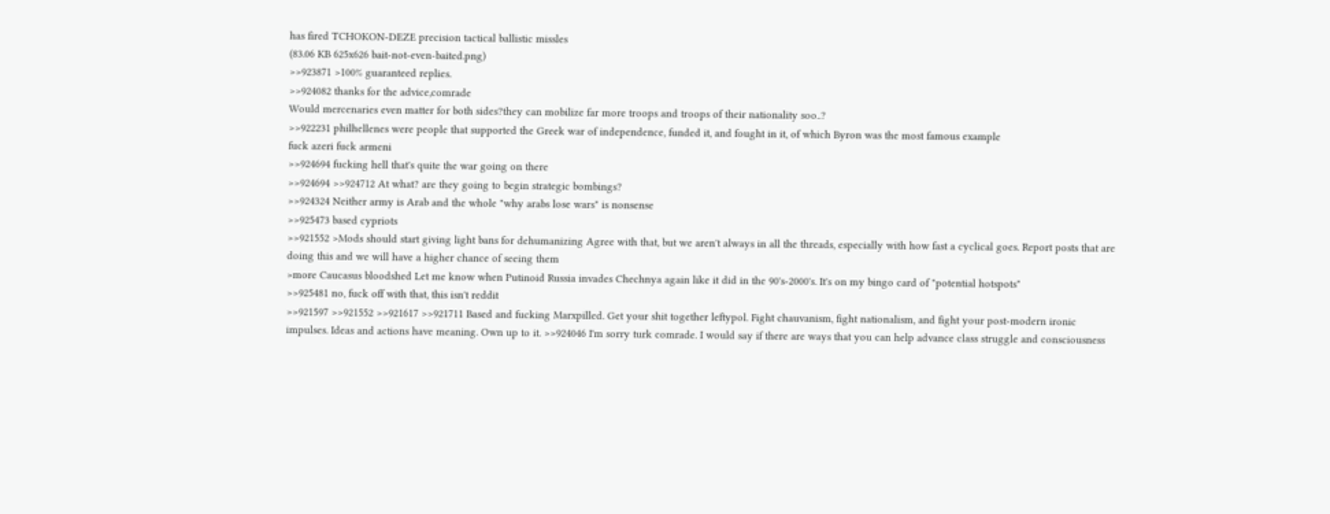has fired TCHOKON-DEZE precision tactical ballistic missles
(83.06 KB 625x626 bait-not-even-baited.png)
>>923871 >100% guaranteed replies.
>>924082 thanks for the advice,comrade
Would mercenaries even matter for both sides?they can mobilize far more troops and troops of their nationality soo..?
>>922231 philhellenes were people that supported the Greek war of independence, funded it, and fought in it, of which Byron was the most famous example
fuck azeri fuck armeni
>>924694 fucking hell that's quite the war going on there
>>924694 >>924712 At what? are they going to begin strategic bombings?
>>924324 Neither army is Arab and the whole "why arabs lose wars" is nonsense
>>925473 based cypriots
>>921552 >Mods should start giving light bans for dehumanizing Agree with that, but we aren't always in all the threads, especially with how fast a cyclical goes. Report posts that are doing this and we will have a higher chance of seeing them
>more Caucasus bloodshed Let me know when Putinoid Russia invades Chechnya again like it did in the 90's-2000's. It's on my bingo card of "potential hotspots"
>>925481 no, fuck off with that, this isn't reddit
>>921597 >>921552 >>921617 >>921711 Based and fucking Marxpilled. Get your shit together leftypol. Fight chauvanism, fight nationalism, and fight your post-modern ironic impulses. Ideas and actions have meaning. Own up to it. >>924046 I'm sorry turk comrade. I would say if there are ways that you can help advance class struggle and consciousness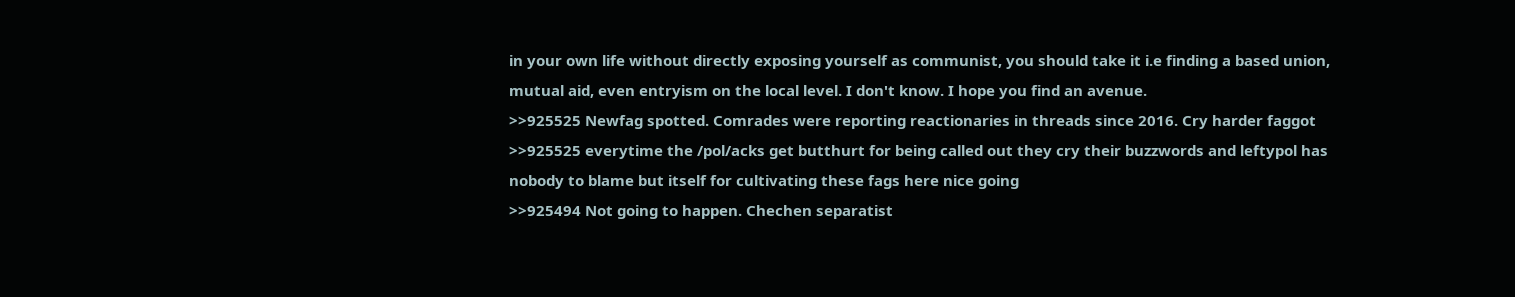in your own life without directly exposing yourself as communist, you should take it i.e finding a based union, mutual aid, even entryism on the local level. I don't know. I hope you find an avenue.
>>925525 Newfag spotted. Comrades were reporting reactionaries in threads since 2016. Cry harder faggot
>>925525 everytime the /pol/acks get butthurt for being called out they cry their buzzwords and leftypol has nobody to blame but itself for cultivating these fags here nice going
>>925494 Not going to happen. Chechen separatist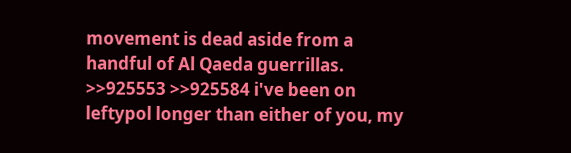movement is dead aside from a handful of Al Qaeda guerrillas.
>>925553 >>925584 i've been on leftypol longer than either of you, my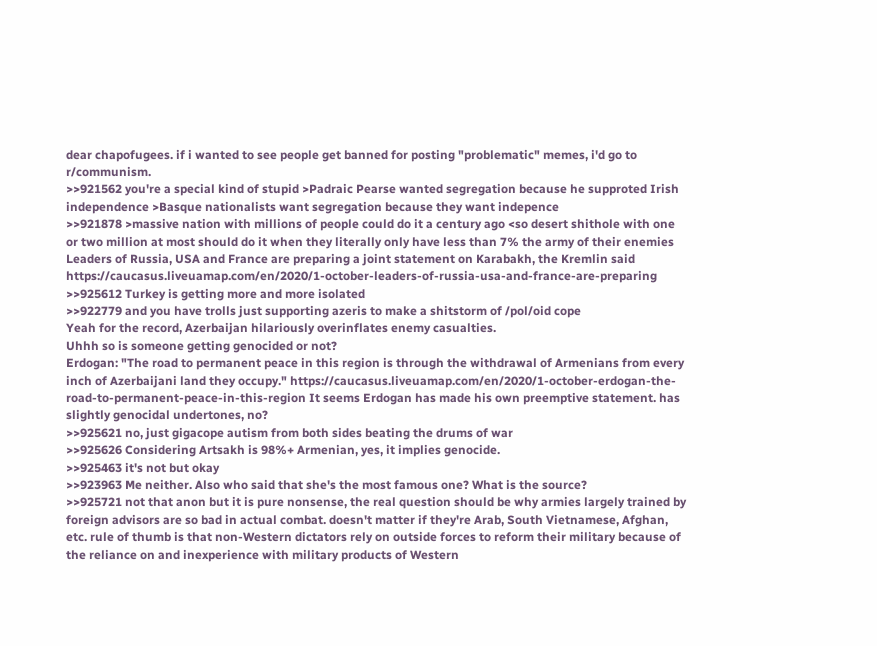dear chapofugees. if i wanted to see people get banned for posting "problematic" memes, i'd go to r/communism.
>>921562 you're a special kind of stupid >Padraic Pearse wanted segregation because he supproted Irish independence >Basque nationalists want segregation because they want indepence
>>921878 >massive nation with millions of people could do it a century ago <so desert shithole with one or two million at most should do it when they literally only have less than 7% the army of their enemies
Leaders of Russia, USA and France are preparing a joint statement on Karabakh, the Kremlin said https://caucasus.liveuamap.com/en/2020/1-october-leaders-of-russia-usa-and-france-are-preparing
>>925612 Turkey is getting more and more isolated
>>922779 and you have trolls just supporting azeris to make a shitstorm of /pol/oid cope
Yeah for the record, Azerbaijan hilariously overinflates enemy casualties.
Uhhh so is someone getting genocided or not?
Erdogan: "The road to permanent peace in this region is through the withdrawal of Armenians from every inch of Azerbaijani land they occupy." https://caucasus.liveuamap.com/en/2020/1-october-erdogan-the-road-to-permanent-peace-in-this-region It seems Erdogan has made his own preemptive statement. has slightly genocidal undertones, no?
>>925621 no, just gigacope autism from both sides beating the drums of war
>>925626 Considering Artsakh is 98%+ Armenian, yes, it implies genocide.
>>925463 it's not but okay
>>923963 Me neither. Also who said that she's the most famous one? What is the source?
>>925721 not that anon but it is pure nonsense, the real question should be why armies largely trained by foreign advisors are so bad in actual combat. doesn't matter if they're Arab, South Vietnamese, Afghan, etc. rule of thumb is that non-Western dictators rely on outside forces to reform their military because of the reliance on and inexperience with military products of Western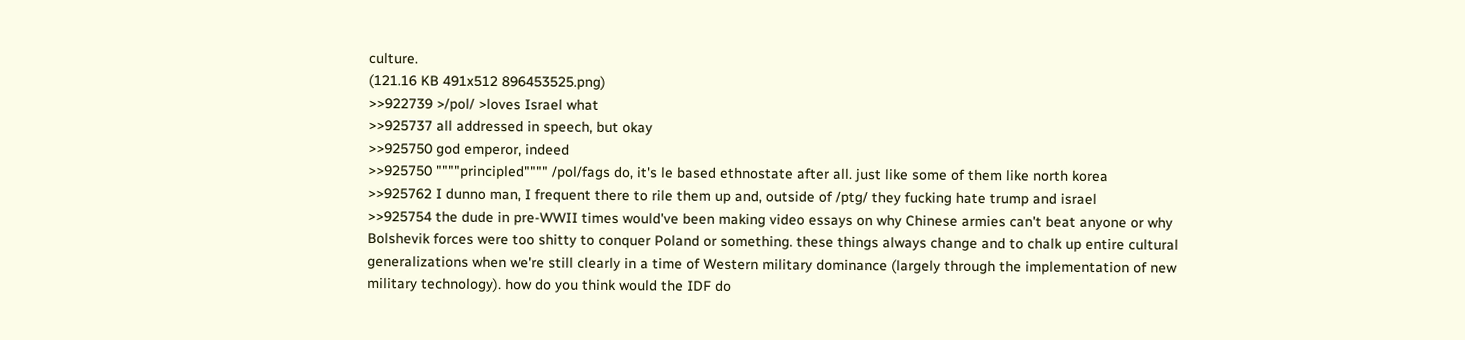culture.
(121.16 KB 491x512 896453525.png)
>>922739 >/pol/ >loves Israel what
>>925737 all addressed in speech, but okay
>>925750 god emperor, indeed
>>925750 """"principled"""" /pol/fags do, it's le based ethnostate after all. just like some of them like north korea
>>925762 I dunno man, I frequent there to rile them up and, outside of /ptg/ they fucking hate trump and israel
>>925754 the dude in pre-WWII times would've been making video essays on why Chinese armies can't beat anyone or why Bolshevik forces were too shitty to conquer Poland or something. these things always change and to chalk up entire cultural generalizations when we're still clearly in a time of Western military dominance (largely through the implementation of new military technology). how do you think would the IDF do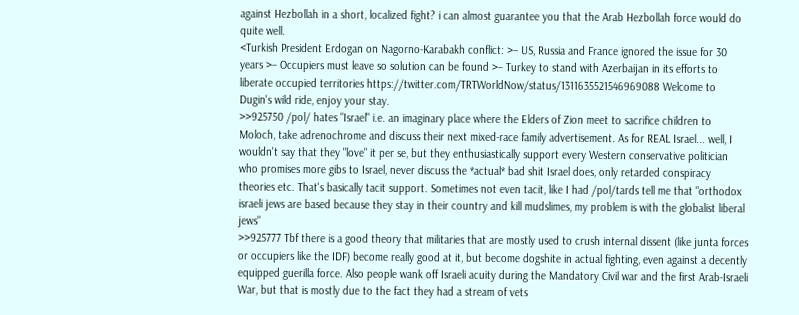against Hezbollah in a short, localized fight? i can almost guarantee you that the Arab Hezbollah force would do quite well.
<Turkish President Erdogan on Nagorno-Karabakh conflict: >– US, Russia and France ignored the issue for 30 years >– Occupiers must leave so solution can be found >– Turkey to stand with Azerbaijan in its efforts to liberate occupied territories https://twitter.com/TRTWorldNow/status/1311635521546969088 Welcome to Dugin's wild ride, enjoy your stay.
>>925750 /pol/ hates "Israel" i.e. an imaginary place where the Elders of Zion meet to sacrifice children to Moloch, take adrenochrome and discuss their next mixed-race family advertisement. As for REAL Israel... well, I wouldn't say that they "love" it per se, but they enthusiastically support every Western conservative politician who promises more gibs to Israel, never discuss the *actual* bad shit Israel does, only retarded conspiracy theories etc. That's basically tacit support. Sometimes not even tacit, like I had /pol/tards tell me that "orthodox israeli jews are based because they stay in their country and kill mudslimes, my problem is with the globalist liberal jews"
>>925777 Tbf there is a good theory that militaries that are mostly used to crush internal dissent (like junta forces or occupiers like the IDF) become really good at it, but become dogshite in actual fighting, even against a decently equipped guerilla force. Also people wank off Israeli acuity during the Mandatory Civil war and the first Arab-Israeli War, but that is mostly due to the fact they had a stream of vets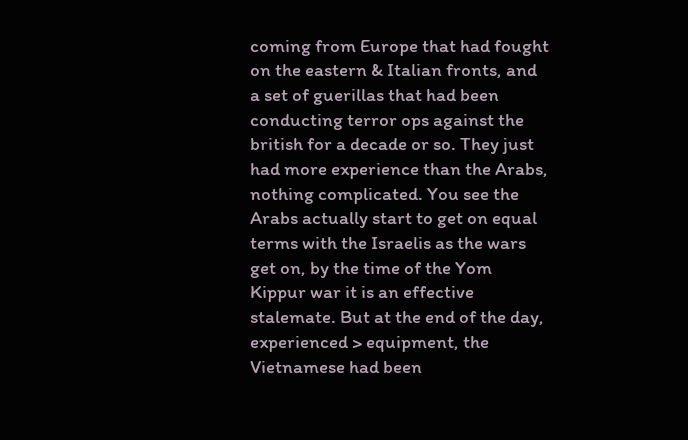coming from Europe that had fought on the eastern & Italian fronts, and a set of guerillas that had been conducting terror ops against the british for a decade or so. They just had more experience than the Arabs, nothing complicated. You see the Arabs actually start to get on equal terms with the Israelis as the wars get on, by the time of the Yom Kippur war it is an effective stalemate. But at the end of the day, experienced > equipment, the Vietnamese had been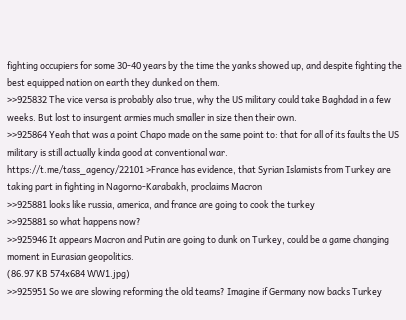fighting occupiers for some 30-40 years by the time the yanks showed up, and despite fighting the best equipped nation on earth they dunked on them.
>>925832 The vice versa is probably also true, why the US military could take Baghdad in a few weeks. But lost to insurgent armies much smaller in size then their own.
>>925864 Yeah that was a point Chapo made on the same point to: that for all of its faults the US military is still actually kinda good at conventional war.
https://t.me/tass_agency/22101 >France has evidence, that Syrian Islamists from Turkey are taking part in fighting in Nagorno-Karabakh, proclaims Macron
>>925881 looks like russia, america, and france are going to cook the turkey
>>925881 so what happens now?
>>925946 It appears Macron and Putin are going to dunk on Turkey, could be a game changing moment in Eurasian geopolitics.
(86.97 KB 574x684 WW1.jpg)
>>925951 So we are slowing reforming the old teams? Imagine if Germany now backs Turkey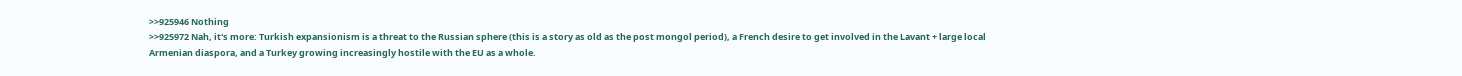>>925946 Nothing
>>925972 Nah, it's more: Turkish expansionism is a threat to the Russian sphere (this is a story as old as the post mongol period), a French desire to get involved in the Lavant + large local Armenian diaspora, and a Turkey growing increasingly hostile with the EU as a whole.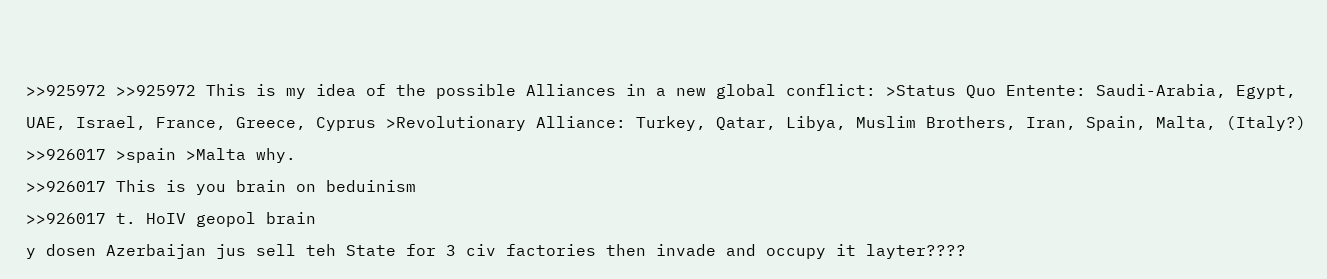>>925972 >>925972 This is my idea of the possible Alliances in a new global conflict: >Status Quo Entente: Saudi-Arabia, Egypt, UAE, Israel, France, Greece, Cyprus >Revolutionary Alliance: Turkey, Qatar, Libya, Muslim Brothers, Iran, Spain, Malta, (Italy?)
>>926017 >spain >Malta why.
>>926017 This is you brain on beduinism
>>926017 t. HoIV geopol brain
y dosen Azerbaijan jus sell teh State for 3 civ factories then invade and occupy it layter????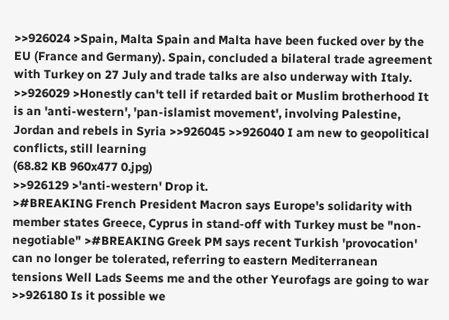>>926024 >Spain, Malta Spain and Malta have been fucked over by the EU (France and Germany). Spain, concluded a bilateral trade agreement with Turkey on 27 July and trade talks are also underway with Italy. >>926029 >Honestly can't tell if retarded bait or Muslim brotherhood It is an 'anti-western', 'pan-islamist movement', involving Palestine, Jordan and rebels in Syria >>926045 >>926040 I am new to geopolitical conflicts, still learning
(68.82 KB 960x477 0.jpg)
>>926129 >'anti-western' Drop it.
>#BREAKING French President Macron says Europe's solidarity with member states Greece, Cyprus in stand-off with Turkey must be "non-negotiable" >#BREAKING Greek PM says recent Turkish 'provocation' can no longer be tolerated, referring to eastern Mediterranean tensions Well Lads Seems me and the other Yeurofags are going to war
>>926180 Is it possible we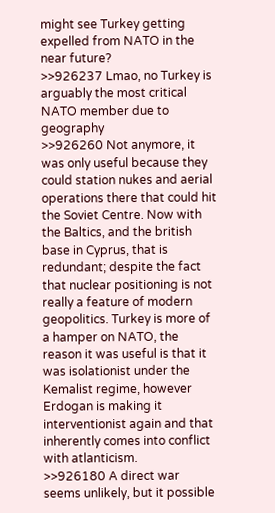might see Turkey getting expelled from NATO in the near future?
>>926237 Lmao, no Turkey is arguably the most critical NATO member due to geography
>>926260 Not anymore, it was only useful because they could station nukes and aerial operations there that could hit the Soviet Centre. Now with the Baltics, and the british base in Cyprus, that is redundant; despite the fact that nuclear positioning is not really a feature of modern geopolitics. Turkey is more of a hamper on NATO, the reason it was useful is that it was isolationist under the Kemalist regime, however Erdogan is making it interventionist again and that inherently comes into conflict with atlanticism.
>>926180 A direct war seems unlikely, but it possible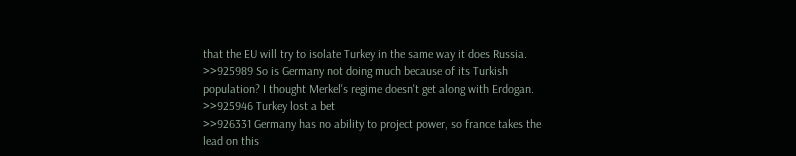that the EU will try to isolate Turkey in the same way it does Russia.
>>925989 So is Germany not doing much because of its Turkish population? I thought Merkel's regime doesn't get along with Erdogan.
>>925946 Turkey lost a bet
>>926331 Germany has no ability to project power, so france takes the lead on this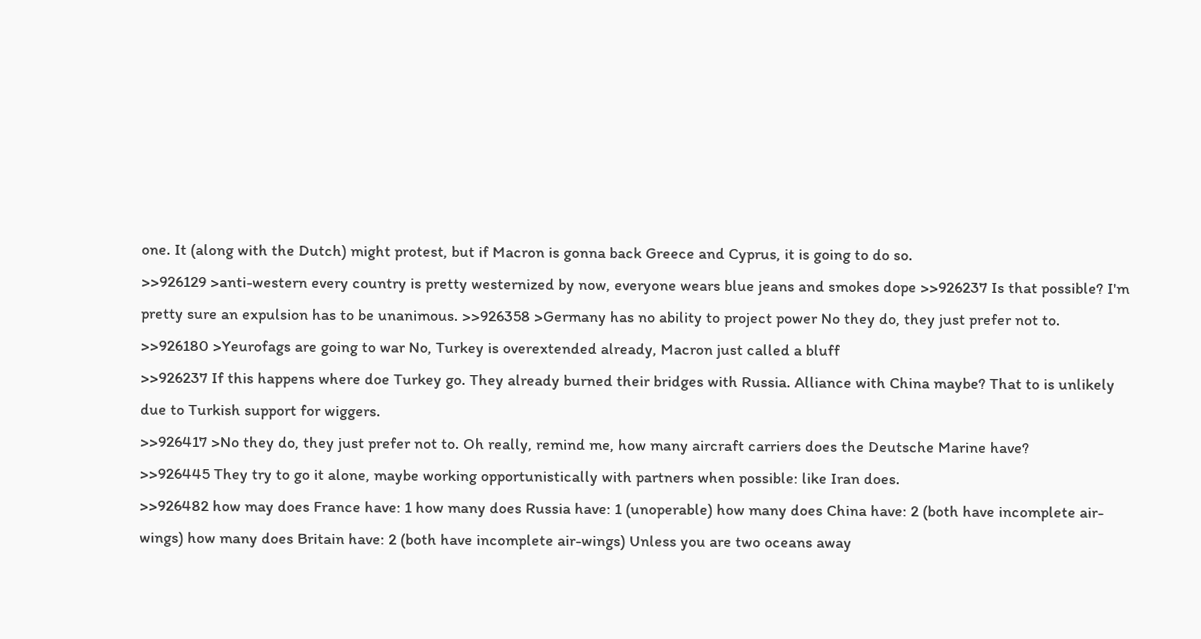one. It (along with the Dutch) might protest, but if Macron is gonna back Greece and Cyprus, it is going to do so.
>>926129 >anti-western every country is pretty westernized by now, everyone wears blue jeans and smokes dope >>926237 Is that possible? I'm pretty sure an expulsion has to be unanimous. >>926358 >Germany has no ability to project power No they do, they just prefer not to.
>>926180 >Yeurofags are going to war No, Turkey is overextended already, Macron just called a bluff
>>926237 If this happens where doe Turkey go. They already burned their bridges with Russia. Alliance with China maybe? That to is unlikely due to Turkish support for wiggers.
>>926417 >No they do, they just prefer not to. Oh really, remind me, how many aircraft carriers does the Deutsche Marine have?
>>926445 They try to go it alone, maybe working opportunistically with partners when possible: like Iran does.
>>926482 how may does France have: 1 how many does Russia have: 1 (unoperable) how many does China have: 2 (both have incomplete air-wings) how many does Britain have: 2 (both have incomplete air-wings) Unless you are two oceans away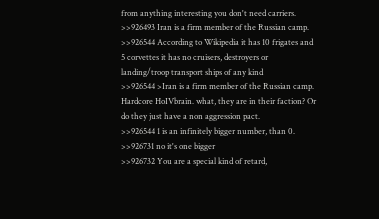from anything interesting you don't need carriers. >>926493 Iran is a firm member of the Russian camp.
>>926544 According to Wikipedia it has 10 frigates and 5 corvettes it has no cruisers, destroyers or landing/troop transport ships of any kind
>>926544 >Iran is a firm member of the Russian camp. Hardcore HoIVbrain. what, they are in their faction? Or do they just have a non aggression pact.
>>926544 1 is an infinitely bigger number, than 0.
>>926731 no it's one bigger
>>926732 You are a special kind of retard,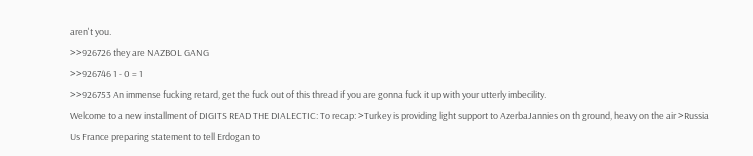aren't you.
>>926726 they are NAZBOL GANG
>>926746 1 - 0 = 1
>>926753 An immense fucking retard, get the fuck out of this thread if you are gonna fuck it up with your utterly imbecility.
Welcome to a new installment of DIGITS READ THE DIALECTIC: To recap: >Turkey is providing light support to AzerbaJannies on th ground, heavy on the air >Russia Us France preparing statement to tell Erdogan to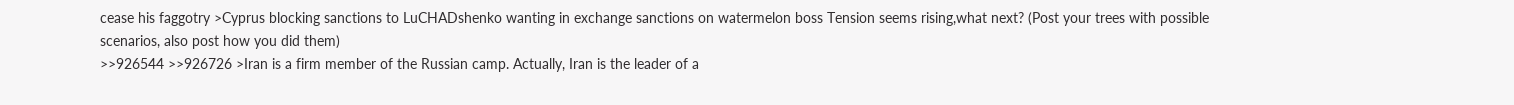cease his faggotry >Cyprus blocking sanctions to LuCHADshenko wanting in exchange sanctions on watermelon boss Tension seems rising,what next? (Post your trees with possible scenarios, also post how you did them)
>>926544 >>926726 >Iran is a firm member of the Russian camp. Actually, Iran is the leader of a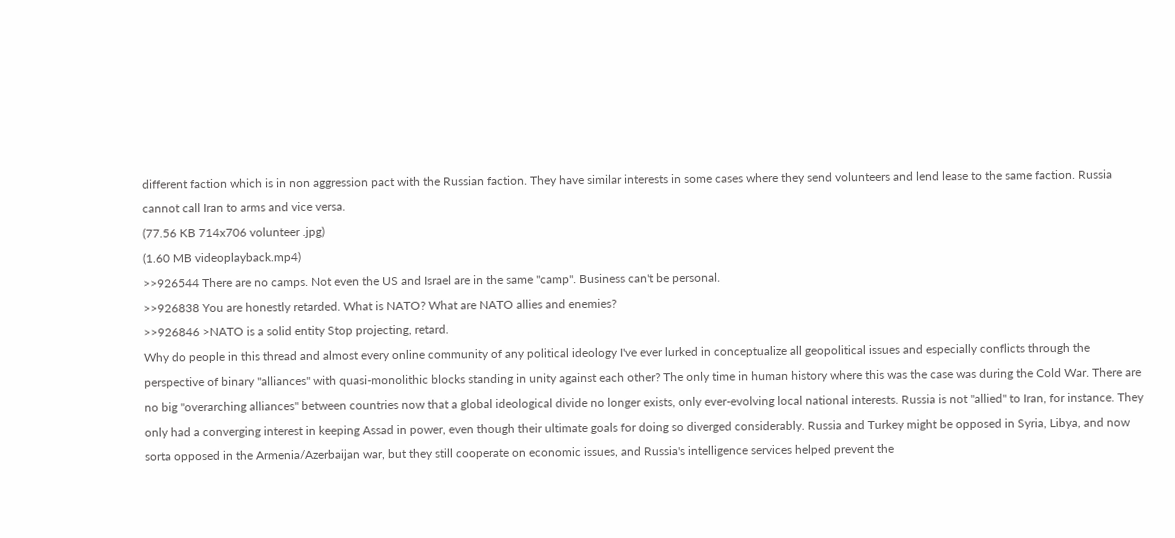different faction which is in non aggression pact with the Russian faction. They have similar interests in some cases where they send volunteers and lend lease to the same faction. Russia cannot call Iran to arms and vice versa.
(77.56 KB 714x706 volunteer .jpg)
(1.60 MB videoplayback.mp4)
>>926544 There are no camps. Not even the US and Israel are in the same "camp". Business can't be personal.
>>926838 You are honestly retarded. What is NATO? What are NATO allies and enemies?
>>926846 >NATO is a solid entity Stop projecting, retard.
Why do people in this thread and almost every online community of any political ideology I've ever lurked in conceptualize all geopolitical issues and especially conflicts through the perspective of binary "alliances" with quasi-monolithic blocks standing in unity against each other? The only time in human history where this was the case was during the Cold War. There are no big "overarching alliances" between countries now that a global ideological divide no longer exists, only ever-evolving local national interests. Russia is not "allied" to Iran, for instance. They only had a converging interest in keeping Assad in power, even though their ultimate goals for doing so diverged considerably. Russia and Turkey might be opposed in Syria, Libya, and now sorta opposed in the Armenia/Azerbaijan war, but they still cooperate on economic issues, and Russia's intelligence services helped prevent the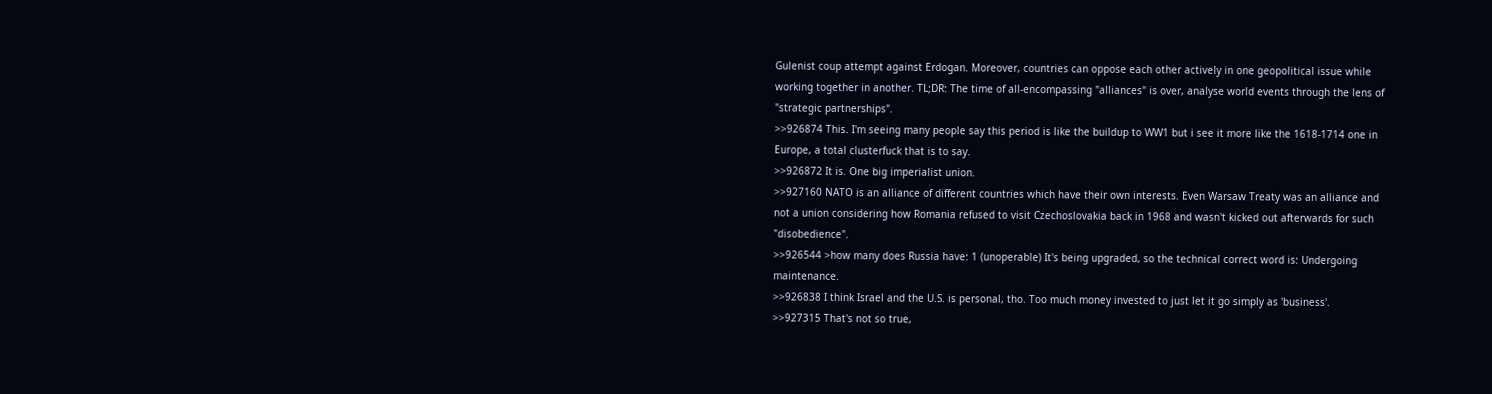Gulenist coup attempt against Erdogan. Moreover, countries can oppose each other actively in one geopolitical issue while working together in another. TL;DR: The time of all-encompassing "alliances" is over, analyse world events through the lens of "strategic partnerships".
>>926874 This. I'm seeing many people say this period is like the buildup to WW1 but i see it more like the 1618-1714 one in Europe, a total clusterfuck that is to say.
>>926872 It is. One big imperialist union.
>>927160 NATO is an alliance of different countries which have their own interests. Even Warsaw Treaty was an alliance and not a union considering how Romania refused to visit Czechoslovakia back in 1968 and wasn't kicked out afterwards for such "disobedience".
>>926544 >how many does Russia have: 1 (unoperable) It's being upgraded, so the technical correct word is: Undergoing maintenance.
>>926838 I think Israel and the U.S. is personal, tho. Too much money invested to just let it go simply as 'business'.
>>927315 That's not so true,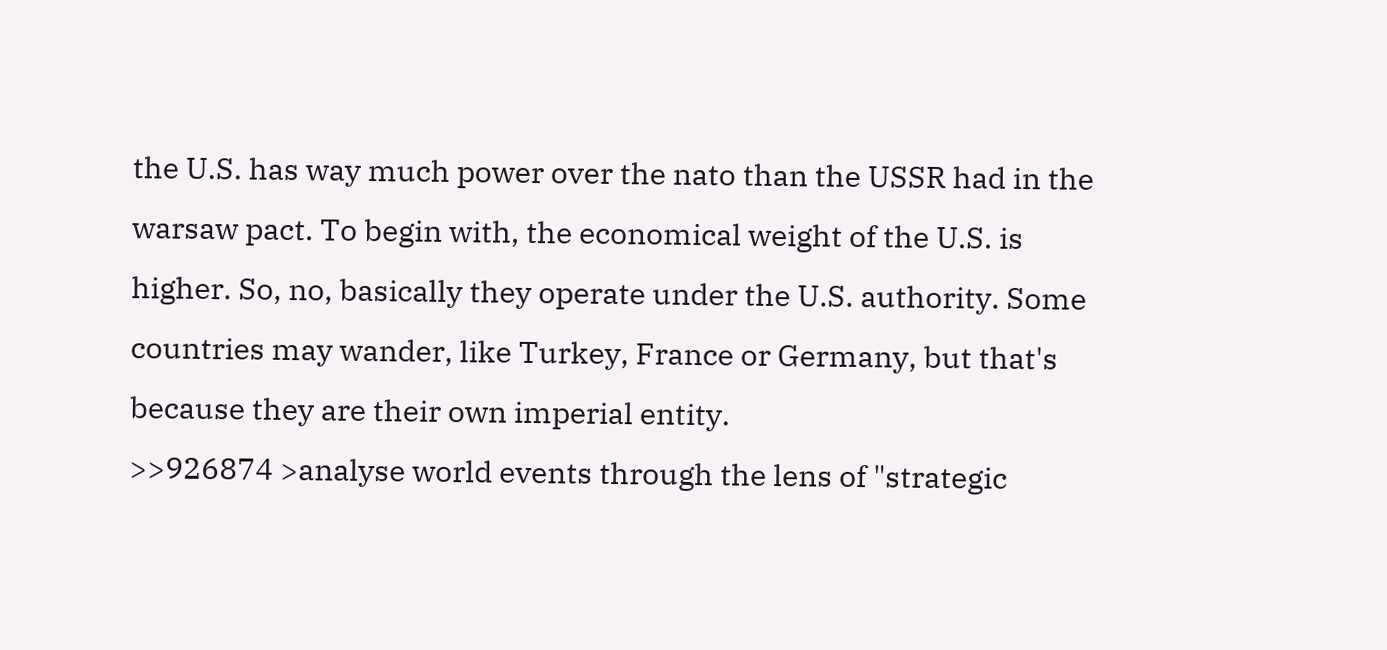the U.S. has way much power over the nato than the USSR had in the warsaw pact. To begin with, the economical weight of the U.S. is higher. So, no, basically they operate under the U.S. authority. Some countries may wander, like Turkey, France or Germany, but that's because they are their own imperial entity.
>>926874 >analyse world events through the lens of "strategic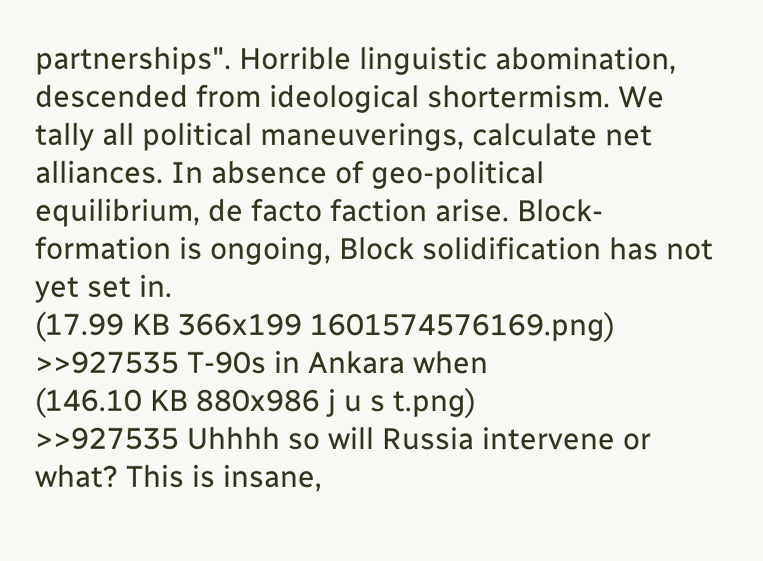partnerships". Horrible linguistic abomination, descended from ideological shortermism. We tally all political maneuverings, calculate net alliances. In absence of geo-political equilibrium, de facto faction arise. Block-formation is ongoing, Block solidification has not yet set in.
(17.99 KB 366x199 1601574576169.png)
>>927535 T-90s in Ankara when
(146.10 KB 880x986 j u s t.png)
>>927535 Uhhhh so will Russia intervene or what? This is insane,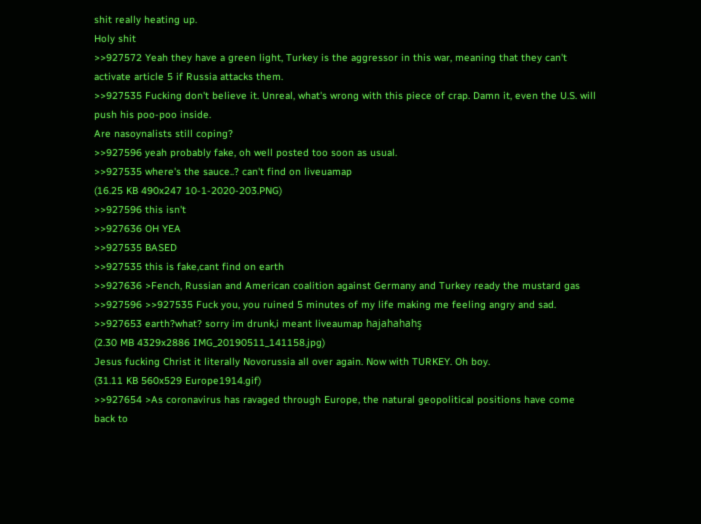shit really heating up.
Holy shit
>>927572 Yeah they have a green light, Turkey is the aggressor in this war, meaning that they can't activate article 5 if Russia attacks them.
>>927535 Fucking don't believe it. Unreal, what's wrong with this piece of crap. Damn it, even the U.S. will push his poo-poo inside.
Are nasoynalists still coping?
>>927596 yeah probably fake, oh well posted too soon as usual.
>>927535 where's the sauce..? can't find on liveuamap
(16.25 KB 490x247 10-1-2020-203.PNG)
>>927596 this isn't
>>927636 OH YEA
>>927535 BASED
>>927535 this is fake,cant find on earth
>>927636 >Fench, Russian and American coalition against Germany and Turkey ready the mustard gas
>>927596 >>927535 Fuck you, you ruined 5 minutes of my life making me feeling angry and sad.
>>927653 earth?what? sorry im drunk,i meant liveaumap hajahahahş
(2.30 MB 4329x2886 IMG_20190511_141158.jpg)
Jesus fucking Christ it literally Novorussia all over again. Now with TURKEY. Oh boy.
(31.11 KB 560x529 Europe1914.gif)
>>927654 >As coronavirus has ravaged through Europe, the natural geopolitical positions have come back to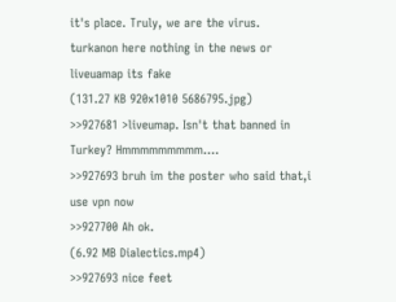it's place. Truly, we are the virus.
turkanon here nothing in the news or liveuamap its fake
(131.27 KB 920x1010 5686795.jpg)
>>927681 >liveumap. Isn't that banned in Turkey? Hmmmmmmmmm....
>>927693 bruh im the poster who said that,i use vpn now
>>927700 Ah ok.
(6.92 MB Dialectics.mp4)
>>927693 nice feet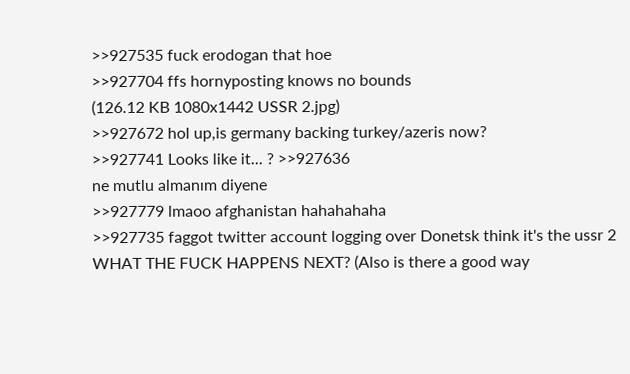>>927535 fuck erodogan that hoe
>>927704 ffs hornyposting knows no bounds
(126.12 KB 1080x1442 USSR 2.jpg)
>>927672 hol up,is germany backing turkey/azeris now?
>>927741 Looks like it... ? >>927636
ne mutlu almanım diyene
>>927779 lmaoo afghanistan hahahahaha
>>927735 faggot twitter account logging over Donetsk think it's the ussr 2
WHAT THE FUCK HAPPENS NEXT? (Also is there a good way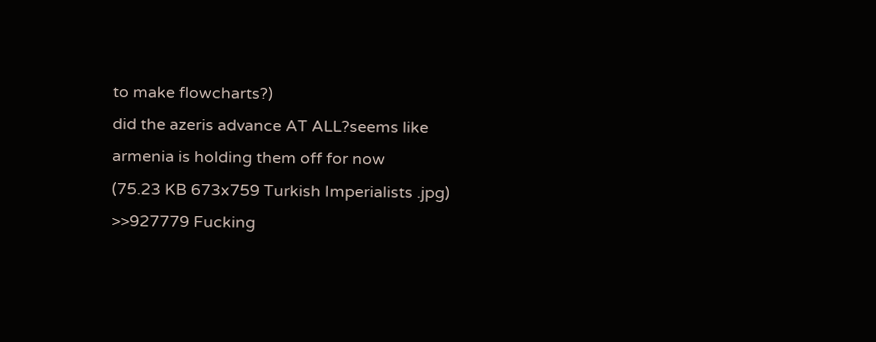to make flowcharts?)
did the azeris advance AT ALL?seems like armenia is holding them off for now
(75.23 KB 673x759 Turkish Imperialists .jpg)
>>927779 Fucking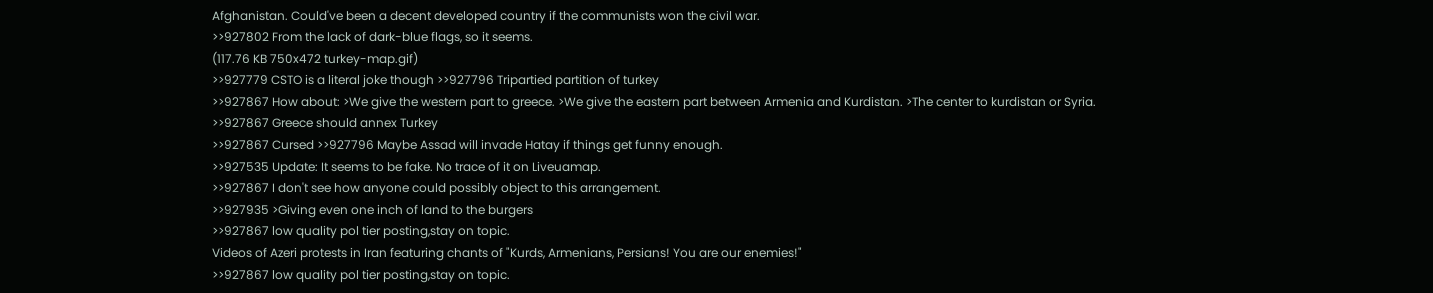Afghanistan. Could've been a decent developed country if the communists won the civil war.
>>927802 From the lack of dark-blue flags, so it seems.
(117.76 KB 750x472 turkey-map.gif)
>>927779 CSTO is a literal joke though >>927796 Tripartied partition of turkey
>>927867 How about: >We give the western part to greece. >We give the eastern part between Armenia and Kurdistan. >The center to kurdistan or Syria.
>>927867 Greece should annex Turkey
>>927867 Cursed >>927796 Maybe Assad will invade Hatay if things get funny enough.
>>927535 Update: It seems to be fake. No trace of it on Liveuamap.
>>927867 I don't see how anyone could possibly object to this arrangement.
>>927935 >Giving even one inch of land to the burgers
>>927867 low quality pol tier posting,stay on topic.
Videos of Azeri protests in Iran featuring chants of "Kurds, Armenians, Persians! You are our enemies!"
>>927867 low quality pol tier posting,stay on topic.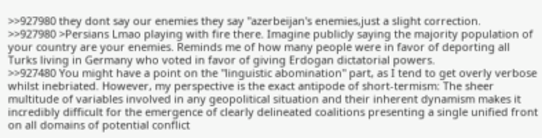>>927980 they dont say our enemies they say ''azerbeijan's enemies,just a slight correction.
>>927980 >Persians Lmao playing with fire there. Imagine publicly saying the majority population of your country are your enemies. Reminds me of how many people were in favor of deporting all Turks living in Germany who voted in favor of giving Erdogan dictatorial powers.
>>927480 You might have a point on the "linguistic abomination" part, as I tend to get overly verbose whilst inebriated. However, my perspective is the exact antipode of short-termism: The sheer multitude of variables involved in any geopolitical situation and their inherent dynamism makes it incredibly difficult for the emergence of clearly delineated coalitions presenting a single unified front on all domains of potential conflict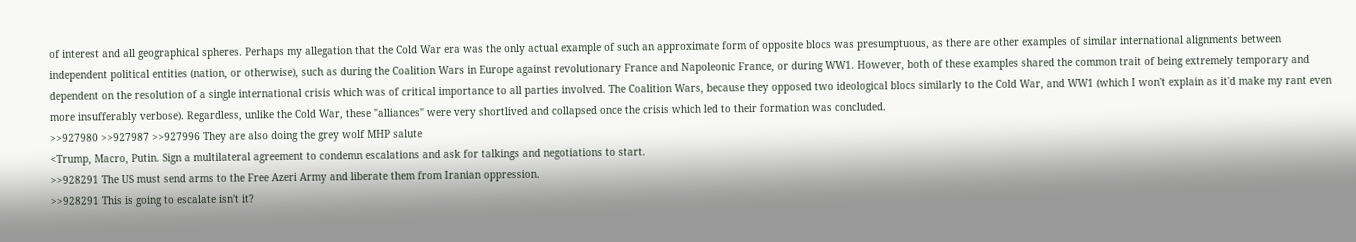of interest and all geographical spheres. Perhaps my allegation that the Cold War era was the only actual example of such an approximate form of opposite blocs was presumptuous, as there are other examples of similar international alignments between independent political entities (nation, or otherwise), such as during the Coalition Wars in Europe against revolutionary France and Napoleonic France, or during WW1. However, both of these examples shared the common trait of being extremely temporary and dependent on the resolution of a single international crisis which was of critical importance to all parties involved. The Coalition Wars, because they opposed two ideological blocs similarly to the Cold War, and WW1 (which I won't explain as it'd make my rant even more insufferably verbose). Regardless, unlike the Cold War, these "alliances" were very shortlived and collapsed once the crisis which led to their formation was concluded.
>>927980 >>927987 >>927996 They are also doing the grey wolf MHP salute
<Trump, Macro, Putin. Sign a multilateral agreement to condemn escalations and ask for talkings and negotiations to start.
>>928291 The US must send arms to the Free Azeri Army and liberate them from Iranian oppression.
>>928291 This is going to escalate isn't it?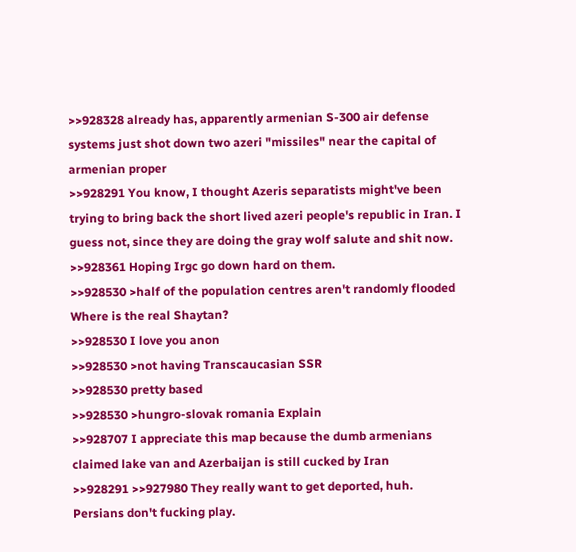>>928328 already has, apparently armenian S-300 air defense systems just shot down two azeri "missiles" near the capital of armenian proper
>>928291 You know, I thought Azeris separatists might've been trying to bring back the short lived azeri people's republic in Iran. I guess not, since they are doing the gray wolf salute and shit now.
>>928361 Hoping Irgc go down hard on them.
>>928530 >half of the population centres aren't randomly flooded Where is the real Shaytan?
>>928530 I love you anon
>>928530 >not having Transcaucasian SSR
>>928530 pretty based
>>928530 >hungro-slovak romania Explain
>>928707 I appreciate this map because the dumb armenians claimed lake van and Azerbaijan is still cucked by Iran
>>928291 >>927980 They really want to get deported, huh. Persians don't fucking play.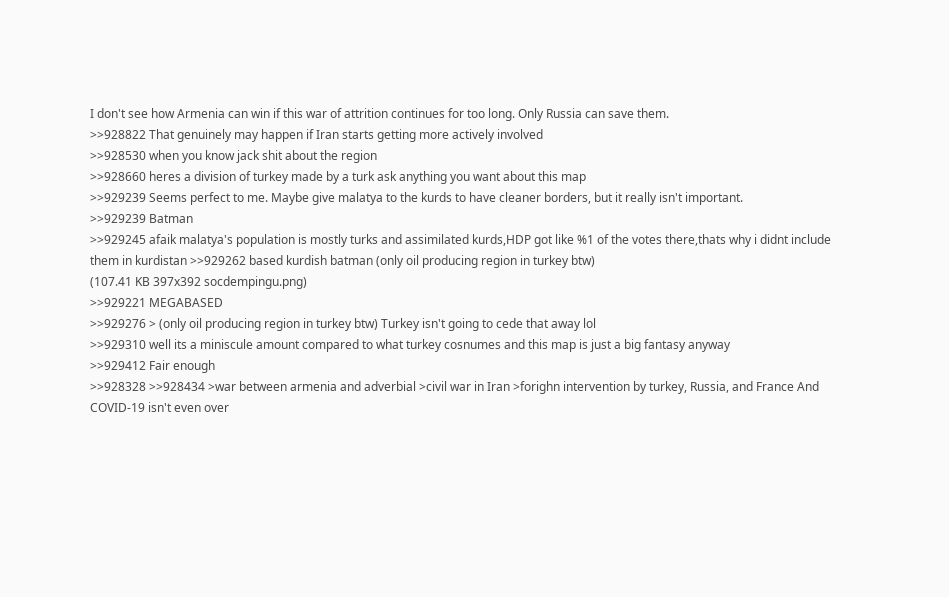I don't see how Armenia can win if this war of attrition continues for too long. Only Russia can save them.
>>928822 That genuinely may happen if Iran starts getting more actively involved
>>928530 when you know jack shit about the region
>>928660 heres a division of turkey made by a turk ask anything you want about this map
>>929239 Seems perfect to me. Maybe give malatya to the kurds to have cleaner borders, but it really isn't important.
>>929239 Batman
>>929245 afaik malatya's population is mostly turks and assimilated kurds,HDP got like %1 of the votes there,thats why i didnt include them in kurdistan >>929262 based kurdish batman (only oil producing region in turkey btw)
(107.41 KB 397x392 socdempingu.png)
>>929221 MEGABASED
>>929276 > (only oil producing region in turkey btw) Turkey isn't going to cede that away lol
>>929310 well its a miniscule amount compared to what turkey cosnumes and this map is just a big fantasy anyway
>>929412 Fair enough
>>928328 >>928434 >war between armenia and adverbial >civil war in Iran >forighn intervention by turkey, Russia, and France And COVID-19 isn't even over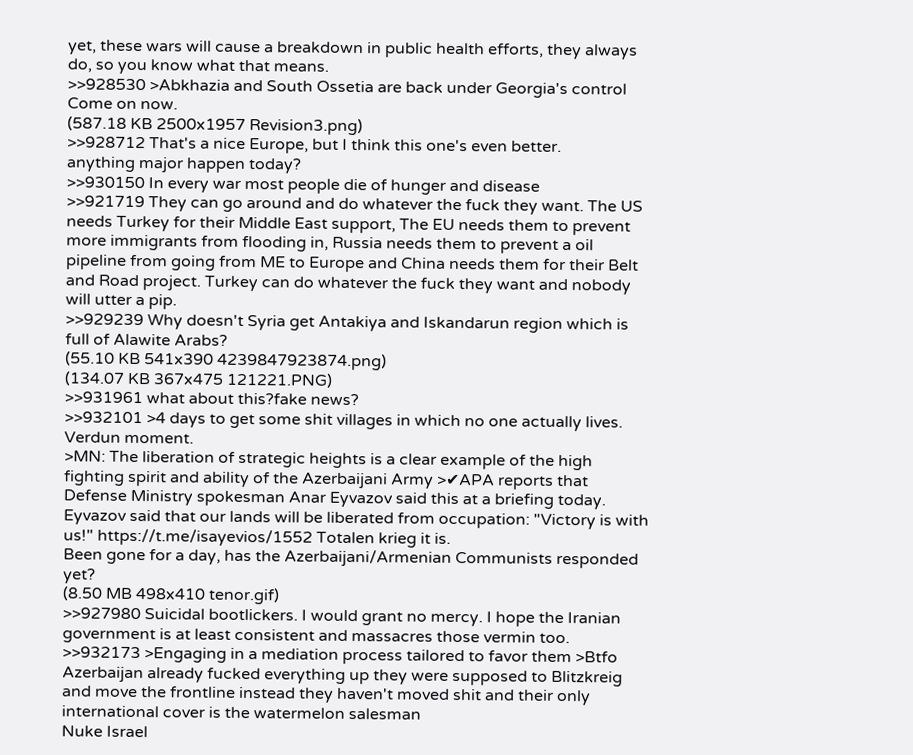yet, these wars will cause a breakdown in public health efforts, they always do, so you know what that means.
>>928530 >Abkhazia and South Ossetia are back under Georgia's control Come on now.
(587.18 KB 2500x1957 Revision3.png)
>>928712 That's a nice Europe, but I think this one's even better.
anything major happen today?
>>930150 In every war most people die of hunger and disease
>>921719 They can go around and do whatever the fuck they want. The US needs Turkey for their Middle East support, The EU needs them to prevent more immigrants from flooding in, Russia needs them to prevent a oil pipeline from going from ME to Europe and China needs them for their Belt and Road project. Turkey can do whatever the fuck they want and nobody will utter a pip.
>>929239 Why doesn't Syria get Antakiya and Iskandarun region which is full of Alawite Arabs?
(55.10 KB 541x390 4239847923874.png)
(134.07 KB 367x475 121221.PNG)
>>931961 what about this?fake news?
>>932101 >4 days to get some shit villages in which no one actually lives. Verdun moment.
>MN: The liberation of strategic heights is a clear example of the high fighting spirit and ability of the Azerbaijani Army >✔APA reports that Defense Ministry spokesman Anar Eyvazov said this at a briefing today. Eyvazov said that our lands will be liberated from occupation: "Victory is with us!" https://t.me/isayevios/1552 Totalen krieg it is.
Been gone for a day, has the Azerbaijani/Armenian Communists responded yet?
(8.50 MB 498x410 tenor.gif)
>>927980 Suicidal bootlickers. I would grant no mercy. I hope the Iranian government is at least consistent and massacres those vermin too.
>>932173 >Engaging in a mediation process tailored to favor them >Btfo
Azerbaijan already fucked everything up they were supposed to Blitzkreig and move the frontline instead they haven't moved shit and their only international cover is the watermelon salesman
Nuke Israel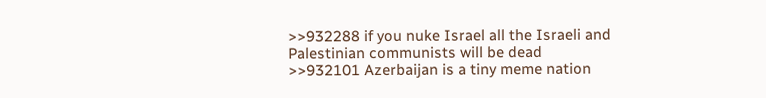>>932288 if you nuke Israel all the Israeli and Palestinian communists will be dead
>>932101 Azerbaijan is a tiny meme nation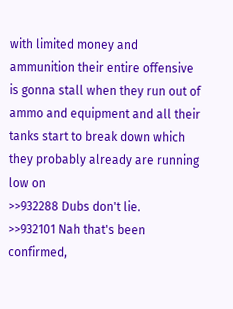with limited money and ammunition their entire offensive is gonna stall when they run out of ammo and equipment and all their tanks start to break down which they probably already are running low on
>>932288 Dubs don't lie.
>>932101 Nah that's been confirmed,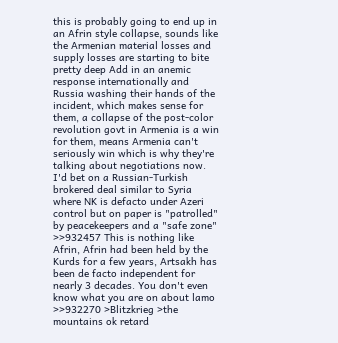this is probably going to end up in an Afrin style collapse, sounds like the Armenian material losses and supply losses are starting to bite pretty deep Add in an anemic response internationally and Russia washing their hands of the incident, which makes sense for them, a collapse of the post-color revolution govt in Armenia is a win for them, means Armenia can't seriously win which is why they're talking about negotiations now. I'd bet on a Russian-Turkish brokered deal similar to Syria where NK is defacto under Azeri control but on paper is "patrolled" by peacekeepers and a "safe zone"
>>932457 This is nothing like Afrin, Afrin had been held by the Kurds for a few years, Artsakh has been de facto independent for nearly 3 decades. You don't even know what you are on about lamo
>>932270 >Blitzkrieg >the mountains ok retard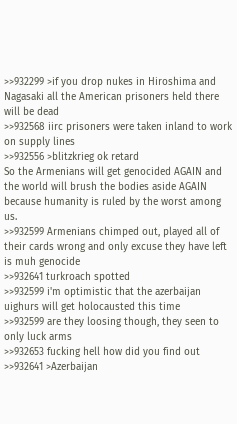>>932299 >if you drop nukes in Hiroshima and Nagasaki all the American prisoners held there will be dead
>>932568 iirc prisoners were taken inland to work on supply lines
>>932556 >blitzkrieg ok retard
So the Armenians will get genocided AGAIN and the world will brush the bodies aside AGAIN because humanity is ruled by the worst among us.
>>932599 Armenians chimped out, played all of their cards wrong and only excuse they have left is muh genocide
>>932641 turkroach spotted
>>932599 i'm optimistic that the azerbaijan uighurs will get holocausted this time
>>932599 are they loosing though, they seen to only luck arms
>>932653 fucking hell how did you find out
>>932641 >Azerbaijan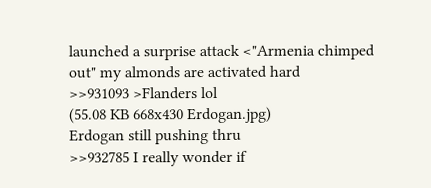launched a surprise attack <"Armenia chimped out" my almonds are activated hard
>>931093 >Flanders lol
(55.08 KB 668x430 Erdogan.jpg)
Erdogan still pushing thru
>>932785 I really wonder if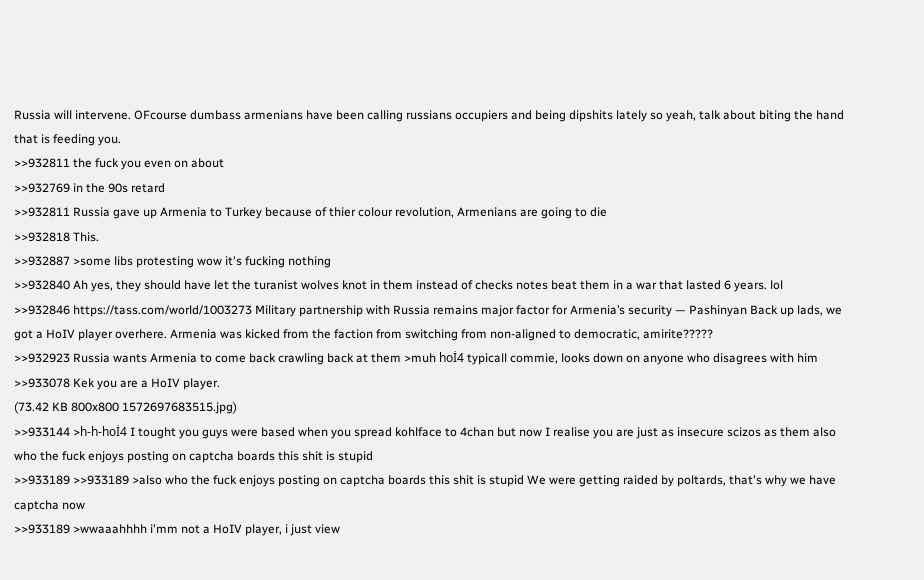Russia will intervene. OFcourse dumbass armenians have been calling russians occupiers and being dipshits lately so yeah, talk about biting the hand that is feeding you.
>>932811 the fuck you even on about
>>932769 in the 90s retard
>>932811 Russia gave up Armenia to Turkey because of thier colour revolution, Armenians are going to die
>>932818 This.
>>932887 >some libs protesting wow it's fucking nothing
>>932840 Ah yes, they should have let the turanist wolves knot in them instead of checks notes beat them in a war that lasted 6 years. lol
>>932846 https://tass.com/world/1003273 Military partnership with Russia remains major factor for Armenia’s security — Pashinyan Back up lads, we got a HoIV player overhere. Armenia was kicked from the faction from switching from non-aligned to democratic, amirite?????
>>932923 Russia wants Armenia to come back crawling back at them >muh hoİ4 typicall commie, looks down on anyone who disagrees with him
>>933078 Kek you are a HoIV player.
(73.42 KB 800x800 1572697683515.jpg)
>>933144 >h-h-hoİ4 I tought you guys were based when you spread kohlface to 4chan but now I realise you are just as insecure scizos as them also who the fuck enjoys posting on captcha boards this shit is stupid
>>933189 >>933189 >also who the fuck enjoys posting on captcha boards this shit is stupid We were getting raided by poltards, that's why we have captcha now
>>933189 >wwaaahhhh i'mm not a HoIV player, i just view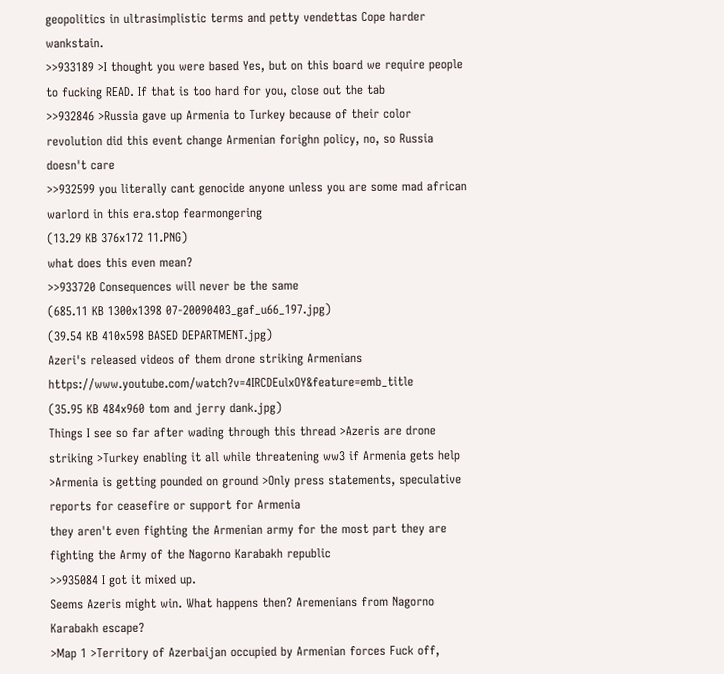geopolitics in ultrasimplistic terms and petty vendettas Cope harder wankstain.
>>933189 >I thought you were based Yes, but on this board we require people to fucking READ. If that is too hard for you, close out the tab
>>932846 >Russia gave up Armenia to Turkey because of their color revolution did this event change Armenian forighn policy, no, so Russia doesn't care
>>932599 you literally cant genocide anyone unless you are some mad african warlord in this era.stop fearmongering
(13.29 KB 376x172 11.PNG)
what does this even mean?
>>933720 Consequences will never be the same
(685.11 KB 1300x1398 07-20090403_gaf_u66_197.jpg)
(39.54 KB 410x598 BASED DEPARTMENT.jpg)
Azeri's released videos of them drone striking Armenians https://www.youtube.com/watch?v=4IRCDEulxOY&feature=emb_title
(35.95 KB 484x960 tom and jerry dank.jpg)
Things I see so far after wading through this thread >Azeris are drone striking >Turkey enabling it all while threatening ww3 if Armenia gets help >Armenia is getting pounded on ground >Only press statements, speculative reports for ceasefire or support for Armenia
they aren't even fighting the Armenian army for the most part they are fighting the Army of the Nagorno Karabakh republic
>>935084 I got it mixed up.
Seems Azeris might win. What happens then? Aremenians from Nagorno Karabakh escape?
>Map 1 >Territory of Azerbaijan occupied by Armenian forces Fuck off,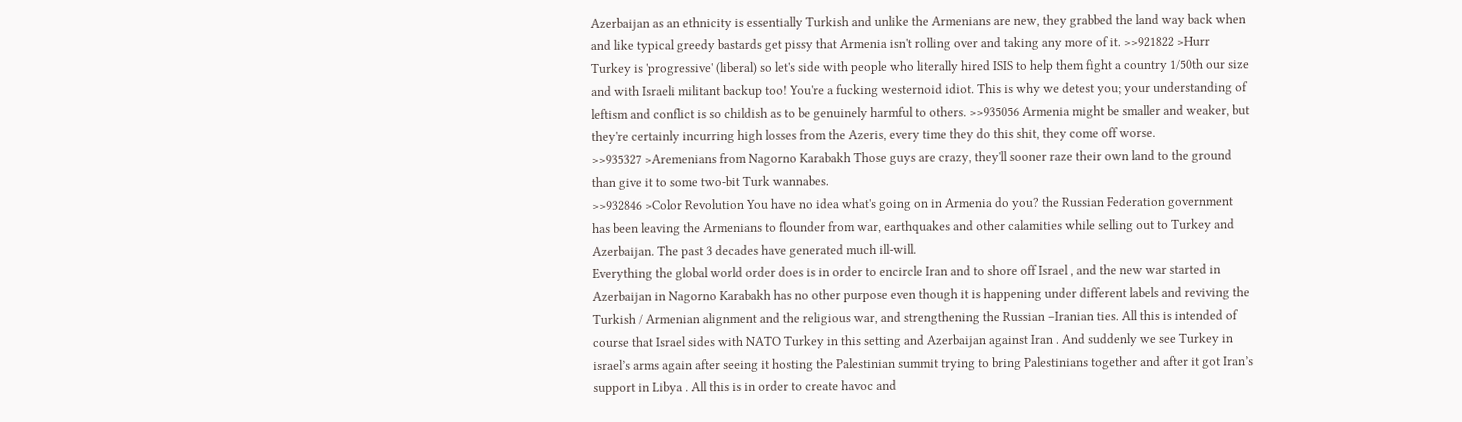Azerbaijan as an ethnicity is essentially Turkish and unlike the Armenians are new, they grabbed the land way back when and like typical greedy bastards get pissy that Armenia isn't rolling over and taking any more of it. >>921822 >Hurr Turkey is 'progressive' (liberal) so let's side with people who literally hired ISIS to help them fight a country 1/50th our size and with Israeli militant backup too! You're a fucking westernoid idiot. This is why we detest you; your understanding of leftism and conflict is so childish as to be genuinely harmful to others. >>935056 Armenia might be smaller and weaker, but they're certainly incurring high losses from the Azeris, every time they do this shit, they come off worse.
>>935327 >Aremenians from Nagorno Karabakh Those guys are crazy, they'll sooner raze their own land to the ground than give it to some two-bit Turk wannabes.
>>932846 >Color Revolution You have no idea what's going on in Armenia do you? the Russian Federation government has been leaving the Armenians to flounder from war, earthquakes and other calamities while selling out to Turkey and Azerbaijan. The past 3 decades have generated much ill-will.
Everything the global world order does is in order to encircle Iran and to shore off Israel , and the new war started in Azerbaijan in Nagorno Karabakh has no other purpose even though it is happening under different labels and reviving the Turkish / Armenian alignment and the religious war, and strengthening the Russian –Iranian ties. All this is intended of course that Israel sides with NATO Turkey in this setting and Azerbaijan against Iran . And suddenly we see Turkey in israel’s arms again after seeing it hosting the Palestinian summit trying to bring Palestinians together and after it got Iran’s support in Libya . All this is in order to create havoc and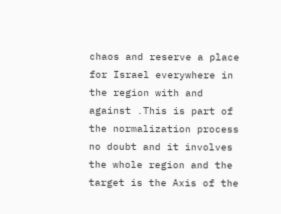chaos and reserve a place for Israel everywhere in the region with and against .This is part of the normalization process no doubt and it involves the whole region and the target is the Axis of the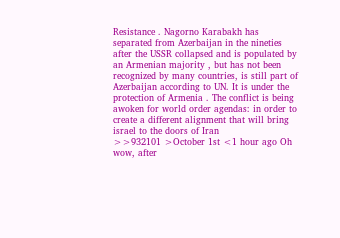Resistance . Nagorno Karabakh has separated from Azerbaijan in the nineties after the USSR collapsed and is populated by an Armenian majority , but has not been recognized by many countries, is still part of Azerbaijan according to UN. It is under the protection of Armenia . The conflict is being awoken for world order agendas: in order to create a different alignment that will bring israel to the doors of Iran
>>932101 >October 1st <1 hour ago Oh wow, after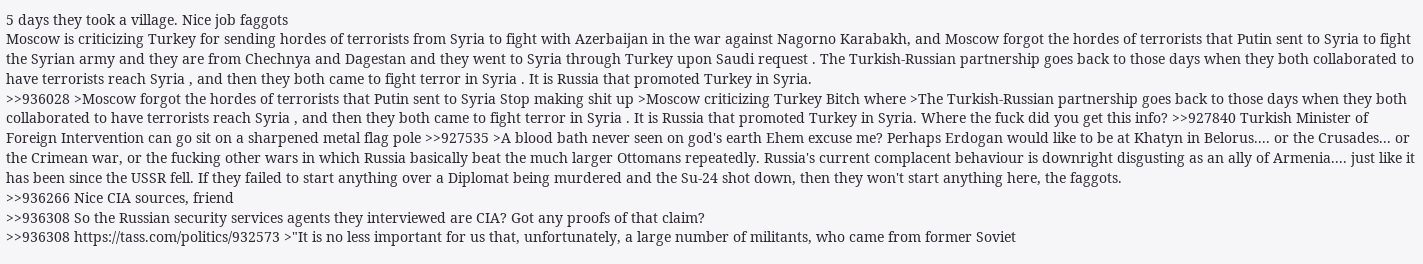5 days they took a village. Nice job faggots
Moscow is criticizing Turkey for sending hordes of terrorists from Syria to fight with Azerbaijan in the war against Nagorno Karabakh, and Moscow forgot the hordes of terrorists that Putin sent to Syria to fight the Syrian army and they are from Chechnya and Dagestan and they went to Syria through Turkey upon Saudi request . The Turkish-Russian partnership goes back to those days when they both collaborated to have terrorists reach Syria , and then they both came to fight terror in Syria . It is Russia that promoted Turkey in Syria.
>>936028 >Moscow forgot the hordes of terrorists that Putin sent to Syria Stop making shit up >Moscow criticizing Turkey Bitch where >The Turkish-Russian partnership goes back to those days when they both collaborated to have terrorists reach Syria , and then they both came to fight terror in Syria . It is Russia that promoted Turkey in Syria. Where the fuck did you get this info? >>927840 Turkish Minister of Foreign Intervention can go sit on a sharpened metal flag pole >>927535 >A blood bath never seen on god's earth Ehem excuse me? Perhaps Erdogan would like to be at Khatyn in Belorus.... or the Crusades... or the Crimean war, or the fucking other wars in which Russia basically beat the much larger Ottomans repeatedly. Russia's current complacent behaviour is downright disgusting as an ally of Armenia.... just like it has been since the USSR fell. If they failed to start anything over a Diplomat being murdered and the Su-24 shot down, then they won't start anything here, the faggots.
>>936266 Nice CIA sources, friend
>>936308 So the Russian security services agents they interviewed are CIA? Got any proofs of that claim?
>>936308 https://tass.com/politics/932573 >"It is no less important for us that, unfortunately, a large number of militants, who came from former Soviet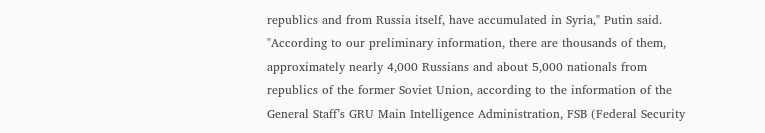republics and from Russia itself, have accumulated in Syria," Putin said. "According to our preliminary information, there are thousands of them, approximately nearly 4,000 Russians and about 5,000 nationals from republics of the former Soviet Union, according to the information of the General Staff’s GRU Main Intelligence Administration, FSB (Federal Security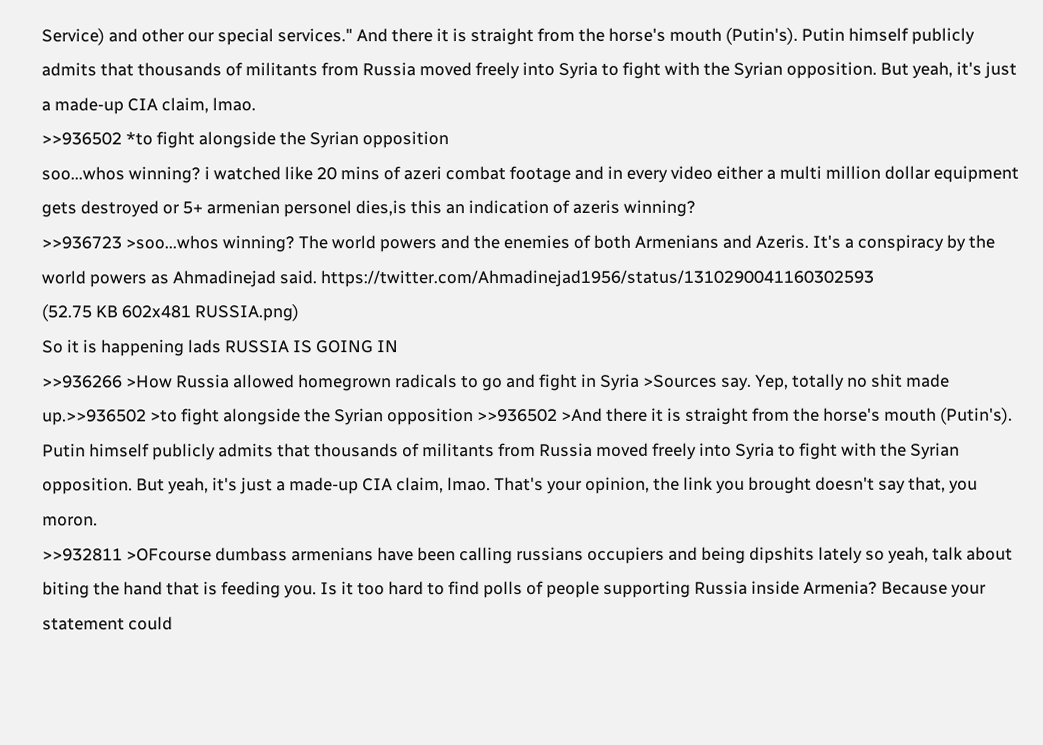Service) and other our special services." And there it is straight from the horse's mouth (Putin's). Putin himself publicly admits that thousands of militants from Russia moved freely into Syria to fight with the Syrian opposition. But yeah, it's just a made-up CIA claim, lmao.
>>936502 *to fight alongside the Syrian opposition
soo...whos winning? i watched like 20 mins of azeri combat footage and in every video either a multi million dollar equipment gets destroyed or 5+ armenian personel dies,is this an indication of azeris winning?
>>936723 >soo...whos winning? The world powers and the enemies of both Armenians and Azeris. It's a conspiracy by the world powers as Ahmadinejad said. https://twitter.com/Ahmadinejad1956/status/1310290041160302593
(52.75 KB 602x481 RUSSIA.png)
So it is happening lads RUSSIA IS GOING IN
>>936266 >How Russia allowed homegrown radicals to go and fight in Syria >Sources say. Yep, totally no shit made up.>>936502 >to fight alongside the Syrian opposition >>936502 >And there it is straight from the horse's mouth (Putin's). Putin himself publicly admits that thousands of militants from Russia moved freely into Syria to fight with the Syrian opposition. But yeah, it's just a made-up CIA claim, lmao. That's your opinion, the link you brought doesn't say that, you moron.
>>932811 >OFcourse dumbass armenians have been calling russians occupiers and being dipshits lately so yeah, talk about biting the hand that is feeding you. Is it too hard to find polls of people supporting Russia inside Armenia? Because your statement could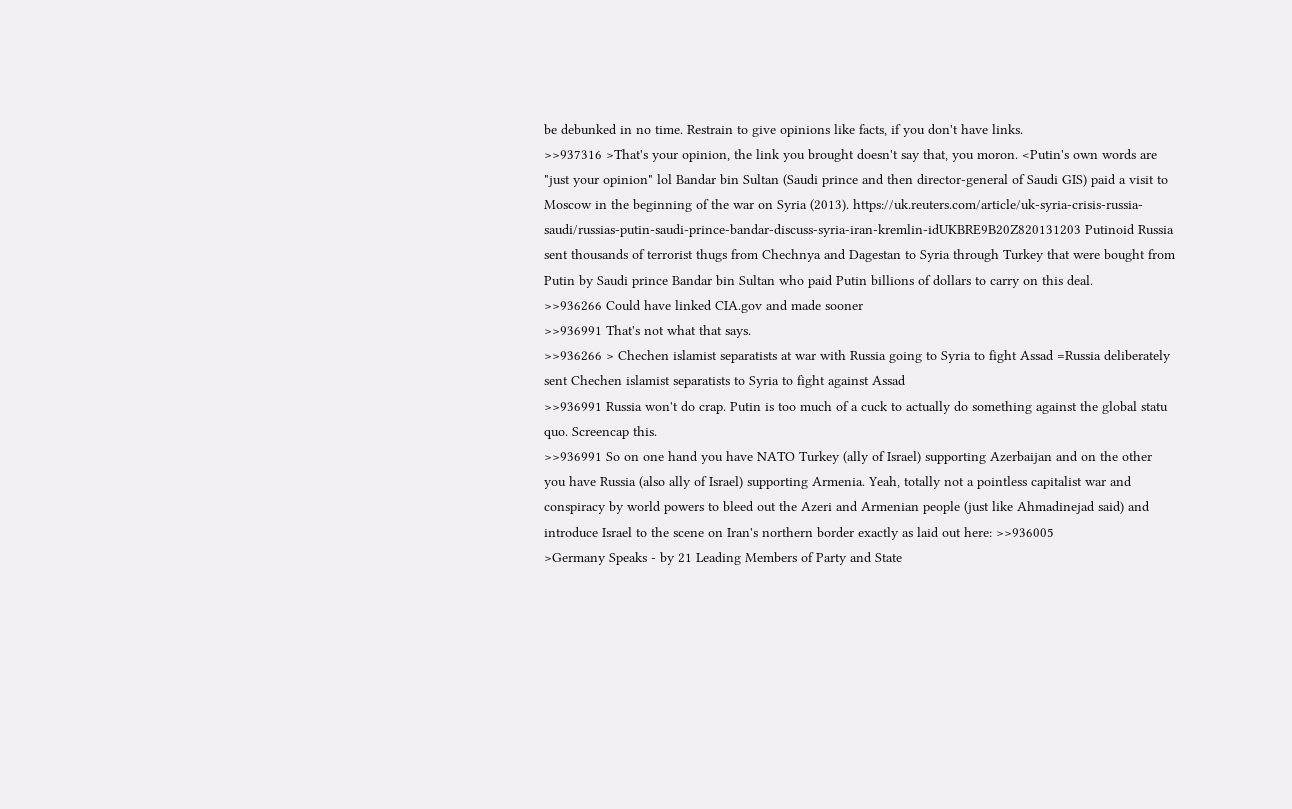be debunked in no time. Restrain to give opinions like facts, if you don't have links.
>>937316 >That's your opinion, the link you brought doesn't say that, you moron. <Putin's own words are "just your opinion" lol Bandar bin Sultan (Saudi prince and then director-general of Saudi GIS) paid a visit to Moscow in the beginning of the war on Syria (2013). https://uk.reuters.com/article/uk-syria-crisis-russia-saudi/russias-putin-saudi-prince-bandar-discuss-syria-iran-kremlin-idUKBRE9B20Z820131203 Putinoid Russia sent thousands of terrorist thugs from Chechnya and Dagestan to Syria through Turkey that were bought from Putin by Saudi prince Bandar bin Sultan who paid Putin billions of dollars to carry on this deal.
>>936266 Could have linked CIA.gov and made sooner
>>936991 That's not what that says.
>>936266 > Chechen islamist separatists at war with Russia going to Syria to fight Assad =Russia deliberately sent Chechen islamist separatists to Syria to fight against Assad
>>936991 Russia won't do crap. Putin is too much of a cuck to actually do something against the global statu quo. Screencap this.
>>936991 So on one hand you have NATO Turkey (ally of Israel) supporting Azerbaijan and on the other you have Russia (also ally of Israel) supporting Armenia. Yeah, totally not a pointless capitalist war and conspiracy by world powers to bleed out the Azeri and Armenian people (just like Ahmadinejad said) and introduce Israel to the scene on Iran's northern border exactly as laid out here: >>936005
>Germany Speaks - by 21 Leading Members of Party and State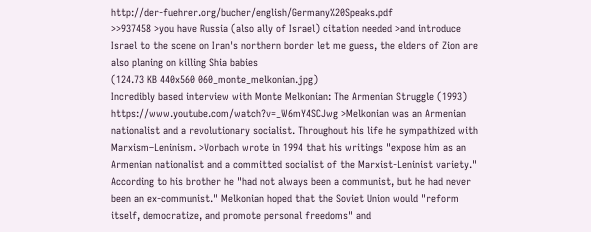http://der-fuehrer.org/bucher/english/Germany%20Speaks.pdf
>>937458 >you have Russia (also ally of Israel) citation needed >and introduce Israel to the scene on Iran's northern border let me guess, the elders of Zion are also planing on killing Shia babies
(124.73 KB 440x560 060_monte_melkonian.jpg)
Incredibly based interview with Monte Melkonian: The Armenian Struggle (1993) https://www.youtube.com/watch?v=_W6mY4SCJwg >Melkonian was an Armenian nationalist and a revolutionary socialist. Throughout his life he sympathized with Marxism–Leninism. >Vorbach wrote in 1994 that his writings "expose him as an Armenian nationalist and a committed socialist of the Marxist-Leninist variety." According to his brother he "had not always been a communist, but he had never been an ex-communist." Melkonian hoped that the Soviet Union would "reform itself, democratize, and promote personal freedoms" and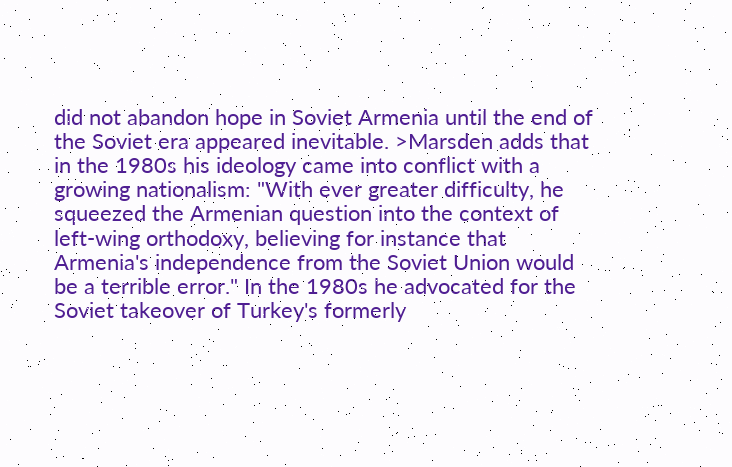did not abandon hope in Soviet Armenia until the end of the Soviet era appeared inevitable. >Marsden adds that in the 1980s his ideology came into conflict with a growing nationalism: "With ever greater difficulty, he squeezed the Armenian question into the context of left-wing orthodoxy, believing for instance that Armenia's independence from the Soviet Union would be a terrible error." In the 1980s he advocated for the Soviet takeover of Turkey's formerly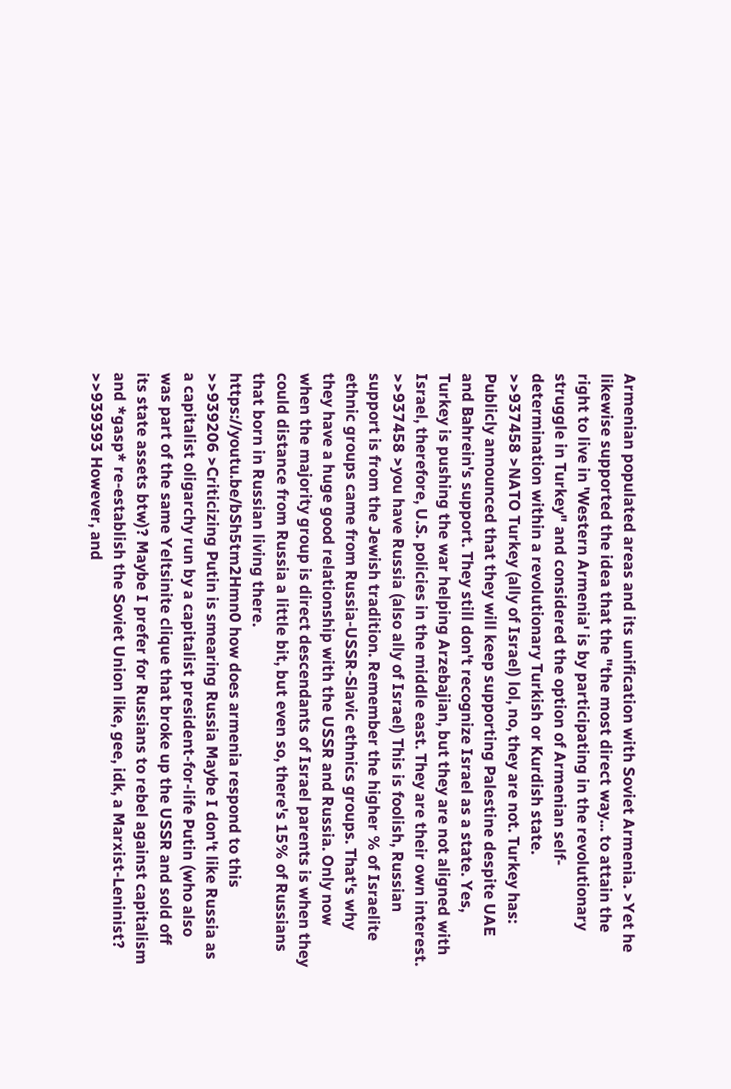Armenian populated areas and its unification with Soviet Armenia. >Yet he likewise supported the idea that the "the most direct way... to attain the right to live in 'Western Armenia' is by participating in the revolutionary struggle in Turkey" and considered the option of Armenian self-determination within a revolutionary Turkish or Kurdish state.
>>937458 >NATO Turkey (ally of Israel) lol, no, they are not. Turkey has: Publicly announced that they will keep supporting Palestine despite UAE and Bahrein's support. They still don't recognize Israel as a state. Yes, Turkey is pushing the war helping Arzebajian, but they are not aligned with Israel, therefore, U.S. policies in the middle east. They are their own interest.
>>937458 >you have Russia (also ally of Israel) This is foolish, Russian support is from the Jewish tradition. Remember the higher % of Israelite ethnic groups came from Russia-USSR-Slavic ethnics groups. That's why they have a huge good relationship with the USSR and Russia. Only now when the majority group is direct descendants of Israel parents is when they could distance from Russia a little bit, but even so, there's 15% of Russians that born in Russian living there.
https://youtu.be/bSh5tm2Hmn0 how does armenia respond to this
>>939206 >Criticizing Putin is smearing Russia Maybe I don't like Russia as a capitalist oligarchy run by a capitalist president-for-life Putin (who also was part of the same Yeltsinite clique that broke up the USSR and sold off its state assets btw)? Maybe I prefer for Russians to rebel against capitalism and *gasp* re-establish the Soviet Union like, gee, idk, a Marxist-Leninist?
>>939393 However, and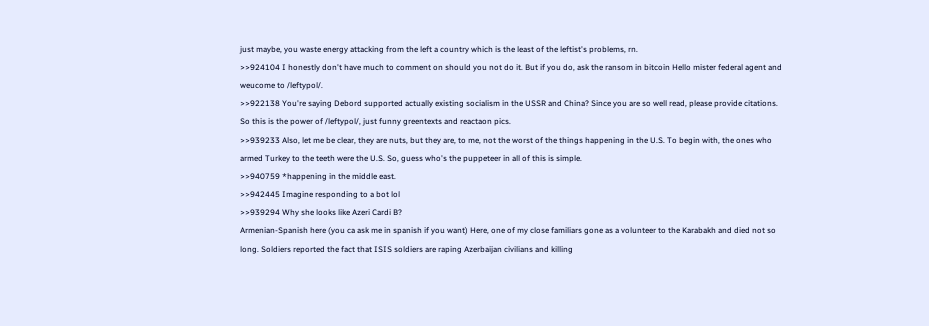just maybe, you waste energy attacking from the left a country which is the least of the leftist's problems, rn.
>>924104 I honestly don't have much to comment on should you not do it. But if you do, ask the ransom in bitcoin Hello mister federal agent and weucome to /leftypol/.
>>922138 You're saying Debord supported actually existing socialism in the USSR and China? Since you are so well read, please provide citations. So this is the power of /leftypol/, just funny greentexts and reactaon pics.
>>939233 Also, let me be clear, they are nuts, but they are, to me, not the worst of the things happening in the U.S. To begin with, the ones who armed Turkey to the teeth were the U.S. So, guess who's the puppeteer in all of this is simple.
>>940759 *happening in the middle east.
>>942445 Imagine responding to a bot lol
>>939294 Why she looks like Azeri Cardi B?
Armenian-Spanish here (you ca ask me in spanish if you want) Here, one of my close familiars gone as a volunteer to the Karabakh and died not so long. Soldiers reported the fact that ISIS soldiers are raping Azerbaijan civilians and killing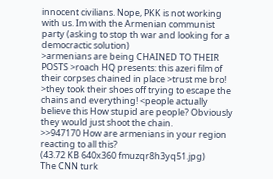innocent civilians. Nope, PKK is not working with us. Im with the Armenian communist party (asking to stop th war and looking for a democractic solution)
>armenians are being CHAINED TO THEIR POSTS >roach HQ presents: this azeri film of their corpses chained in place >trust me bro! >they took their shoes off trying to escape the chains and everything! <people actually believe this How stupid are people? Obviously they would just shoot the chain.
>>947170 How are armenians in your region reacting to all this?
(43.72 KB 640x360 fmuzqr8h3yq51.jpg)
The CNN turk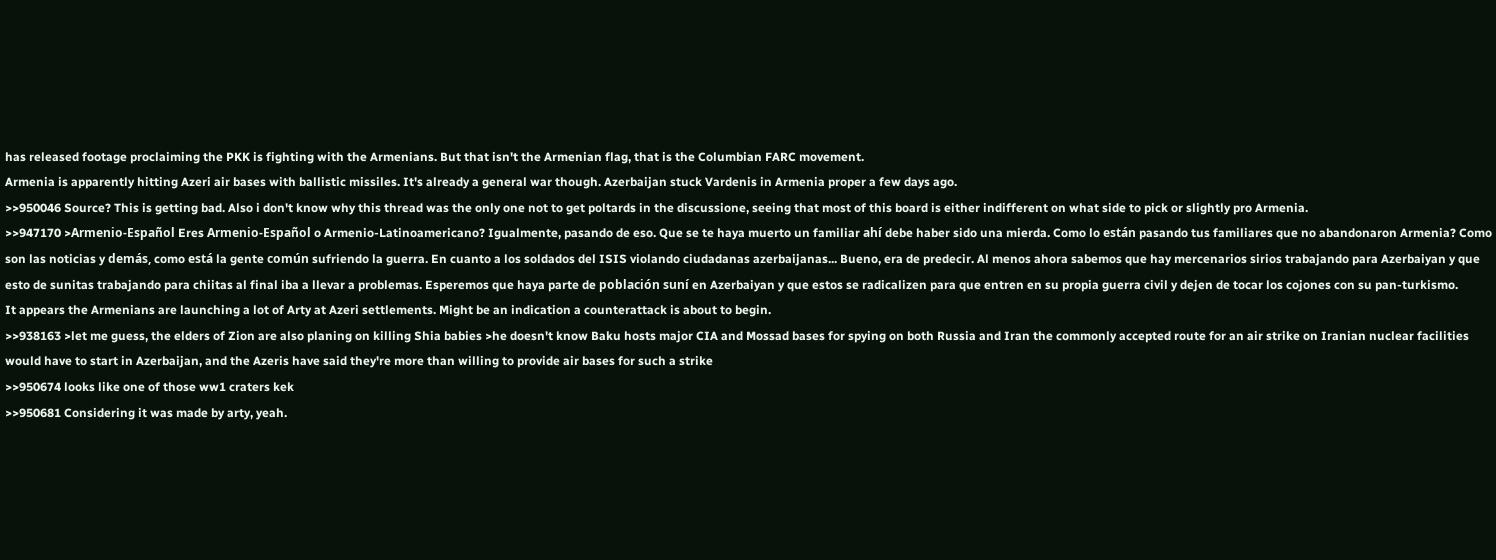has released footage proclaiming the PKK is fighting with the Armenians. But that isn't the Armenian flag, that is the Columbian FARC movement.
Armenia is apparently hitting Azeri air bases with ballistic missiles. It's already a general war though. Azerbaijan stuck Vardenis in Armenia proper a few days ago.
>>950046 Source? This is getting bad. Also i don't know why this thread was the only one not to get poltards in the discussione, seeing that most of this board is either indifferent on what side to pick or slightly pro Armenia.
>>947170 >Armenio-Español Eres Armenio-Español o Armenio-Latinoamericano? Igualmente, pasando de eso. Que se te haya muerto un familiar ahí debe haber sido una mierda. Como lo están pasando tus familiares que no abandonaron Armenia? Como son las noticias y demás, como está la gente común sufriendo la guerra. En cuanto a los soldados del ISIS violando ciudadanas azerbaijanas... Bueno, era de predecir. Al menos ahora sabemos que hay mercenarios sirios trabajando para Azerbaiyan y que esto de sunitas trabajando para chiitas al final iba a llevar a problemas. Esperemos que haya parte de población suní en Azerbaiyan y que estos se radicalizen para que entren en su propia guerra civil y dejen de tocar los cojones con su pan-turkismo.
It appears the Armenians are launching a lot of Arty at Azeri settlements. Might be an indication a counterattack is about to begin.
>>938163 >let me guess, the elders of Zion are also planing on killing Shia babies >he doesn't know Baku hosts major CIA and Mossad bases for spying on both Russia and Iran the commonly accepted route for an air strike on Iranian nuclear facilities would have to start in Azerbaijan, and the Azeris have said they're more than willing to provide air bases for such a strike
>>950674 looks like one of those ww1 craters kek
>>950681 Considering it was made by arty, yeah.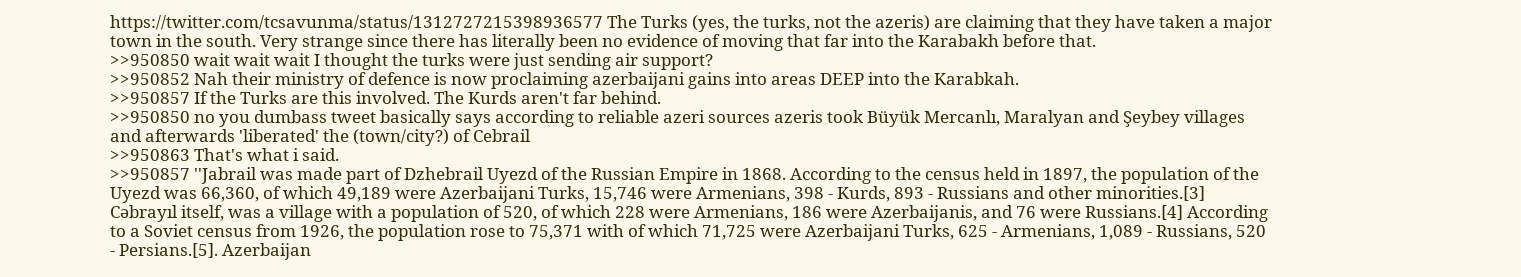https://twitter.com/tcsavunma/status/1312727215398936577 The Turks (yes, the turks, not the azeris) are claiming that they have taken a major town in the south. Very strange since there has literally been no evidence of moving that far into the Karabakh before that.
>>950850 wait wait wait I thought the turks were just sending air support?
>>950852 Nah their ministry of defence is now proclaiming azerbaijani gains into areas DEEP into the Karabkah.
>>950857 If the Turks are this involved. The Kurds aren't far behind.
>>950850 no you dumbass tweet basically says according to reliable azeri sources azeris took Büyük Mercanlı, Maralyan and Şeybey villages and afterwards 'liberated' the (town/city?) of Cebrail
>>950863 That's what i said.
>>950857 ''Jabrail was made part of Dzhebrail Uyezd of the Russian Empire in 1868. According to the census held in 1897, the population of the Uyezd was 66,360, of which 49,189 were Azerbaijani Turks, 15,746 were Armenians, 398 - Kurds, 893 - Russians and other minorities.[3] Cəbrayıl itself, was a village with a population of 520, of which 228 were Armenians, 186 were Azerbaijanis, and 76 were Russians.[4] According to a Soviet census from 1926, the population rose to 75,371 with of which 71,725 were Azerbaijani Turks, 625 - Armenians, 1,089 - Russians, 520 - Persians.[5]. Azerbaijan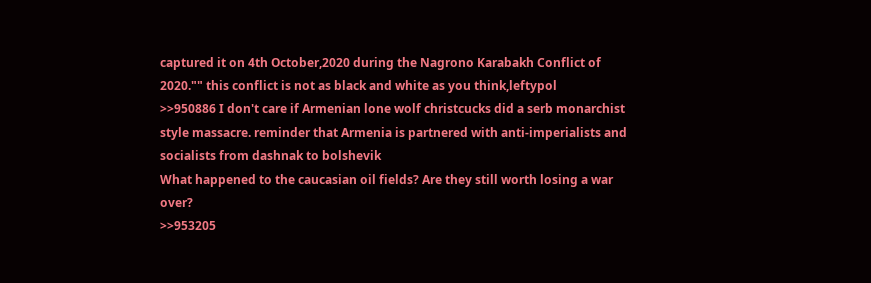captured it on 4th October,2020 during the Nagrono Karabakh Conflict of 2020."" this conflict is not as black and white as you think,leftypol
>>950886 I don't care if Armenian lone wolf christcucks did a serb monarchist style massacre. reminder that Armenia is partnered with anti-imperialists and socialists from dashnak to bolshevik
What happened to the caucasian oil fields? Are they still worth losing a war over?
>>953205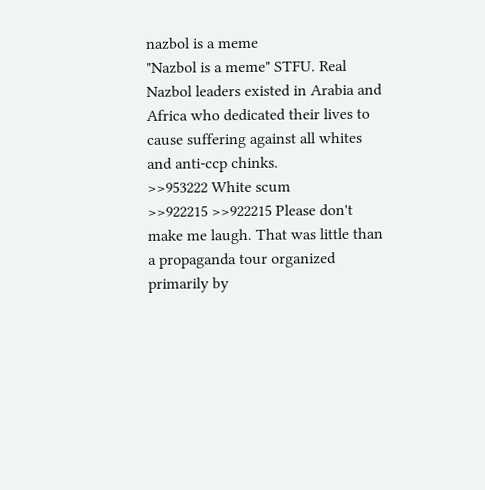nazbol is a meme
"Nazbol is a meme" STFU. Real Nazbol leaders existed in Arabia and Africa who dedicated their lives to cause suffering against all whites and anti-ccp chinks.
>>953222 White scum
>>922215 >>922215 Please don't make me laugh. That was little than a propaganda tour organized primarily by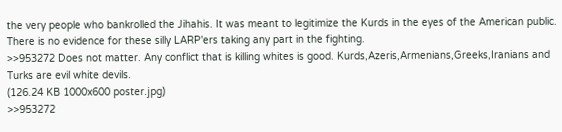the very people who bankrolled the Jihahis. It was meant to legitimize the Kurds in the eyes of the American public. There is no evidence for these silly LARP'ers taking any part in the fighting.
>>953272 Does not matter. Any conflict that is killing whites is good. Kurds,Azeris,Armenians,Greeks,Iranians and Turks are evil white devils.
(126.24 KB 1000x600 poster.jpg)
>>953272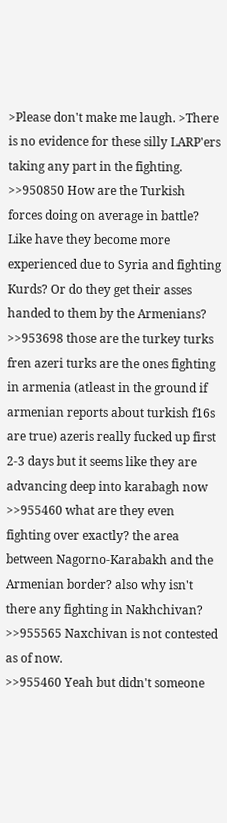>Please don't make me laugh. >There is no evidence for these silly LARP'ers taking any part in the fighting.
>>950850 How are the Turkish forces doing on average in battle? Like have they become more experienced due to Syria and fighting Kurds? Or do they get their asses handed to them by the Armenians?
>>953698 those are the turkey turks fren azeri turks are the ones fighting in armenia (atleast in the ground if armenian reports about turkish f16s are true) azeris really fucked up first 2-3 days but it seems like they are advancing deep into karabagh now
>>955460 what are they even fighting over exactly? the area between Nagorno-Karabakh and the Armenian border? also why isn't there any fighting in Nakhchivan?
>>955565 Naxchivan is not contested as of now.
>>955460 Yeah but didn't someone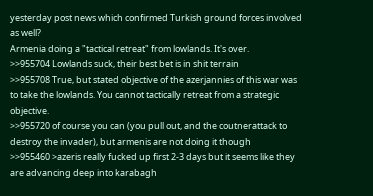yesterday post news which confirmed Turkish ground forces involved as well?
Armenia doing a "tactical retreat" from lowlands. It's over.
>>955704 Lowlands suck, their best bet is in shit terrain
>>955708 True, but stated objective of the azerjannies of this war was to take the lowlands. You cannot tactically retreat from a strategic objective.
>>955720 of course you can (you pull out, and the coutnerattack to destroy the invader), but armenis are not doing it though
>>955460 >azeris really fucked up first 2-3 days but it seems like they are advancing deep into karabagh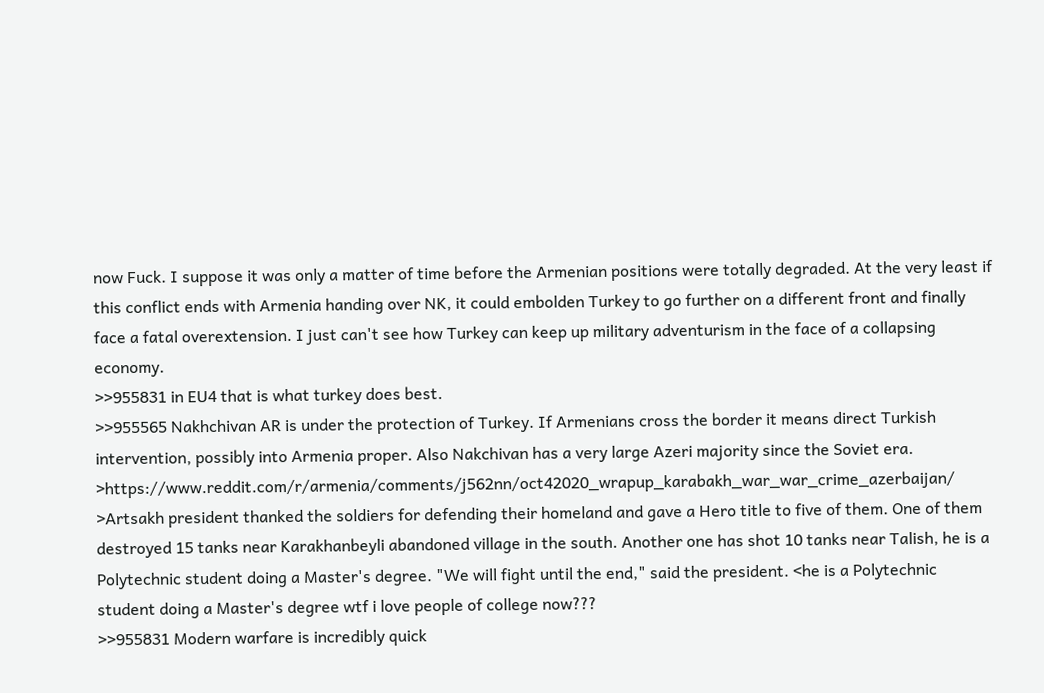now Fuck. I suppose it was only a matter of time before the Armenian positions were totally degraded. At the very least if this conflict ends with Armenia handing over NK, it could embolden Turkey to go further on a different front and finally face a fatal overextension. I just can't see how Turkey can keep up military adventurism in the face of a collapsing economy.
>>955831 in EU4 that is what turkey does best.
>>955565 Nakhchivan AR is under the protection of Turkey. If Armenians cross the border it means direct Turkish intervention, possibly into Armenia proper. Also Nakchivan has a very large Azeri majority since the Soviet era.
>https://www.reddit.com/r/armenia/comments/j562nn/oct42020_wrapup_karabakh_war_war_crime_azerbaijan/ >Artsakh president thanked the soldiers for defending their homeland and gave a Hero title to five of them. One of them destroyed 15 tanks near Karakhanbeyli abandoned village in the south. Another one has shot 10 tanks near Talish, he is a Polytechnic student doing a Master's degree. "We will fight until the end," said the president. <he is a Polytechnic student doing a Master's degree wtf i love people of college now???
>>955831 Modern warfare is incredibly quick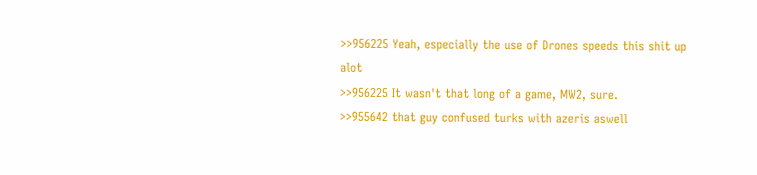>>956225 Yeah, especially the use of Drones speeds this shit up alot
>>956225 It wasn't that long of a game, MW2, sure.
>>955642 that guy confused turks with azeris aswell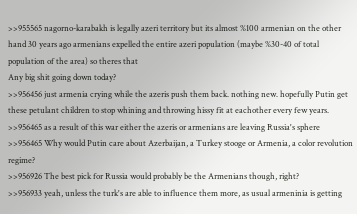>>955565 nagorno-karabakh is legally azeri territory but its almost %100 armenian on the other hand 30 years ago armenians expelled the entire azeri population (maybe %30-40 of total population of the area) so theres that
Any big shit going down today?
>>956456 just armenia crying while the azeris push them back. nothing new. hopefully Putin get these petulant children to stop whining and throwing hissy fit at eachother every few years.
>>956465 as a result of this war either the azeris or armenians are leaving Russia's sphere
>>956465 Why would Putin care about Azerbaijan, a Turkey stooge or Armenia, a color revolution regime?
>>956926 The best pick for Russia would probably be the Armenians though, right?
>>956933 yeah, unless the turk's are able to influence them more, as usual armeninia is getting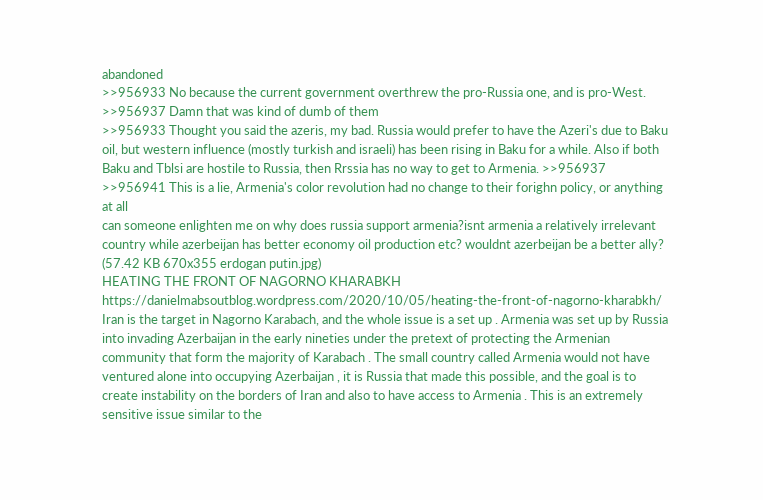abandoned
>>956933 No because the current government overthrew the pro-Russia one, and is pro-West.
>>956937 Damn that was kind of dumb of them
>>956933 Thought you said the azeris, my bad. Russia would prefer to have the Azeri's due to Baku oil, but western influence (mostly turkish and israeli) has been rising in Baku for a while. Also if both Baku and Tblsi are hostile to Russia, then Rrssia has no way to get to Armenia. >>956937 >>956941 This is a lie, Armenia's color revolution had no change to their forighn policy, or anything at all
can someone enlighten me on why does russia support armenia?isnt armenia a relatively irrelevant country while azerbeijan has better economy oil production etc? wouldnt azerbeijan be a better ally?
(57.42 KB 670x355 erdogan putin.jpg)
HEATING THE FRONT OF NAGORNO KHARABKH https://danielmabsoutblog.wordpress.com/2020/10/05/heating-the-front-of-nagorno-kharabkh/ Iran is the target in Nagorno Karabach, and the whole issue is a set up . Armenia was set up by Russia into invading Azerbaijan in the early nineties under the pretext of protecting the Armenian community that form the majority of Karabach . The small country called Armenia would not have ventured alone into occupying Azerbaijan , it is Russia that made this possible, and the goal is to create instability on the borders of Iran and also to have access to Armenia . This is an extremely sensitive issue similar to the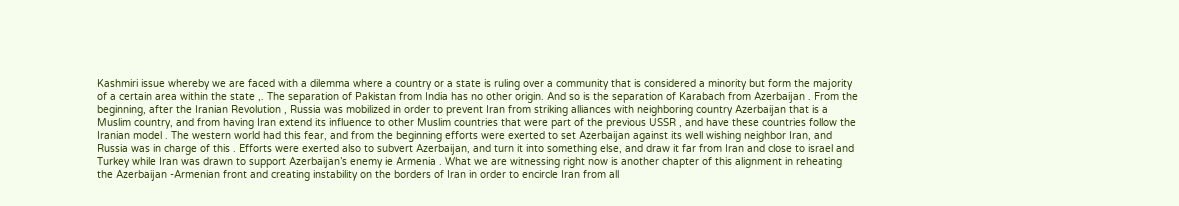Kashmiri issue whereby we are faced with a dilemma where a country or a state is ruling over a community that is considered a minority but form the majority of a certain area within the state ,. The separation of Pakistan from India has no other origin. And so is the separation of Karabach from Azerbaijan . From the beginning, after the Iranian Revolution , Russia was mobilized in order to prevent Iran from striking alliances with neighboring country Azerbaijan that is a Muslim country, and from having Iran extend its influence to other Muslim countries that were part of the previous USSR , and have these countries follow the Iranian model . The western world had this fear, and from the beginning efforts were exerted to set Azerbaijan against its well wishing neighbor Iran, and Russia was in charge of this . Efforts were exerted also to subvert Azerbaijan, and turn it into something else, and draw it far from Iran and close to israel and Turkey while Iran was drawn to support Azerbaijan’s enemy ie Armenia . What we are witnessing right now is another chapter of this alignment in reheating the Azerbaijan -Armenian front and creating instability on the borders of Iran in order to encircle Iran from all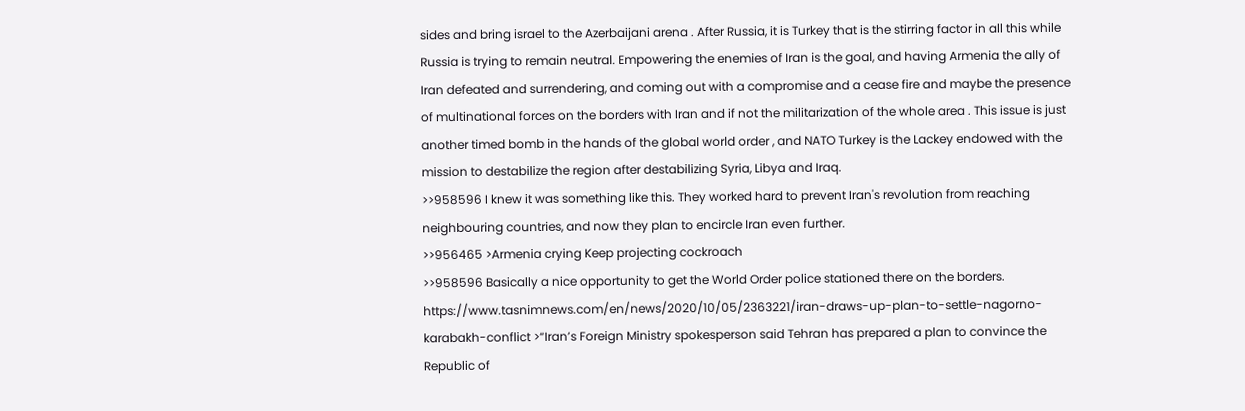sides and bring israel to the Azerbaijani arena . After Russia, it is Turkey that is the stirring factor in all this while Russia is trying to remain neutral. Empowering the enemies of Iran is the goal, and having Armenia the ally of Iran defeated and surrendering, and coming out with a compromise and a cease fire and maybe the presence of multinational forces on the borders with Iran and if not the militarization of the whole area . This issue is just another timed bomb in the hands of the global world order , and NATO Turkey is the Lackey endowed with the mission to destabilize the region after destabilizing Syria, Libya and Iraq.
>>958596 I knew it was something like this. They worked hard to prevent Iran's revolution from reaching neighbouring countries, and now they plan to encircle Iran even further.
>>956465 >Armenia crying Keep projecting cockroach
>>958596 Basically a nice opportunity to get the World Order police stationed there on the borders. https://www.tasnimnews.com/en/news/2020/10/05/2363221/iran-draws-up-plan-to-settle-nagorno-karabakh-conflict >“Iran’s Foreign Ministry spokesperson said Tehran has prepared a plan to convince the Republic of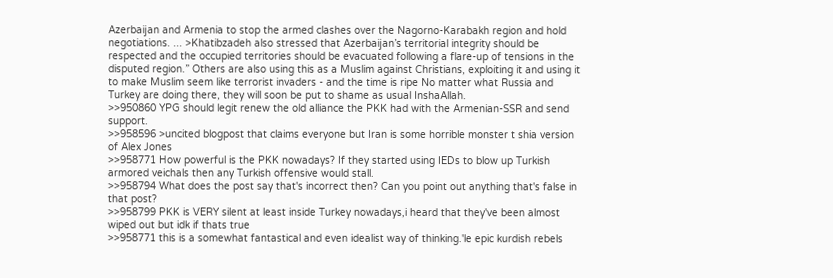Azerbaijan and Armenia to stop the armed clashes over the Nagorno-Karabakh region and hold negotiations. ... >Khatibzadeh also stressed that Azerbaijan’s territorial integrity should be respected and the occupied territories should be evacuated following a flare-up of tensions in the disputed region.” Others are also using this as a Muslim against Christians, exploiting it and using it to make Muslim seem like terrorist invaders - and the time is ripe No matter what Russia and Turkey are doing there, they will soon be put to shame as usual InshaAllah.
>>950860 YPG should legit renew the old alliance the PKK had with the Armenian-SSR and send support.
>>958596 >uncited blogpost that claims everyone but Iran is some horrible monster t shia version of Alex Jones
>>958771 How powerful is the PKK nowadays? If they started using IEDs to blow up Turkish armored veichals then any Turkish offensive would stall.
>>958794 What does the post say that's incorrect then? Can you point out anything that's false in that post?
>>958799 PKK is VERY silent at least inside Turkey nowadays,i heard that they've been almost wiped out but idk if thats true
>>958771 this is a somewhat fantastical and even idealist way of thinking.'le epic kurdish rebels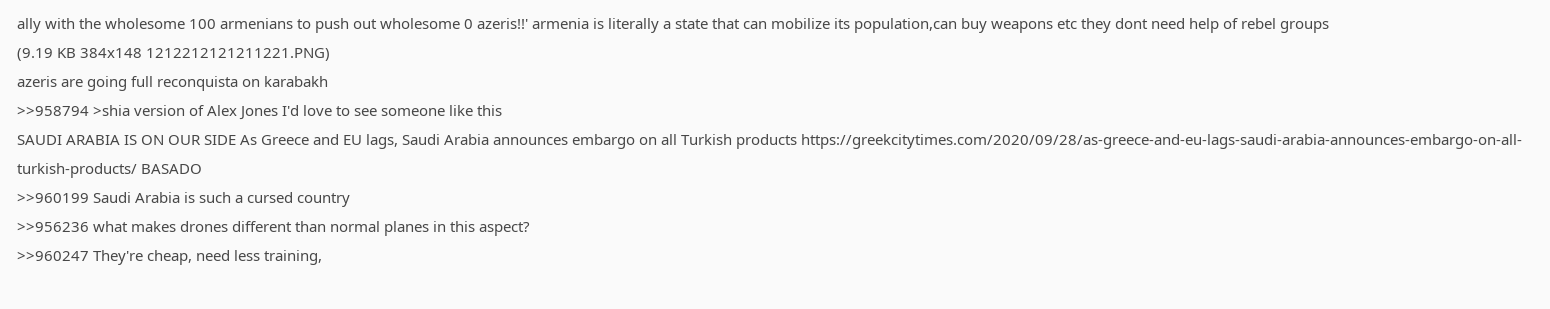ally with the wholesome 100 armenians to push out wholesome 0 azeris!!' armenia is literally a state that can mobilize its population,can buy weapons etc they dont need help of rebel groups
(9.19 KB 384x148 1212212121211221.PNG)
azeris are going full reconquista on karabakh
>>958794 >shia version of Alex Jones I'd love to see someone like this
SAUDI ARABIA IS ON OUR SIDE As Greece and EU lags, Saudi Arabia announces embargo on all Turkish products https://greekcitytimes.com/2020/09/28/as-greece-and-eu-lags-saudi-arabia-announces-embargo-on-all-turkish-products/ BASADO
>>960199 Saudi Arabia is such a cursed country
>>956236 what makes drones different than normal planes in this aspect?
>>960247 They're cheap, need less training,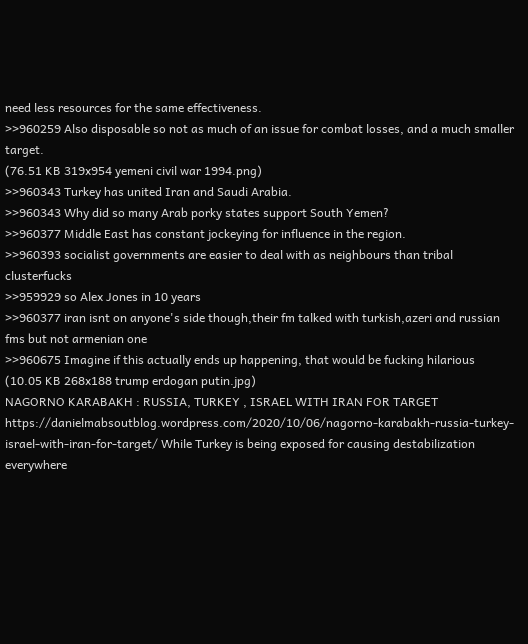need less resources for the same effectiveness.
>>960259 Also disposable so not as much of an issue for combat losses, and a much smaller target.
(76.51 KB 319x954 yemeni civil war 1994.png)
>>960343 Turkey has united Iran and Saudi Arabia.
>>960343 Why did so many Arab porky states support South Yemen?
>>960377 Middle East has constant jockeying for influence in the region.
>>960393 socialist governments are easier to deal with as neighbours than tribal clusterfucks
>>959929 so Alex Jones in 10 years
>>960377 iran isnt on anyone's side though,their fm talked with turkish,azeri and russian fms but not armenian one
>>960675 Imagine if this actually ends up happening, that would be fucking hilarious
(10.05 KB 268x188 trump erdogan putin.jpg)
NAGORNO KARABAKH : RUSSIA, TURKEY , ISRAEL WITH IRAN FOR TARGET https://danielmabsoutblog.wordpress.com/2020/10/06/nagorno-karabakh-russia-turkey-israel-with-iran-for-target/ While Turkey is being exposed for causing destabilization everywhere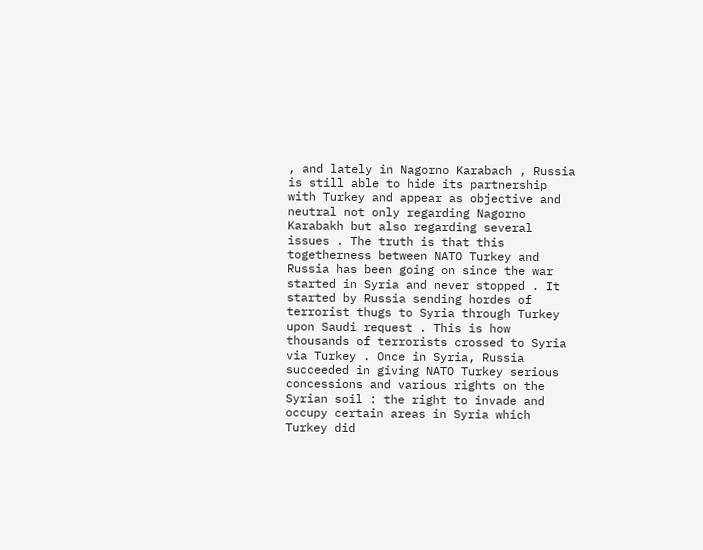, and lately in Nagorno Karabach , Russia is still able to hide its partnership with Turkey and appear as objective and neutral not only regarding Nagorno Karabakh but also regarding several issues . The truth is that this togetherness between NATO Turkey and Russia has been going on since the war started in Syria and never stopped . It started by Russia sending hordes of terrorist thugs to Syria through Turkey upon Saudi request . This is how thousands of terrorists crossed to Syria via Turkey . Once in Syria, Russia succeeded in giving NATO Turkey serious concessions and various rights on the Syrian soil : the right to invade and occupy certain areas in Syria which Turkey did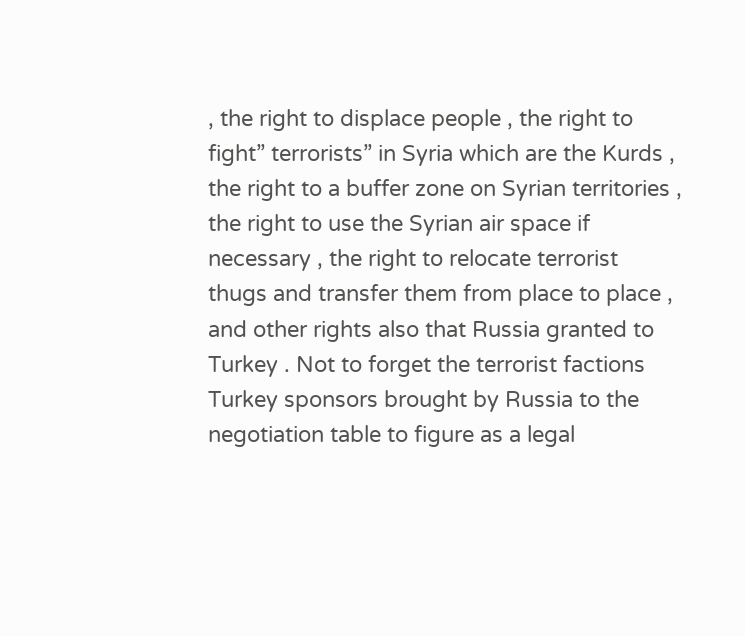, the right to displace people , the right to fight” terrorists” in Syria which are the Kurds , the right to a buffer zone on Syrian territories , the right to use the Syrian air space if necessary , the right to relocate terrorist thugs and transfer them from place to place , and other rights also that Russia granted to Turkey . Not to forget the terrorist factions Turkey sponsors brought by Russia to the negotiation table to figure as a legal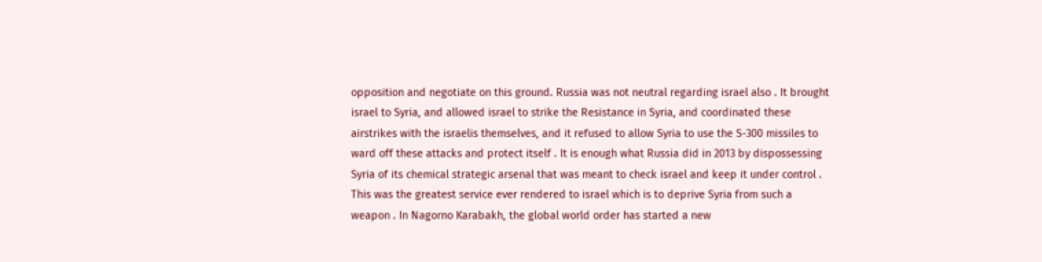opposition and negotiate on this ground. Russia was not neutral regarding israel also . It brought israel to Syria, and allowed israel to strike the Resistance in Syria, and coordinated these airstrikes with the israelis themselves, and it refused to allow Syria to use the S-300 missiles to ward off these attacks and protect itself . It is enough what Russia did in 2013 by dispossessing Syria of its chemical strategic arsenal that was meant to check israel and keep it under control . This was the greatest service ever rendered to israel which is to deprive Syria from such a weapon . In Nagorno Karabakh, the global world order has started a new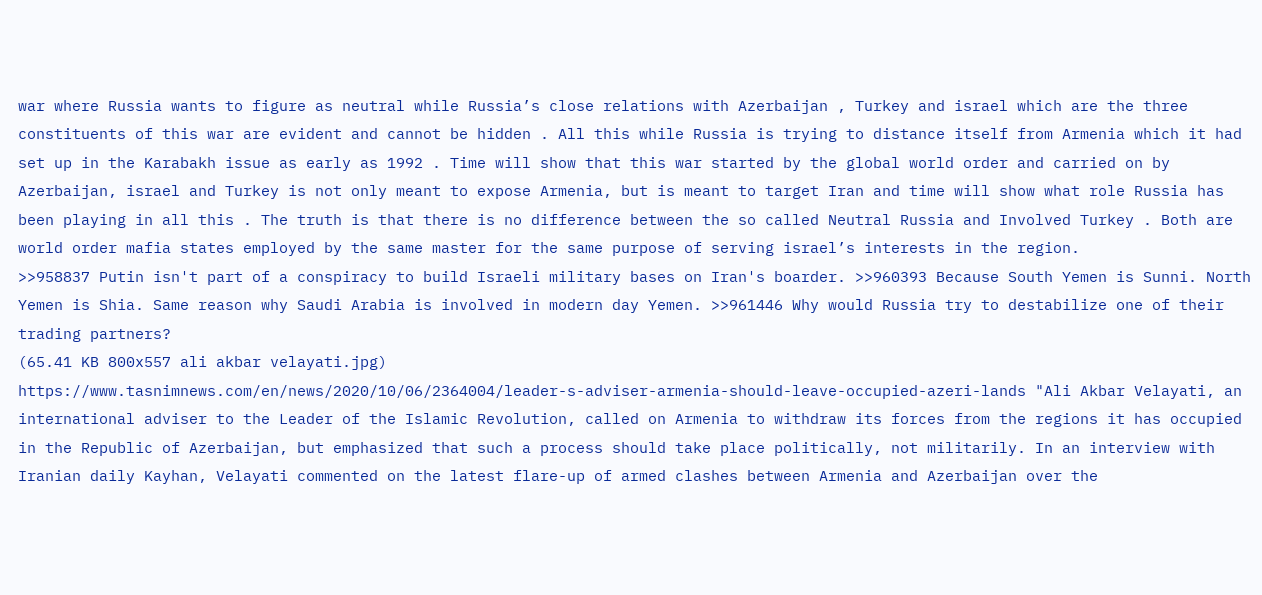war where Russia wants to figure as neutral while Russia’s close relations with Azerbaijan , Turkey and israel which are the three constituents of this war are evident and cannot be hidden . All this while Russia is trying to distance itself from Armenia which it had set up in the Karabakh issue as early as 1992 . Time will show that this war started by the global world order and carried on by Azerbaijan, israel and Turkey is not only meant to expose Armenia, but is meant to target Iran and time will show what role Russia has been playing in all this . The truth is that there is no difference between the so called Neutral Russia and Involved Turkey . Both are world order mafia states employed by the same master for the same purpose of serving israel’s interests in the region.
>>958837 Putin isn't part of a conspiracy to build Israeli military bases on Iran's boarder. >>960393 Because South Yemen is Sunni. North Yemen is Shia. Same reason why Saudi Arabia is involved in modern day Yemen. >>961446 Why would Russia try to destabilize one of their trading partners?
(65.41 KB 800x557 ali akbar velayati.jpg)
https://www.tasnimnews.com/en/news/2020/10/06/2364004/leader-s-adviser-armenia-should-leave-occupied-azeri-lands "Ali Akbar Velayati, an international adviser to the Leader of the Islamic Revolution, called on Armenia to withdraw its forces from the regions it has occupied in the Republic of Azerbaijan, but emphasized that such a process should take place politically, not militarily. In an interview with Iranian daily Kayhan, Velayati commented on the latest flare-up of armed clashes between Armenia and Azerbaijan over the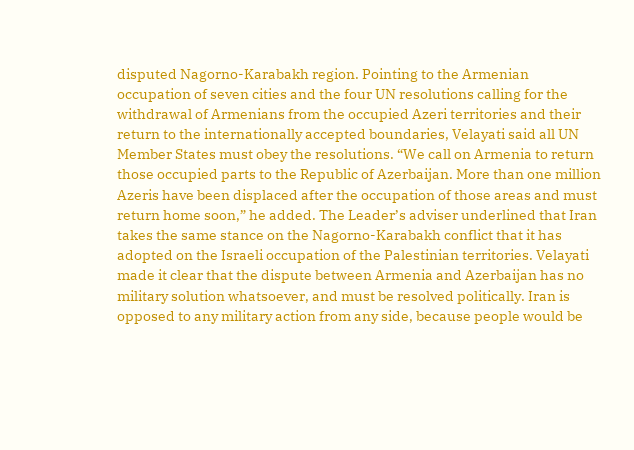disputed Nagorno-Karabakh region. Pointing to the Armenian occupation of seven cities and the four UN resolutions calling for the withdrawal of Armenians from the occupied Azeri territories and their return to the internationally accepted boundaries, Velayati said all UN Member States must obey the resolutions. “We call on Armenia to return those occupied parts to the Republic of Azerbaijan. More than one million Azeris have been displaced after the occupation of those areas and must return home soon,” he added. The Leader’s adviser underlined that Iran takes the same stance on the Nagorno-Karabakh conflict that it has adopted on the Israeli occupation of the Palestinian territories. Velayati made it clear that the dispute between Armenia and Azerbaijan has no military solution whatsoever, and must be resolved politically. Iran is opposed to any military action from any side, because people would be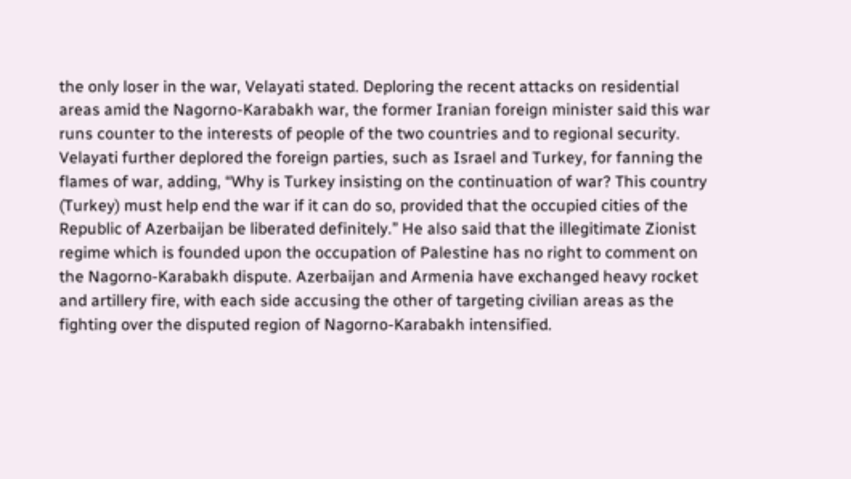the only loser in the war, Velayati stated. Deploring the recent attacks on residential areas amid the Nagorno-Karabakh war, the former Iranian foreign minister said this war runs counter to the interests of people of the two countries and to regional security. Velayati further deplored the foreign parties, such as Israel and Turkey, for fanning the flames of war, adding, “Why is Turkey insisting on the continuation of war? This country (Turkey) must help end the war if it can do so, provided that the occupied cities of the Republic of Azerbaijan be liberated definitely.” He also said that the illegitimate Zionist regime which is founded upon the occupation of Palestine has no right to comment on the Nagorno-Karabakh dispute. Azerbaijan and Armenia have exchanged heavy rocket and artillery fire, with each side accusing the other of targeting civilian areas as the fighting over the disputed region of Nagorno-Karabakh intensified.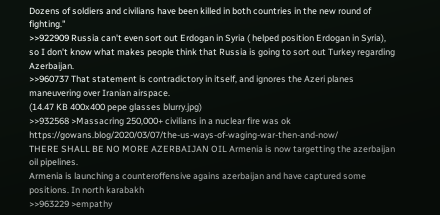Dozens of soldiers and civilians have been killed in both countries in the new round of fighting."
>>922909 Russia can't even sort out Erdogan in Syria ( helped position Erdogan in Syria), so I don't know what makes people think that Russia is going to sort out Turkey regarding Azerbaijan.
>>960737 That statement is contradictory in itself, and ignores the Azeri planes maneuvering over Iranian airspace.
(14.47 KB 400x400 pepe glasses blurry.jpg)
>>932568 >Massacring 250,000+ civilians in a nuclear fire was ok https://gowans.blog/2020/03/07/the-us-ways-of-waging-war-then-and-now/
THERE SHALL BE NO MORE AZERBAIJAN OIL Armenia is now targetting the azerbaijan oil pipelines.
Armenia is launching a counteroffensive agains azerbaijan and have captured some positions. In north karabakh
>>963229 >empathy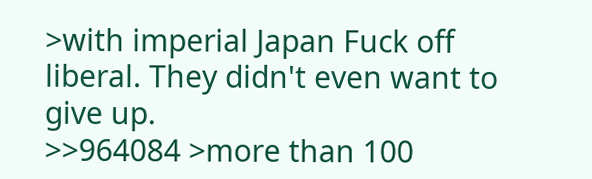>with imperial Japan Fuck off liberal. They didn't even want to give up.
>>964084 >more than 100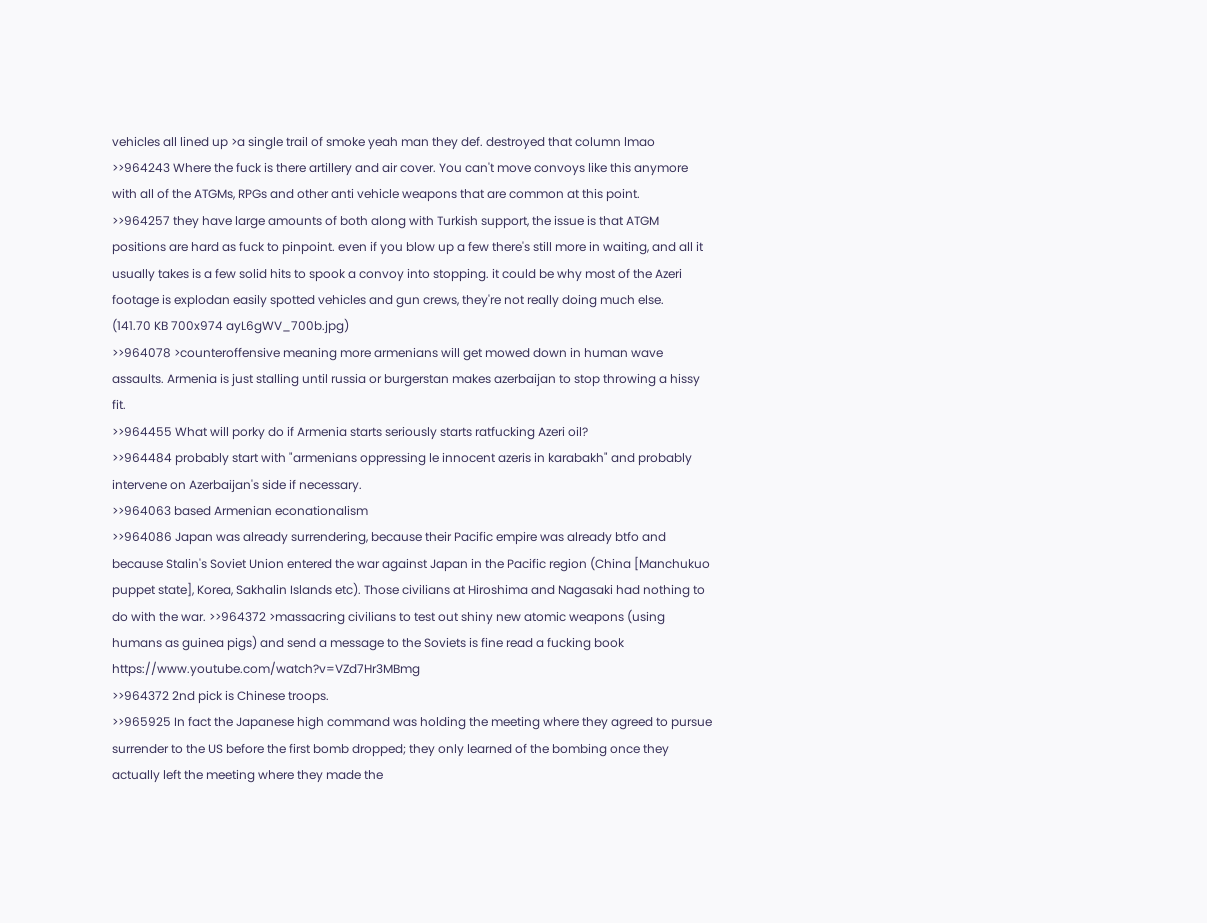vehicles all lined up >a single trail of smoke yeah man they def. destroyed that column lmao
>>964243 Where the fuck is there artillery and air cover. You can't move convoys like this anymore with all of the ATGMs, RPGs and other anti vehicle weapons that are common at this point.
>>964257 they have large amounts of both along with Turkish support, the issue is that ATGM positions are hard as fuck to pinpoint. even if you blow up a few there's still more in waiting, and all it usually takes is a few solid hits to spook a convoy into stopping. it could be why most of the Azeri footage is explodan easily spotted vehicles and gun crews, they're not really doing much else.
(141.70 KB 700x974 ayL6gWV_700b.jpg)
>>964078 >counteroffensive meaning more armenians will get mowed down in human wave assaults. Armenia is just stalling until russia or burgerstan makes azerbaijan to stop throwing a hissy fit.
>>964455 What will porky do if Armenia starts seriously starts ratfucking Azeri oil?
>>964484 probably start with "armenians oppressing le innocent azeris in karabakh" and probably intervene on Azerbaijan's side if necessary.
>>964063 based Armenian econationalism
>>964086 Japan was already surrendering, because their Pacific empire was already btfo and because Stalin's Soviet Union entered the war against Japan in the Pacific region (China [Manchukuo puppet state], Korea, Sakhalin Islands etc). Those civilians at Hiroshima and Nagasaki had nothing to do with the war. >>964372 >massacring civilians to test out shiny new atomic weapons (using humans as guinea pigs) and send a message to the Soviets is fine read a fucking book https://www.youtube.com/watch?v=VZd7Hr3MBmg
>>964372 2nd pick is Chinese troops.
>>965925 In fact the Japanese high command was holding the meeting where they agreed to pursue surrender to the US before the first bomb dropped; they only learned of the bombing once they actually left the meeting where they made the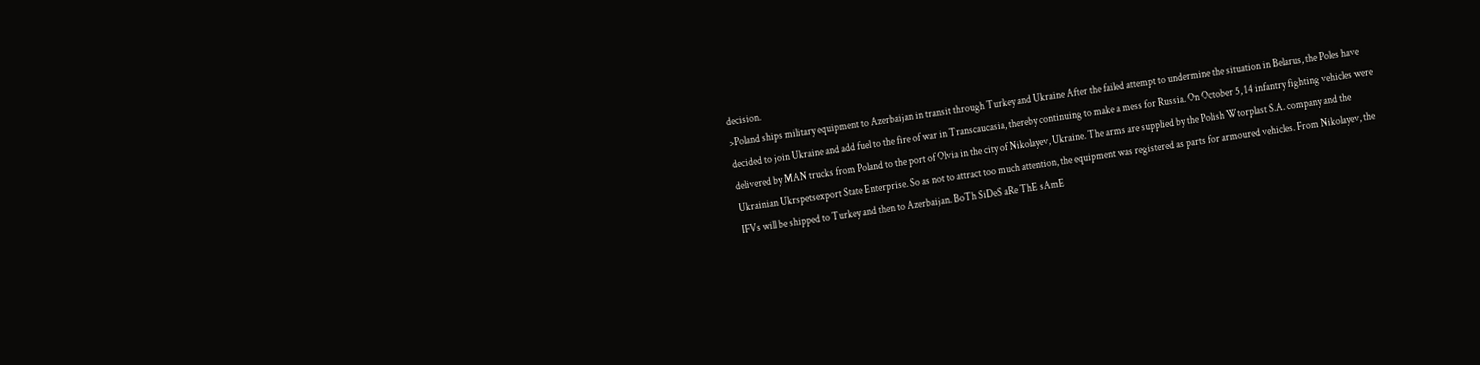decision.
>Poland ships military equipment to Azerbaijan in transit through Turkey and Ukraine After the failed attempt to undermine the situation in Belarus, the Poles have decided to join Ukraine and add fuel to the fire of war in Transcaucasia, thereby continuing to make a mess for Russia. On October 5, 14 infantry fighting vehicles were delivered by MAN trucks from Poland to the port of Olvia in the city of Nikolayev, Ukraine. The arms are supplied by the Polish Wtorplast S.A. company and the Ukrainian Ukrspetsexport State Enterprise. So as not to attract too much attention, the equipment was registered as parts for armoured vehicles. From Nikolayev, the IFVs will be shipped to Turkey and then to Azerbaijan. BoTh SiDeS aRe ThE sAmE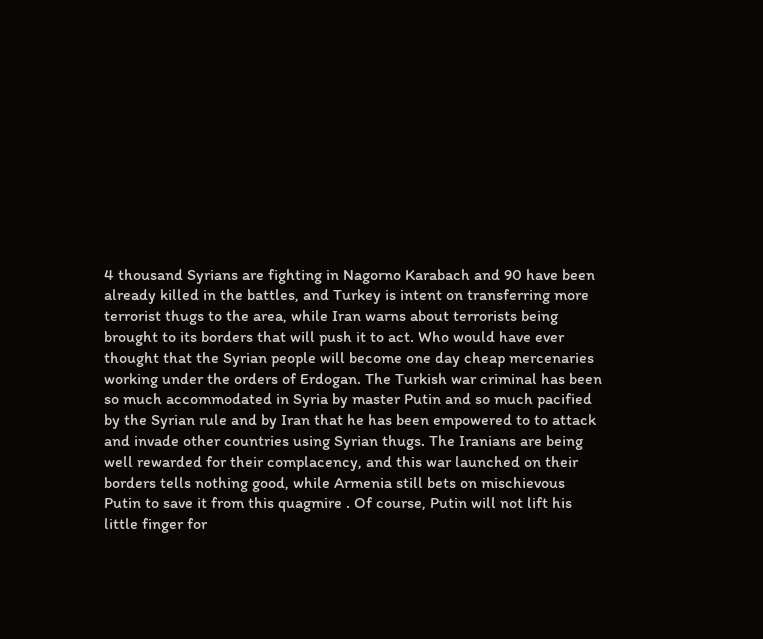4 thousand Syrians are fighting in Nagorno Karabach and 90 have been already killed in the battles, and Turkey is intent on transferring more terrorist thugs to the area, while Iran warns about terrorists being brought to its borders that will push it to act. Who would have ever thought that the Syrian people will become one day cheap mercenaries working under the orders of Erdogan. The Turkish war criminal has been so much accommodated in Syria by master Putin and so much pacified by the Syrian rule and by Iran that he has been empowered to to attack and invade other countries using Syrian thugs. The Iranians are being well rewarded for their complacency, and this war launched on their borders tells nothing good, while Armenia still bets on mischievous Putin to save it from this quagmire . Of course, Putin will not lift his little finger for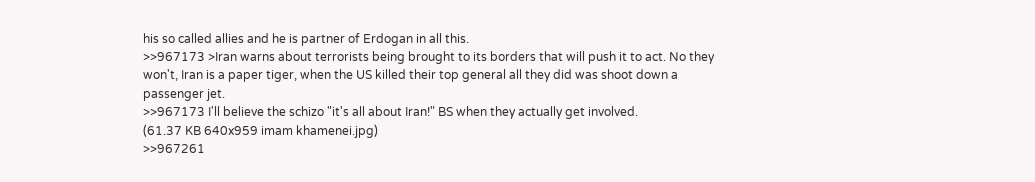his so called allies and he is partner of Erdogan in all this.
>>967173 >Iran warns about terrorists being brought to its borders that will push it to act. No they won't, Iran is a paper tiger, when the US killed their top general all they did was shoot down a passenger jet.
>>967173 I'll believe the schizo "it's all about Iran!" BS when they actually get involved.
(61.37 KB 640x959 imam khamenei.jpg)
>>967261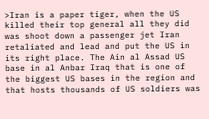>Iran is a paper tiger, when the US killed their top general all they did was shoot down a passenger jet Iran retaliated and lead and put the US in its right place. The Ain al Assad US base in al Anbar Iraq that is one of the biggest US bases in the region and that hosts thousands of US soldiers was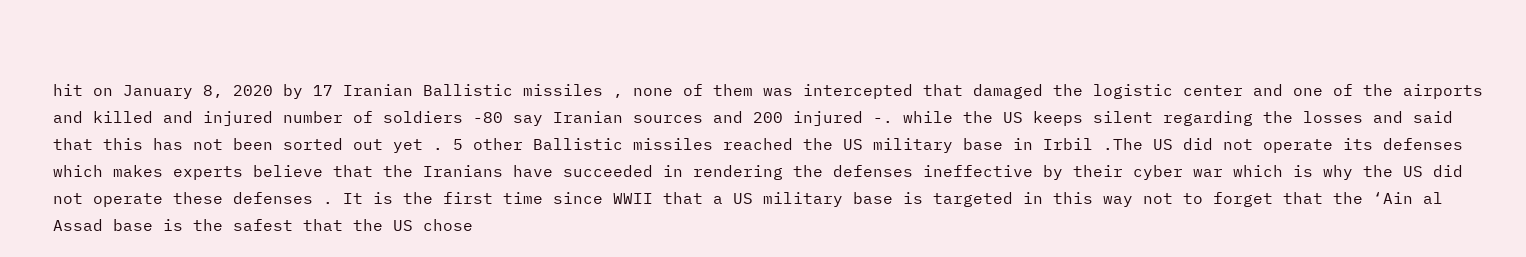hit on January 8, 2020 by 17 Iranian Ballistic missiles , none of them was intercepted that damaged the logistic center and one of the airports and killed and injured number of soldiers -80 say Iranian sources and 200 injured -. while the US keeps silent regarding the losses and said that this has not been sorted out yet . 5 other Ballistic missiles reached the US military base in Irbil .The US did not operate its defenses which makes experts believe that the Iranians have succeeded in rendering the defenses ineffective by their cyber war which is why the US did not operate these defenses . It is the first time since WWII that a US military base is targeted in this way not to forget that the ‘Ain al Assad base is the safest that the US chose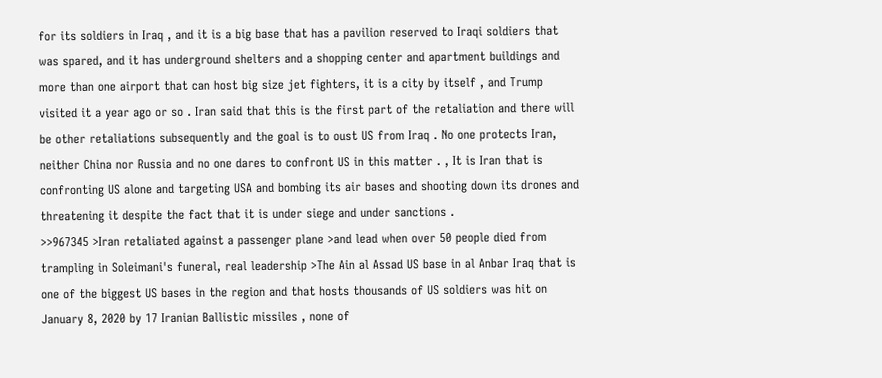for its soldiers in Iraq , and it is a big base that has a pavilion reserved to Iraqi soldiers that was spared, and it has underground shelters and a shopping center and apartment buildings and more than one airport that can host big size jet fighters, it is a city by itself , and Trump visited it a year ago or so . Iran said that this is the first part of the retaliation and there will be other retaliations subsequently and the goal is to oust US from Iraq . No one protects Iran, neither China nor Russia and no one dares to confront US in this matter . , It is Iran that is confronting US alone and targeting USA and bombing its air bases and shooting down its drones and threatening it despite the fact that it is under siege and under sanctions .
>>967345 >Iran retaliated against a passenger plane >and lead when over 50 people died from trampling in Soleimani's funeral, real leadership >The Ain al Assad US base in al Anbar Iraq that is one of the biggest US bases in the region and that hosts thousands of US soldiers was hit on January 8, 2020 by 17 Iranian Ballistic missiles , none of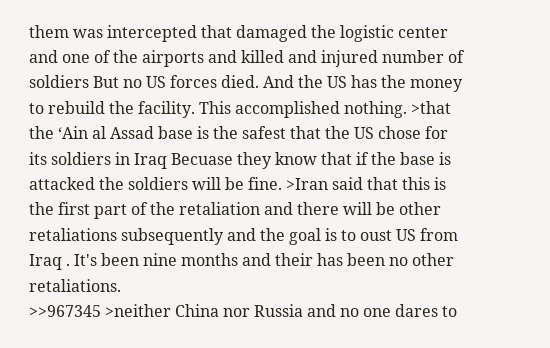them was intercepted that damaged the logistic center and one of the airports and killed and injured number of soldiers But no US forces died. And the US has the money to rebuild the facility. This accomplished nothing. >that the ‘Ain al Assad base is the safest that the US chose for its soldiers in Iraq Becuase they know that if the base is attacked the soldiers will be fine. >Iran said that this is the first part of the retaliation and there will be other retaliations subsequently and the goal is to oust US from Iraq . It's been nine months and their has been no other retaliations.
>>967345 >neither China nor Russia and no one dares to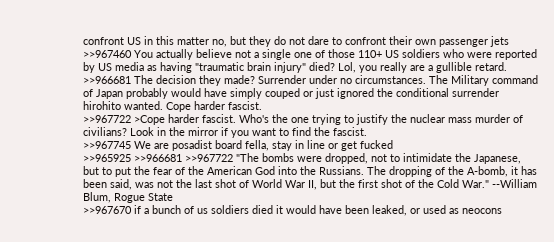confront US in this matter no, but they do not dare to confront their own passenger jets
>>967460 You actually believe not a single one of those 110+ US soldiers who were reported by US media as having "traumatic brain injury" died? Lol, you really are a gullible retard.
>>966681 The decision they made? Surrender under no circumstances. The Military command of Japan probably would have simply couped or just ignored the conditional surrender hirohito wanted. Cope harder fascist.
>>967722 >Cope harder fascist. Who's the one trying to justify the nuclear mass murder of civilians? Look in the mirror if you want to find the fascist.
>>967745 We are posadist board fella, stay in line or get fucked
>>965925 >>966681 >>967722 "The bombs were dropped, not to intimidate the Japanese, but to put the fear of the American God into the Russians. The dropping of the A-bomb, it has been said, was not the last shot of World War II, but the first shot of the Cold War." --William Blum, Rogue State
>>967670 if a bunch of us soldiers died it would have been leaked, or used as neocons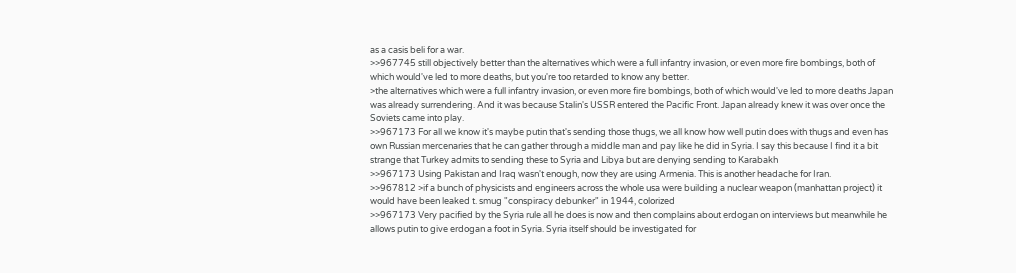as a casis beli for a war.
>>967745 still objectively better than the alternatives which were a full infantry invasion, or even more fire bombings, both of which would've led to more deaths, but you're too retarded to know any better.
>the alternatives which were a full infantry invasion, or even more fire bombings, both of which would've led to more deaths Japan was already surrendering. And it was because Stalin's USSR entered the Pacific Front. Japan already knew it was over once the Soviets came into play.
>>967173 For all we know it's maybe putin that's sending those thugs, we all know how well putin does with thugs and even has own Russian mercenaries that he can gather through a middle man and pay like he did in Syria. I say this because I find it a bit strange that Turkey admits to sending these to Syria and Libya but are denying sending to Karabakh
>>967173 Using Pakistan and Iraq wasn't enough, now they are using Armenia. This is another headache for Iran.
>>967812 >if a bunch of physicists and engineers across the whole usa were building a nuclear weapon (manhattan project) it would have been leaked t. smug "conspiracy debunker" in 1944, colorized
>>967173 Very pacified by the Syria rule all he does is now and then complains about erdogan on interviews but meanwhile he allows putin to give erdogan a foot in Syria. Syria itself should be investigated for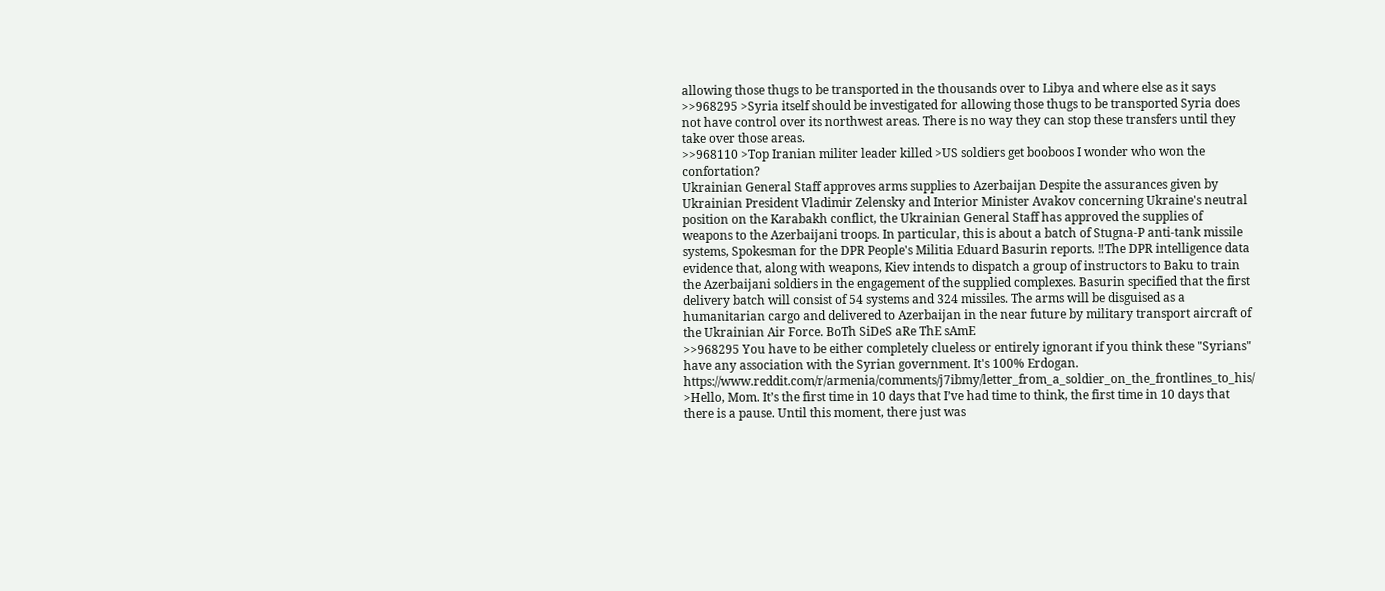allowing those thugs to be transported in the thousands over to Libya and where else as it says
>>968295 >Syria itself should be investigated for allowing those thugs to be transported Syria does not have control over its northwest areas. There is no way they can stop these transfers until they take over those areas.
>>968110 >Top Iranian militer leader killed >US soldiers get booboos I wonder who won the confortation?
Ukrainian General Staff approves arms supplies to Azerbaijan Despite the assurances given by Ukrainian President Vladimir Zelensky and Interior Minister Avakov concerning Ukraine's neutral position on the Karabakh conflict, the Ukrainian General Staff has approved the supplies of weapons to the Azerbaijani troops. In particular, this is about a batch of Stugna-P anti-tank missile systems, Spokesman for the DPR People's Militia Eduard Basurin reports. ‼The DPR intelligence data evidence that, along with weapons, Kiev intends to dispatch a group of instructors to Baku to train the Azerbaijani soldiers in the engagement of the supplied complexes. Basurin specified that the first delivery batch will consist of 54 systems and 324 missiles. The arms will be disguised as a humanitarian cargo and delivered to Azerbaijan in the near future by military transport aircraft of the Ukrainian Air Force. BoTh SiDeS aRe ThE sAmE
>>968295 You have to be either completely clueless or entirely ignorant if you think these "Syrians" have any association with the Syrian government. It's 100% Erdogan.
https://www.reddit.com/r/armenia/comments/j7ibmy/letter_from_a_soldier_on_the_frontlines_to_his/ >Hello, Mom. It’s the first time in 10 days that I’ve had time to think, the first time in 10 days that there is a pause. Until this moment, there just was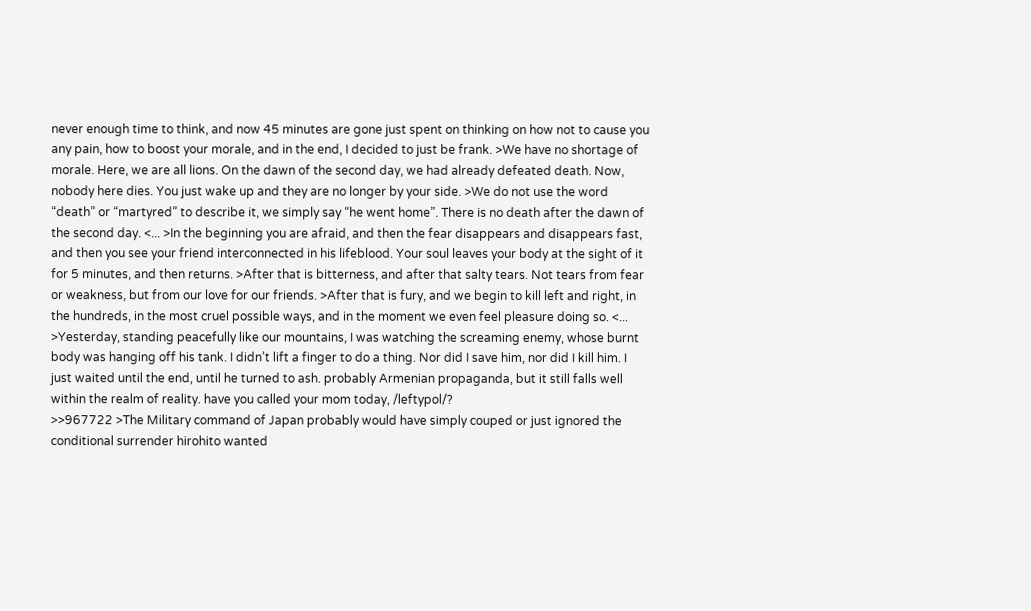never enough time to think, and now 45 minutes are gone just spent on thinking on how not to cause you any pain, how to boost your morale, and in the end, I decided to just be frank. >We have no shortage of morale. Here, we are all lions. On the dawn of the second day, we had already defeated death. Now, nobody here dies. You just wake up and they are no longer by your side. >We do not use the word “death” or “martyred” to describe it, we simply say “he went home”. There is no death after the dawn of the second day. <... >In the beginning you are afraid, and then the fear disappears and disappears fast, and then you see your friend interconnected in his lifeblood. Your soul leaves your body at the sight of it for 5 minutes, and then returns. >After that is bitterness, and after that salty tears. Not tears from fear or weakness, but from our love for our friends. >After that is fury, and we begin to kill left and right, in the hundreds, in the most cruel possible ways, and in the moment we even feel pleasure doing so. <... >Yesterday, standing peacefully like our mountains, I was watching the screaming enemy, whose burnt body was hanging off his tank. I didn’t lift a finger to do a thing. Nor did I save him, nor did I kill him. I just waited until the end, until he turned to ash. probably Armenian propaganda, but it still falls well within the realm of reality. have you called your mom today, /leftypol/?
>>967722 >The Military command of Japan probably would have simply couped or just ignored the conditional surrender hirohito wanted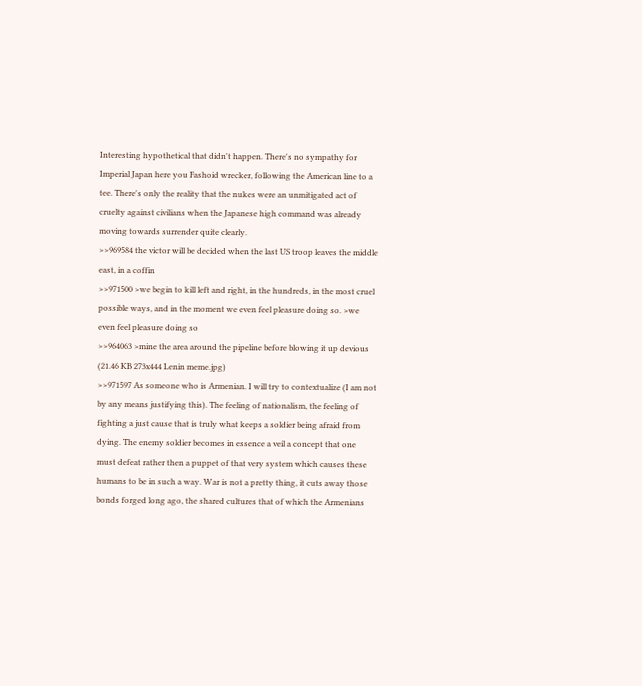Interesting hypothetical that didn't happen. There's no sympathy for Imperial Japan here you Fashoid wrecker, following the American line to a tee. There's only the reality that the nukes were an unmitigated act of cruelty against civilians when the Japanese high command was already moving towards surrender quite clearly.
>>969584 the victor will be decided when the last US troop leaves the middle east, in a coffin
>>971500 >we begin to kill left and right, in the hundreds, in the most cruel possible ways, and in the moment we even feel pleasure doing so. >we even feel pleasure doing so
>>964063 >mine the area around the pipeline before blowing it up devious
(21.46 KB 273x444 Lenin meme.jpg)
>>971597 As someone who is Armenian. I will try to contextualize (I am not by any means justifying this). The feeling of nationalism, the feeling of fighting a just cause that is truly what keeps a soldier being afraid from dying. The enemy soldier becomes in essence a veil a concept that one must defeat rather then a puppet of that very system which causes these humans to be in such a way. War is not a pretty thing, it cuts away those bonds forged long ago, the shared cultures that of which the Armenians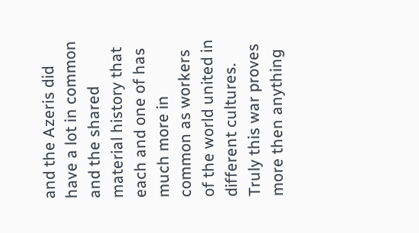and the Azeris did have a lot in common and the shared material history that each and one of has much more in common as workers of the world united in different cultures. Truly this war proves more then anything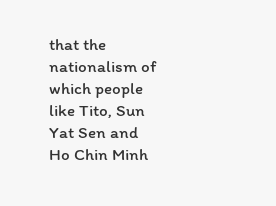that the nationalism of which people like Tito, Sun Yat Sen and Ho Chin Minh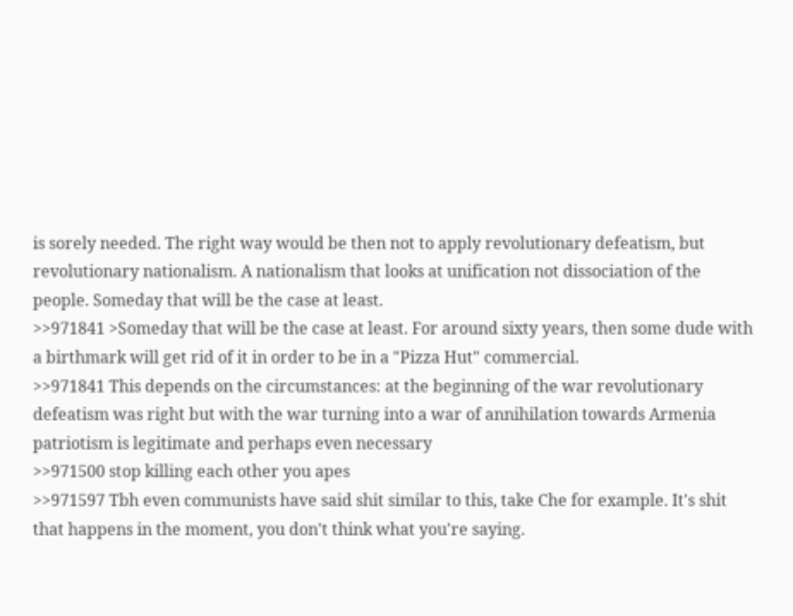is sorely needed. The right way would be then not to apply revolutionary defeatism, but revolutionary nationalism. A nationalism that looks at unification not dissociation of the people. Someday that will be the case at least.
>>971841 >Someday that will be the case at least. For around sixty years, then some dude with a birthmark will get rid of it in order to be in a "Pizza Hut" commercial.
>>971841 This depends on the circumstances: at the beginning of the war revolutionary defeatism was right but with the war turning into a war of annihilation towards Armenia patriotism is legitimate and perhaps even necessary
>>971500 stop killing each other you apes
>>971597 Tbh even communists have said shit similar to this, take Che for example. It's shit that happens in the moment, you don't think what you're saying.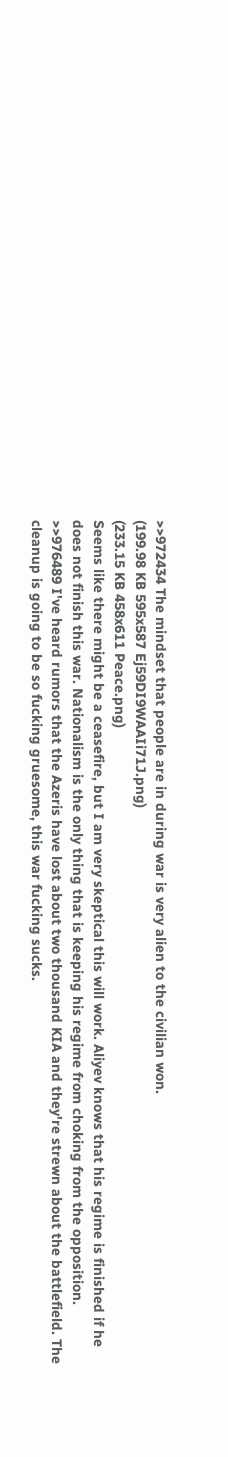>>972434 The mindset that people are in during war is very alien to the civilian won.
(199.98 KB 595x587 Ej59DI9WAAIi71J.png)
(233.15 KB 458x611 Peace.png)
Seems like there might be a ceasefire, but I am very skeptical this will work. Aliyev knows that his regime is finished if he does not finish this war. Nationalism is the only thing that is keeping his regime from choking from the opposition.
>>976489 I've heard rumors that the Azeris have lost about two thousand KIA and they're strewn about the battlefield. The cleanup is going to be so fucking gruesome, this war fucking sucks.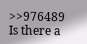>>976489 Is there a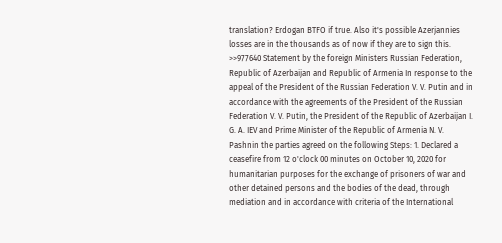translation? Erdogan BTFO if true. Also it's possible Azerjannies losses are in the thousands as of now if they are to sign this.
>>977640 Statement by the foreign Ministers Russian Federation, Republic of Azerbaijan and Republic of Armenia In response to the appeal of the President of the Russian Federation V. V. Putin and in accordance with the agreements of the President of the Russian Federation V. V. Putin, the President of the Republic of Azerbaijan I. G. A. IEV and Prime Minister of the Republic of Armenia N. V. Pashnin the parties agreed on the following Steps: 1. Declared a ceasefire from 12 o'clock 00 minutes on October 10, 2020 for humanitarian purposes for the exchange of prisoners of war and other detained persons and the bodies of the dead, through mediation and in accordance with criteria of the International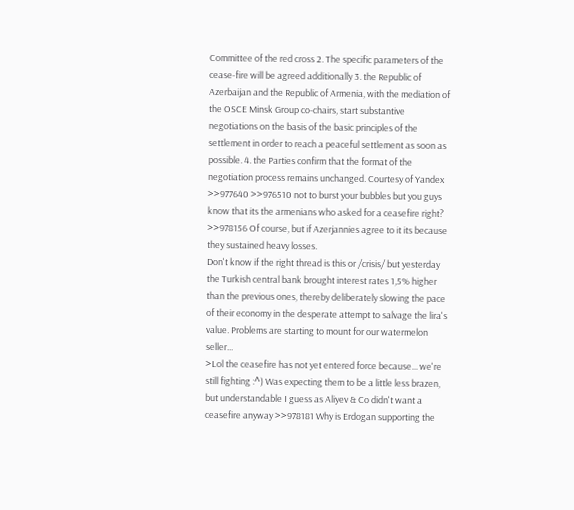Committee of the red cross 2. The specific parameters of the cease-fire will be agreed additionally 3. the Republic of Azerbaijan and the Republic of Armenia, with the mediation of the OSCE Minsk Group co-chairs, start substantive negotiations on the basis of the basic principles of the settlement in order to reach a peaceful settlement as soon as possible. 4. the Parties confirm that the format of the negotiation process remains unchanged. Courtesy of Yandex
>>977640 >>976510 not to burst your bubbles but you guys know that its the armenians who asked for a ceasefire right?
>>978156 Of course, but if Azerjannies agree to it its because they sustained heavy losses.
Don't know if the right thread is this or /crisis/ but yesterday the Turkish central bank brought interest rates 1,5% higher than the previous ones, thereby deliberately slowing the pace of their economy in the desperate attempt to salvage the lira's value. Problems are starting to mount for our watermelon seller...
>Lol the ceasefire has not yet entered force because... we're still fighting :^) Was expecting them to be a little less brazen, but understandable I guess as Aliyev & Co didn't want a ceasefire anyway >>978181 Why is Erdogan supporting the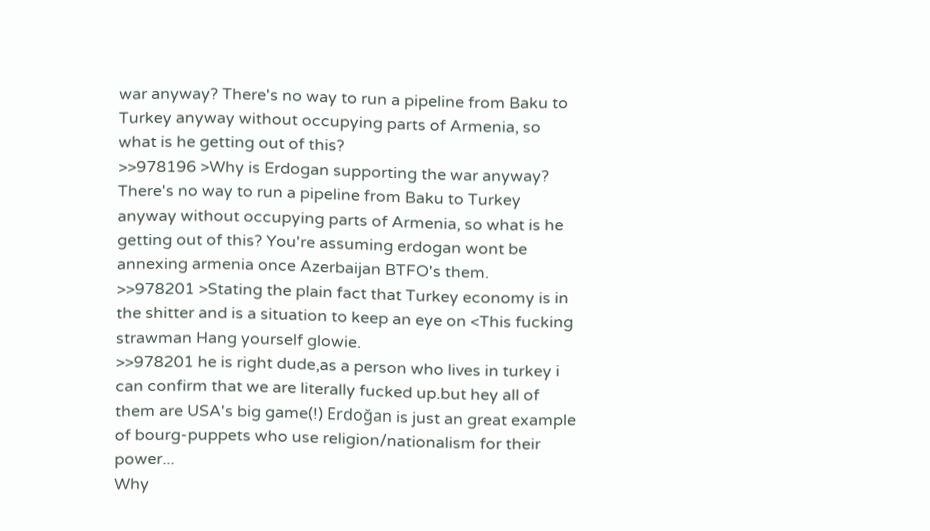war anyway? There's no way to run a pipeline from Baku to Turkey anyway without occupying parts of Armenia, so what is he getting out of this?
>>978196 >Why is Erdogan supporting the war anyway? There's no way to run a pipeline from Baku to Turkey anyway without occupying parts of Armenia, so what is he getting out of this? You're assuming erdogan wont be annexing armenia once Azerbaijan BTFO's them.
>>978201 >Stating the plain fact that Turkey economy is in the shitter and is a situation to keep an eye on <This fucking strawman Hang yourself glowie.
>>978201 he is right dude,as a person who lives in turkey i can confirm that we are literally fucked up.but hey all of them are USA's big game(!) Erdoğan is just an great example of bourg-puppets who use religion/nationalism for their power...
Why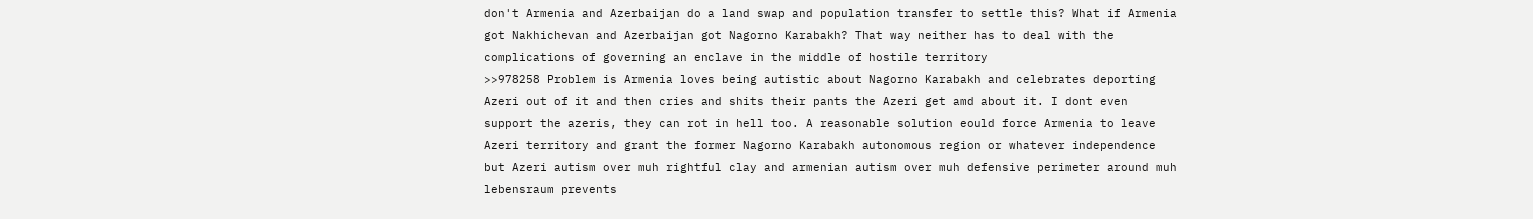don't Armenia and Azerbaijan do a land swap and population transfer to settle this? What if Armenia got Nakhichevan and Azerbaijan got Nagorno Karabakh? That way neither has to deal with the complications of governing an enclave in the middle of hostile territory
>>978258 Problem is Armenia loves being autistic about Nagorno Karabakh and celebrates deporting Azeri out of it and then cries and shits their pants the Azeri get amd about it. I dont even support the azeris, they can rot in hell too. A reasonable solution eould force Armenia to leave Azeri territory and grant the former Nagorno Karabakh autonomous region or whatever independence but Azeri autism over muh rightful clay and armenian autism over muh defensive perimeter around muh lebensraum prevents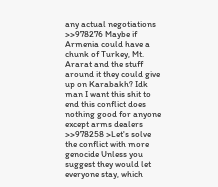any actual negotiations
>>978276 Maybe if Armenia could have a chunk of Turkey, Mt. Ararat and the stuff around it they could give up on Karabakh? Idk man I want this shit to end this conflict does nothing good for anyone except arms dealers
>>978258 >Let's solve the conflict with more genocide Unless you suggest they would let everyone stay, which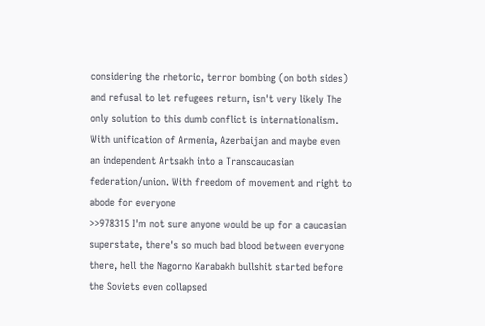considering the rhetoric, terror bombing (on both sides) and refusal to let refugees return, isn't very likely The only solution to this dumb conflict is internationalism. With unification of Armenia, Azerbaijan and maybe even an independent Artsakh into a Transcaucasian federation/union. With freedom of movement and right to abode for everyone
>>978315 I'm not sure anyone would be up for a caucasian superstate, there's so much bad blood between everyone there, hell the Nagorno Karabakh bullshit started before the Soviets even collapsed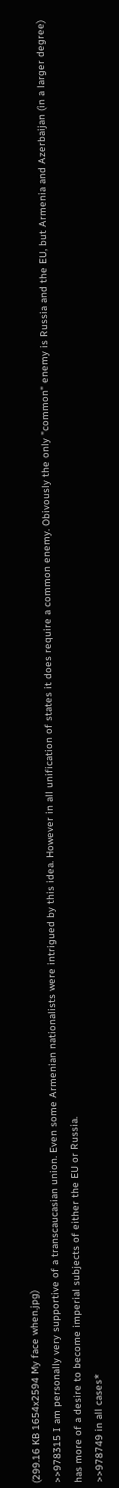(299.16 KB 1654x2594 My face when.jpg)
>>978315 I am personally very supportive of a transcaucasian union. Even some Armenian nationalists were intrigued by this idea. However in all unification of states it does require a common enemy. Obivously the only "common" enemy is Russia and the EU, but Armenia and Azerbaijan (in a larger degree) has more of a desire to become imperial subjects of either the EU or Russia.
>>978749 in all cases*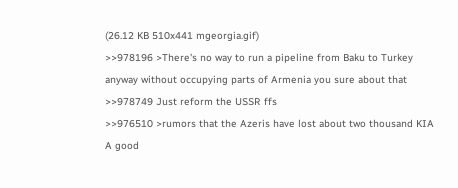(26.12 KB 510x441 mgeorgia.gif)
>>978196 >There's no way to run a pipeline from Baku to Turkey anyway without occupying parts of Armenia you sure about that
>>978749 Just reform the USSR ffs
>>976510 >rumors that the Azeris have lost about two thousand KIA A good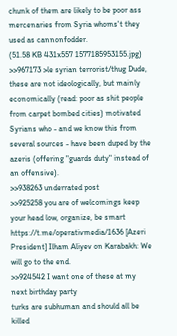chunk of them are likely to be poor ass mercenaries from Syria whoms't they used as cannonfodder.
(51.58 KB 431x557 1577185953155.jpg)
>>967173 >le syrian terrorist/thug Dude, these are not ideologically, but mainly economically (read: poor as shit people from carpet bombed cities) motivated Syrians who - and we know this from several sources - have been duped by the azeris (offering "guards duty" instead of an offensive).
>>938263 underrated post
>>925258 you are of welcomings keep your head low, organize, be smart
https://t.me/operativmedia/1636 [Azeri President] Ilham Aliyev on Karabakh: We will go to the end.
>>924542 I want one of these at my next birthday party
turks are subhuman and should all be killed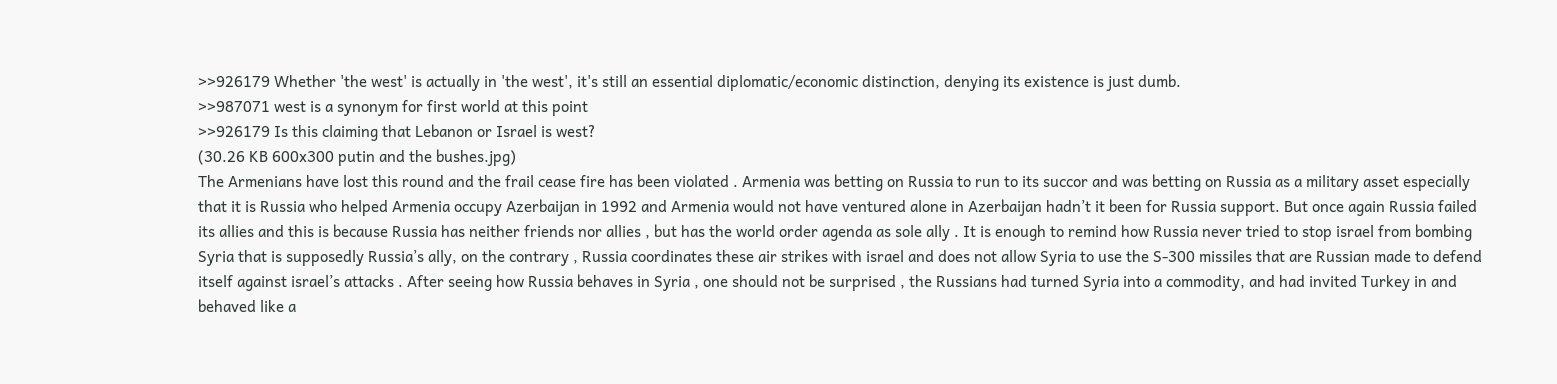>>926179 Whether 'the west' is actually in 'the west', it's still an essential diplomatic/economic distinction, denying its existence is just dumb.
>>987071 west is a synonym for first world at this point
>>926179 Is this claiming that Lebanon or Israel is west?
(30.26 KB 600x300 putin and the bushes.jpg)
The Armenians have lost this round and the frail cease fire has been violated . Armenia was betting on Russia to run to its succor and was betting on Russia as a military asset especially that it is Russia who helped Armenia occupy Azerbaijan in 1992 and Armenia would not have ventured alone in Azerbaijan hadn’t it been for Russia support. But once again Russia failed its allies and this is because Russia has neither friends nor allies , but has the world order agenda as sole ally . It is enough to remind how Russia never tried to stop israel from bombing Syria that is supposedly Russia’s ally, on the contrary , Russia coordinates these air strikes with israel and does not allow Syria to use the S-300 missiles that are Russian made to defend itself against israel’s attacks . After seeing how Russia behaves in Syria , one should not be surprised , the Russians had turned Syria into a commodity, and had invited Turkey in and behaved like a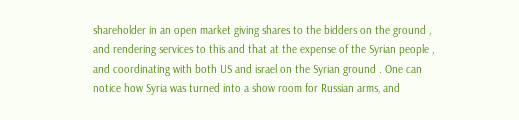shareholder in an open market giving shares to the bidders on the ground , and rendering services to this and that at the expense of the Syrian people , and coordinating with both US and israel on the Syrian ground . One can notice how Syria was turned into a show room for Russian arms, and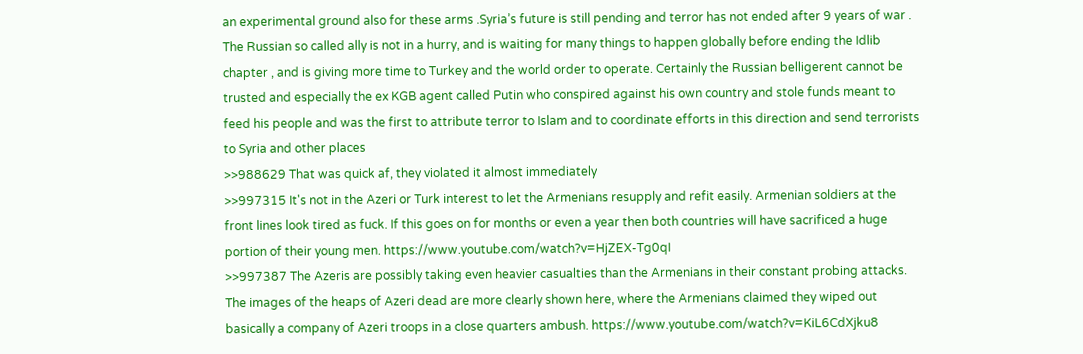an experimental ground also for these arms .Syria’s future is still pending and terror has not ended after 9 years of war . The Russian so called ally is not in a hurry, and is waiting for many things to happen globally before ending the Idlib chapter , and is giving more time to Turkey and the world order to operate. Certainly the Russian belligerent cannot be trusted and especially the ex KGB agent called Putin who conspired against his own country and stole funds meant to feed his people and was the first to attribute terror to Islam and to coordinate efforts in this direction and send terrorists to Syria and other places
>>988629 That was quick af, they violated it almost immediately
>>997315 It's not in the Azeri or Turk interest to let the Armenians resupply and refit easily. Armenian soldiers at the front lines look tired as fuck. If this goes on for months or even a year then both countries will have sacrificed a huge portion of their young men. https://www.youtube.com/watch?v=HjZEX-Tg0qI
>>997387 The Azeris are possibly taking even heavier casualties than the Armenians in their constant probing attacks. The images of the heaps of Azeri dead are more clearly shown here, where the Armenians claimed they wiped out basically a company of Azeri troops in a close quarters ambush. https://www.youtube.com/watch?v=KiL6CdXjku8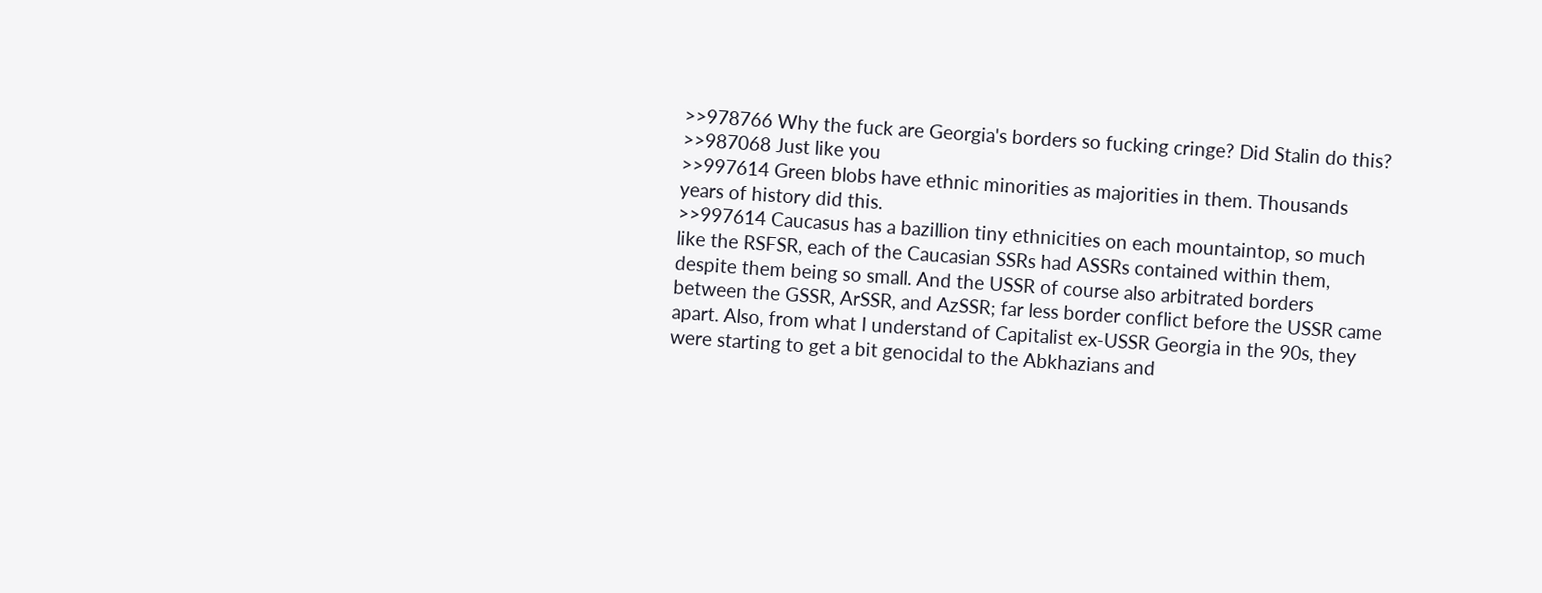>>978766 Why the fuck are Georgia's borders so fucking cringe? Did Stalin do this?
>>987068 Just like you
>>997614 Green blobs have ethnic minorities as majorities in them. Thousands years of history did this.
>>997614 Caucasus has a bazillion tiny ethnicities on each mountaintop, so much like the RSFSR, each of the Caucasian SSRs had ASSRs contained within them, despite them being so small. And the USSR of course also arbitrated borders between the GSSR, ArSSR, and AzSSR; far less border conflict before the USSR came apart. Also, from what I understand of Capitalist ex-USSR Georgia in the 90s, they were starting to get a bit genocidal to the Abkhazians and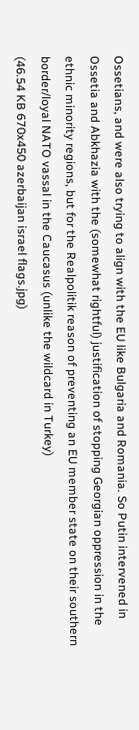Ossetians, and were also trying to align with the EU like Bulgaria and Romania. So Putin intervened in Ossetia and Abkhazia with the (somewhat rightful) justification of stopping Georgian oppression in the ethnic minority regions, but for the Realpolitik reason of preventing an EU member state on their southern border/loyal NATO vassal in the Caucasus (unlike the wildcard in Turkey)
(46.54 KB 670x450 azerbaijan israel flags.jpg)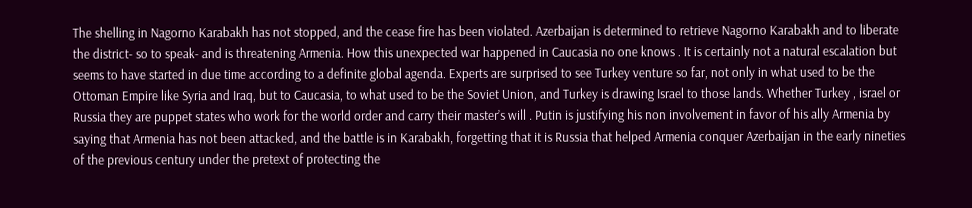The shelling in Nagorno Karabakh has not stopped, and the cease fire has been violated. Azerbaijan is determined to retrieve Nagorno Karabakh and to liberate the district- so to speak- and is threatening Armenia. How this unexpected war happened in Caucasia no one knows . It is certainly not a natural escalation but seems to have started in due time according to a definite global agenda. Experts are surprised to see Turkey venture so far, not only in what used to be the Ottoman Empire like Syria and Iraq, but to Caucasia, to what used to be the Soviet Union, and Turkey is drawing Israel to those lands. Whether Turkey , israel or Russia they are puppet states who work for the world order and carry their master’s will . Putin is justifying his non involvement in favor of his ally Armenia by saying that Armenia has not been attacked, and the battle is in Karabakh, forgetting that it is Russia that helped Armenia conquer Azerbaijan in the early nineties of the previous century under the pretext of protecting the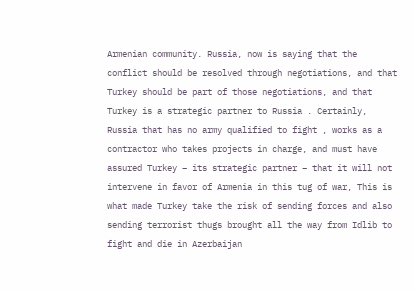Armenian community. Russia, now is saying that the conflict should be resolved through negotiations, and that Turkey should be part of those negotiations, and that Turkey is a strategic partner to Russia . Certainly, Russia that has no army qualified to fight , works as a contractor who takes projects in charge, and must have assured Turkey – its strategic partner – that it will not intervene in favor of Armenia in this tug of war, This is what made Turkey take the risk of sending forces and also sending terrorist thugs brought all the way from Idlib to fight and die in Azerbaijan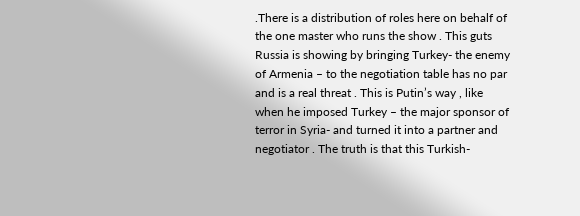.There is a distribution of roles here on behalf of the one master who runs the show . This guts Russia is showing by bringing Turkey- the enemy of Armenia – to the negotiation table has no par and is a real threat . This is Putin’s way , like when he imposed Turkey – the major sponsor of terror in Syria- and turned it into a partner and negotiator . The truth is that this Turkish-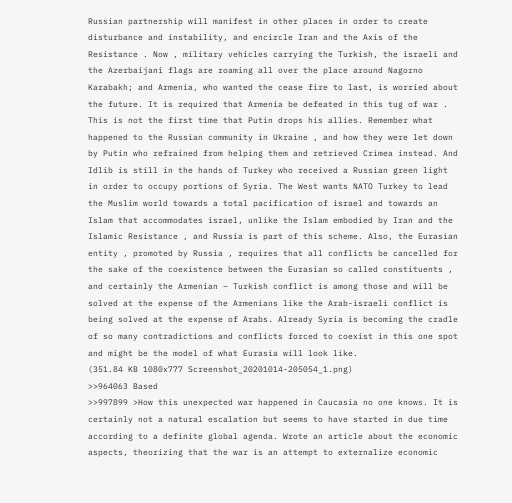Russian partnership will manifest in other places in order to create disturbance and instability, and encircle Iran and the Axis of the Resistance . Now , military vehicles carrying the Turkish, the israeli and the Azerbaijani flags are roaming all over the place around Nagorno Karabakh; and Armenia, who wanted the cease fire to last, is worried about the future. It is required that Armenia be defeated in this tug of war . This is not the first time that Putin drops his allies. Remember what happened to the Russian community in Ukraine , and how they were let down by Putin who refrained from helping them and retrieved Crimea instead. And Idlib is still in the hands of Turkey who received a Russian green light in order to occupy portions of Syria. The West wants NATO Turkey to lead the Muslim world towards a total pacification of israel and towards an Islam that accommodates israel, unlike the Islam embodied by Iran and the Islamic Resistance , and Russia is part of this scheme. Also, the Eurasian entity , promoted by Russia , requires that all conflicts be cancelled for the sake of the coexistence between the Eurasian so called constituents , and certainly the Armenian – Turkish conflict is among those and will be solved at the expense of the Armenians like the Arab-israeli conflict is being solved at the expense of Arabs. Already Syria is becoming the cradle of so many contradictions and conflicts forced to coexist in this one spot and might be the model of what Eurasia will look like.
(351.84 KB 1080x777 Screenshot_20201014-205054_1.png)
>>964063 Based
>>997899 >How this unexpected war happened in Caucasia no one knows. It is certainly not a natural escalation but seems to have started in due time according to a definite global agenda. Wrote an article about the economic aspects, theorizing that the war is an attempt to externalize economic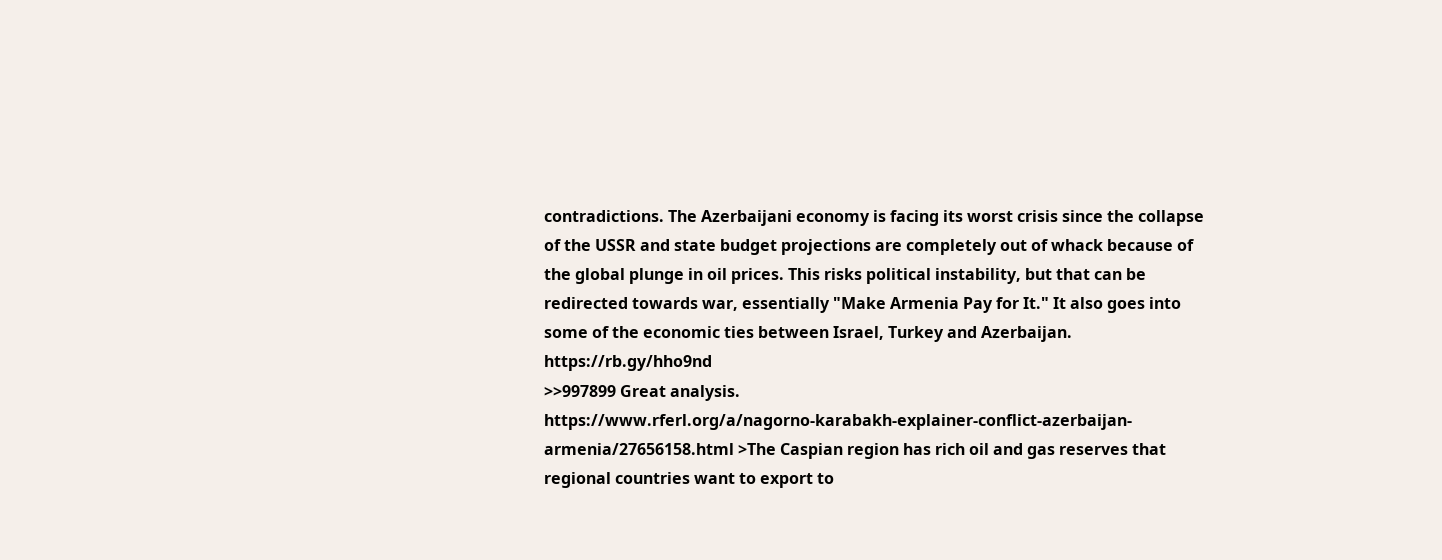contradictions. The Azerbaijani economy is facing its worst crisis since the collapse of the USSR and state budget projections are completely out of whack because of the global plunge in oil prices. This risks political instability, but that can be redirected towards war, essentially "Make Armenia Pay for It." It also goes into some of the economic ties between Israel, Turkey and Azerbaijan. https://rb.gy/hho9nd
>>997899 Great analysis.
https://www.rferl.org/a/nagorno-karabakh-explainer-conflict-azerbaijan-armenia/27656158.html >The Caspian region has rich oil and gas reserves that regional countries want to export to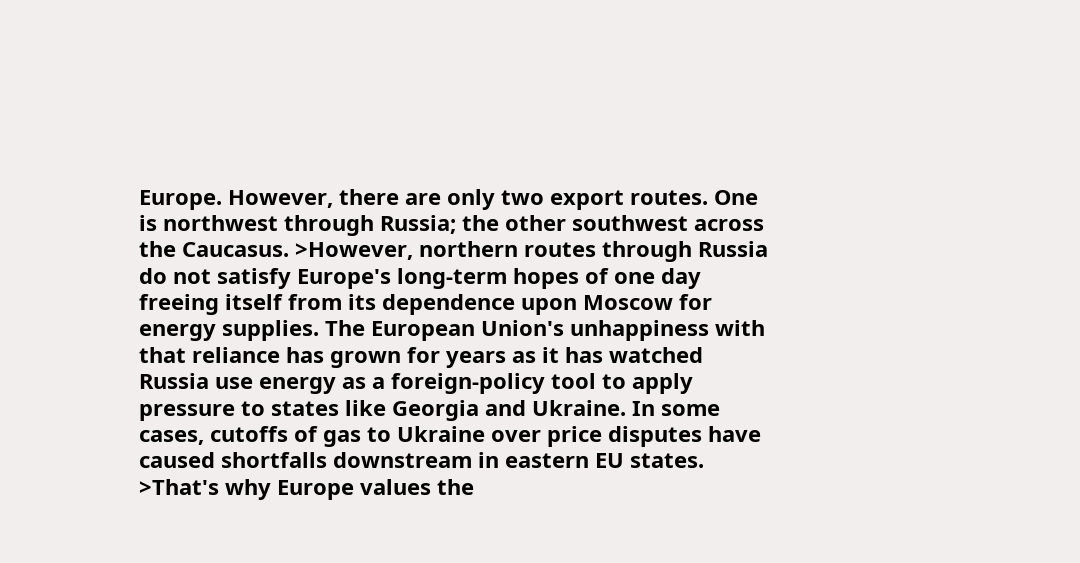Europe. However, there are only two export routes. One is northwest through Russia; the other southwest across the Caucasus. >However, northern routes through Russia do not satisfy Europe's long-term hopes of one day freeing itself from its dependence upon Moscow for energy supplies. The European Union's unhappiness with that reliance has grown for years as it has watched Russia use energy as a foreign-policy tool to apply pressure to states like Georgia and Ukraine. In some cases, cutoffs of gas to Ukraine over price disputes have caused shortfalls downstream in eastern EU states. >That's why Europe values the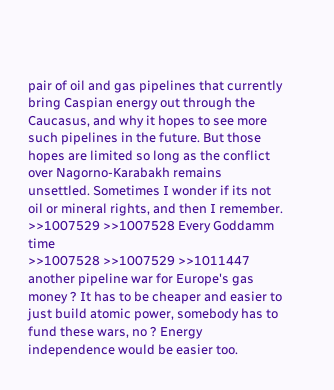pair of oil and gas pipelines that currently bring Caspian energy out through the Caucasus, and why it hopes to see more such pipelines in the future. But those hopes are limited so long as the conflict over Nagorno-Karabakh remains unsettled. Sometimes I wonder if its not oil or mineral rights, and then I remember.
>>1007529 >>1007528 Every Goddamm time
>>1007528 >>1007529 >>1011447 another pipeline war for Europe's gas money ? It has to be cheaper and easier to just build atomic power, somebody has to fund these wars, no ? Energy independence would be easier too.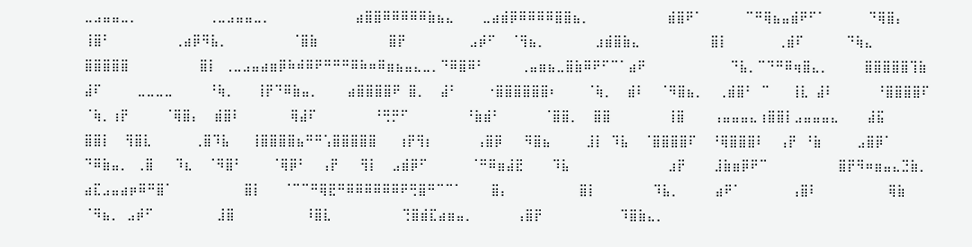⣀⣠⣤⣤⣀⡀          ⢀⣀⣠⣤⣤⣀⡀            ⣴⣿⣿⠿⠿⠿⠿⠿⣷⣦⣄    ⣀⣴⣾⡿⠿⠿⠿⠿⣿⣿⣦⡀           ⣾⣿⠟⠁      ⠉⠛⢿⣦⣤⣾⠟⠋⠁      ⠙⢿⣿⡄          ⢸⣿⠃         ⢀⣴⡿⠻⣧⡀         ⠈⣿⣷          ⣿⡟         ⣠⡾⠋  ⠈⢻⣦⡀       ⣰⣾⣿⣷⣄          ⣿⡇       ⢀⣾⠏      ⠙⢷⣄      ⣿⣿⣿⣿⣿          ⣿⡇ ⢀⣀⣠⣤⣴⣶⡿⠷⠾⠿⠟⠛⠛⠛⠿⠷⠶⠿⣶⣦⣤⣄⣀⡀⠙⠿⣿⠿⠃     ⢀⣤⣶⣦⣀⣿⣷⠿⠟⠋⠉⠁⣴⠟            ⠙⣧⡀⠉⠙⠛⠿⢶⣿⣄⡀     ⣿⣿⣿⣿⣿⢹⣷    ⣼⠏     ⣀⣀⣀⣀     ⠘⢷⡀   ⢸⡟⠙⠿⣷⣤⡀    ⣴⣿⣿⣿⣿⠟ ⣿⡀  ⣼⠃    ⠐⣿⣿⣿⣿⣿⣿⠆    ⠈⢷⡀  ⣾⠇  ⠈⠻⣿⣦⡀  ⢀⣾⣿⠃ ⠉   ⢸⣇ ⣼⠇      ⠘⣿⣿⣿⣿⠏      ⠈⢷⡀⢰⡟     ⠈⢿⣿⡄  ⣾⣿⠇       ⢿⣼⠏        ⠘⢛⡛⠋        ⠘⣷⣾⠃      ⠈⣿⣿⡀  ⣿⣿        ⢸⣿    ⢠⣤⣤⣤⣄⢰⣿⣿⡇⣠⣤⣤⣤⣄    ⣼⣯        ⣿⣿⡇  ⢻⣿⣇      ⢀⣿⠹⣧   ⢸⣿⣿⣿⣿⣦⠛⠛⢡⣿⣿⣿⣿⣿   ⢰⡟⢻⡆      ⢠⣿⡿   ⠻⣿⣦     ⣸⡇ ⠹⣧  ⠈⣿⣿⣿⣿⠏  ⠘⢿⣿⣿⣿⠇  ⢠⡟ ⠘⣷     ⣠⣿⡿⠁    ⠙⠿⣷⣤⡀ ⢀⣿   ⠹⣆  ⠈⠻⣿⠃    ⠈⢿⡿⠃  ⢠⡟   ⢻⡇  ⣠⣾⡿⠋      ⠈⠛⠿⣶⣼⣟    ⠹⣧              ⣰⡟    ⣸⣷⣶⡿⠟⠉          ⣿⡟⠻⠶⣶⣤⣄⣙⣷⡀           ⣴⣏⣠⣤⣴⡶⠿⠛⣿⠁          ⣿⡇   ⠈⠉⠉⠛⢿⣟⠛⠿⠿⠿⠿⠿⠿⠟⢛⣿⠛⠉⠉⠁    ⣿⡄          ⣿⡇        ⠹⣧⡀     ⣴⠟⠁       ⢠⣿⠇          ⢿⣷         ⠈⠻⣦⡀ ⣠⡾⠋         ⣸⣿          ⠸⣿⣇          ⢙⣿⣾⣏⣴⣶⣤⡀      ⢠⣿⡟           ⠹⣿⣷⣄⡀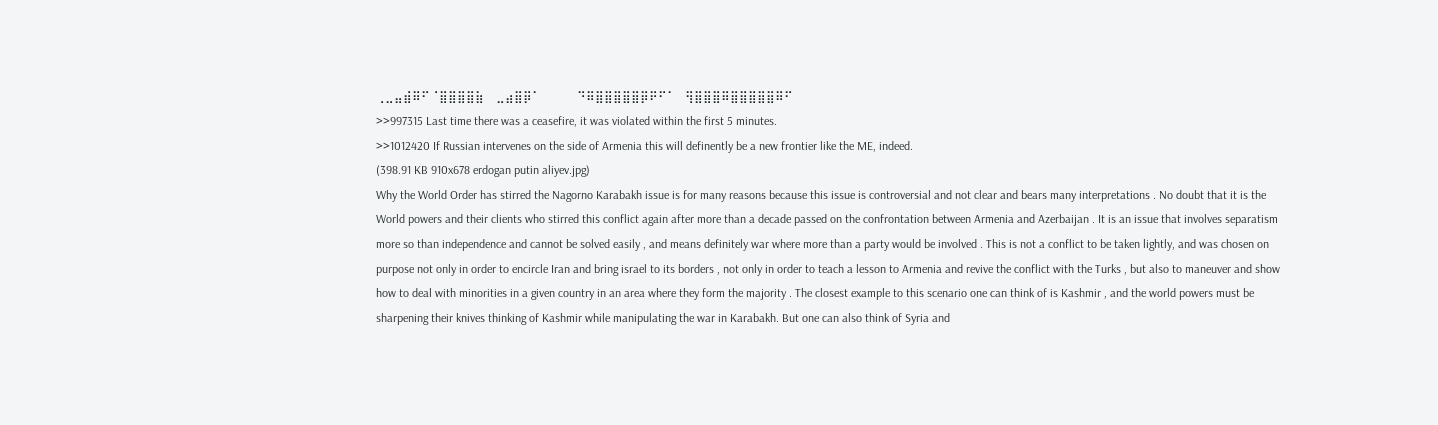⢀⣀⣤⣾⠿⠋⠈⣿⣿⣿⣿⣷    ⣀⣴⣿⡿⠁            ⠙⠿⣿⣿⣿⣿⣿⡿⠟⠋⠁   ⢻⣿⣿⣿⠿⣿⣿⣿⣿⣿⠿⠋
>>997315 Last time there was a ceasefire, it was violated within the first 5 minutes.
>>1012420 If Russian intervenes on the side of Armenia this will definently be a new frontier like the ME, indeed.
(398.91 KB 910x678 erdogan putin aliyev.jpg)
Why the World Order has stirred the Nagorno Karabakh issue is for many reasons because this issue is controversial and not clear and bears many interpretations . No doubt that it is the World powers and their clients who stirred this conflict again after more than a decade passed on the confrontation between Armenia and Azerbaijan . It is an issue that involves separatism more so than independence and cannot be solved easily , and means definitely war where more than a party would be involved . This is not a conflict to be taken lightly, and was chosen on purpose not only in order to encircle Iran and bring israel to its borders , not only in order to teach a lesson to Armenia and revive the conflict with the Turks , but also to maneuver and show how to deal with minorities in a given country in an area where they form the majority . The closest example to this scenario one can think of is Kashmir , and the world powers must be sharpening their knives thinking of Kashmir while manipulating the war in Karabakh. But one can also think of Syria and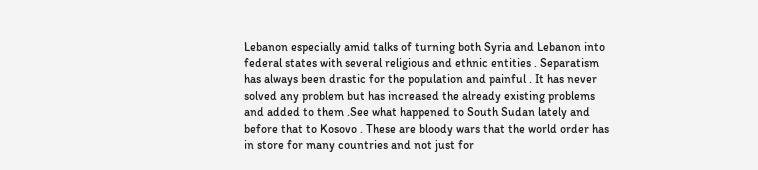Lebanon especially amid talks of turning both Syria and Lebanon into federal states with several religious and ethnic entities . Separatism has always been drastic for the population and painful . It has never solved any problem but has increased the already existing problems and added to them .See what happened to South Sudan lately and before that to Kosovo . These are bloody wars that the world order has in store for many countries and not just for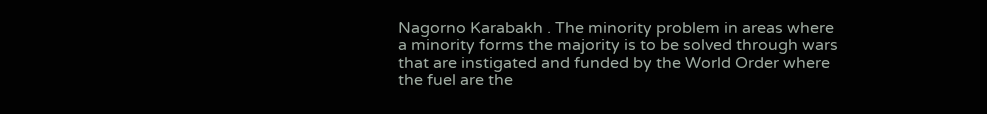Nagorno Karabakh . The minority problem in areas where a minority forms the majority is to be solved through wars that are instigated and funded by the World Order where the fuel are the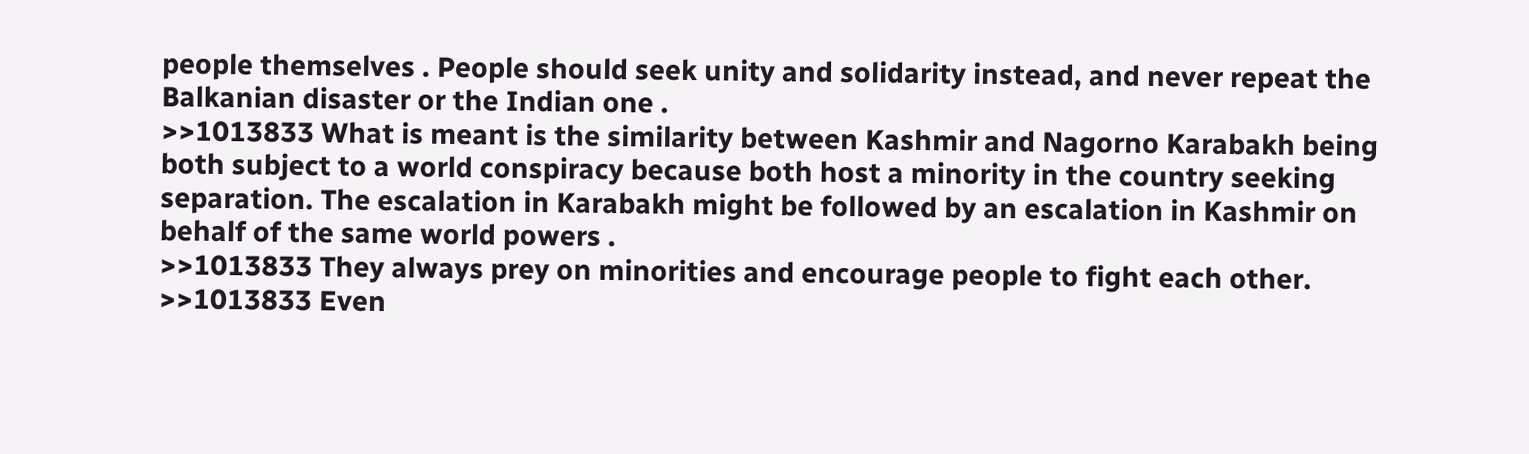people themselves . People should seek unity and solidarity instead, and never repeat the Balkanian disaster or the Indian one .
>>1013833 What is meant is the similarity between Kashmir and Nagorno Karabakh being both subject to a world conspiracy because both host a minority in the country seeking separation. The escalation in Karabakh might be followed by an escalation in Kashmir on behalf of the same world powers .
>>1013833 They always prey on minorities and encourage people to fight each other.
>>1013833 Even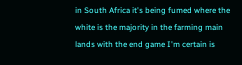in South Africa it's being fumed where the white is the majority in the farming main lands with the end game I'm certain is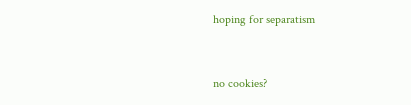hoping for separatism


no cookies?